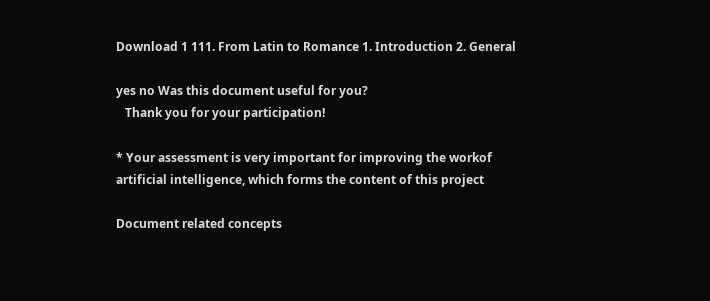Download 1 111. From Latin to Romance 1. Introduction 2. General

yes no Was this document useful for you?
   Thank you for your participation!

* Your assessment is very important for improving the workof artificial intelligence, which forms the content of this project

Document related concepts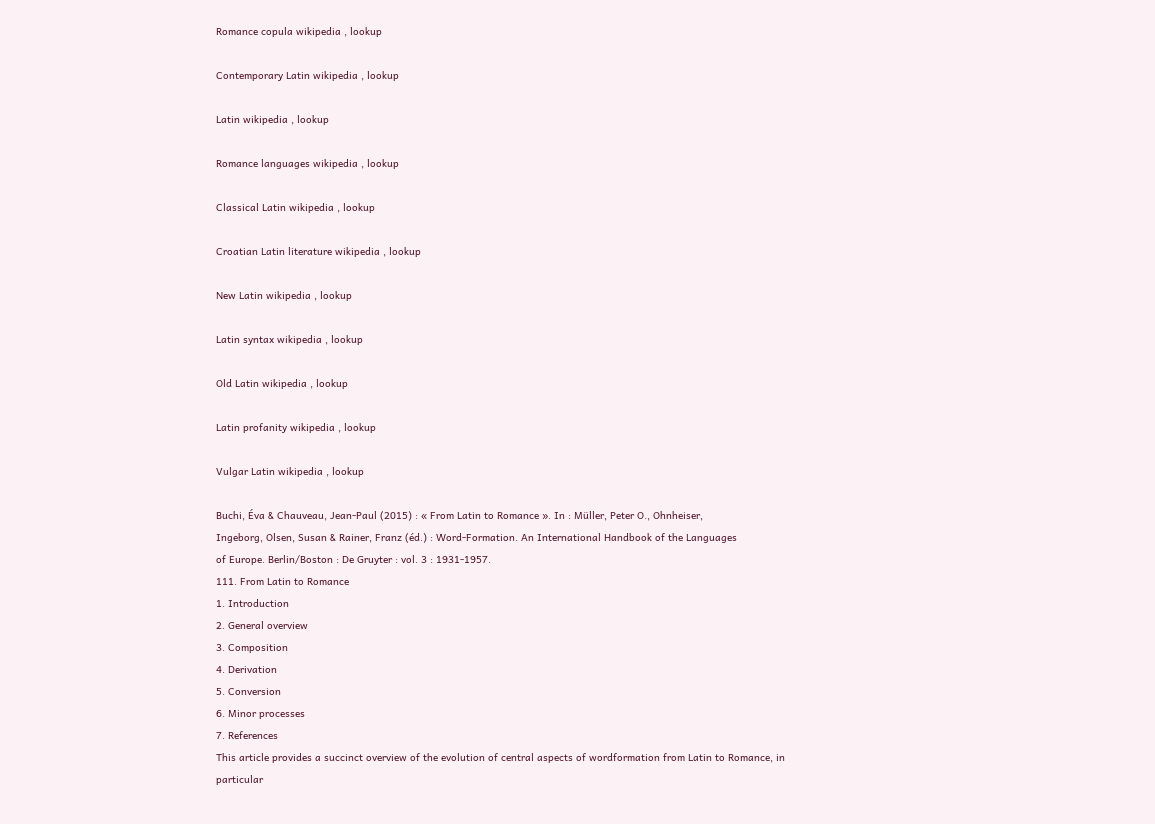Romance copula wikipedia , lookup

Contemporary Latin wikipedia , lookup

Latin wikipedia , lookup

Romance languages wikipedia , lookup

Classical Latin wikipedia , lookup

Croatian Latin literature wikipedia , lookup

New Latin wikipedia , lookup

Latin syntax wikipedia , lookup

Old Latin wikipedia , lookup

Latin profanity wikipedia , lookup

Vulgar Latin wikipedia , lookup

Buchi, Éva & Chauveau, Jean-Paul (2015) : « From Latin to Romance ». In : Müller, Peter O., Ohnheiser,
Ingeborg, Olsen, Susan & Rainer, Franz (éd.) : Word-Formation. An International Handbook of the Languages
of Europe. Berlin/Boston : De Gruyter : vol. 3 : 1931-1957.
111. From Latin to Romance
1. Introduction
2. General overview
3. Composition
4. Derivation
5. Conversion
6. Minor processes
7. References
This article provides a succinct overview of the evolution of central aspects of wordformation from Latin to Romance, in particular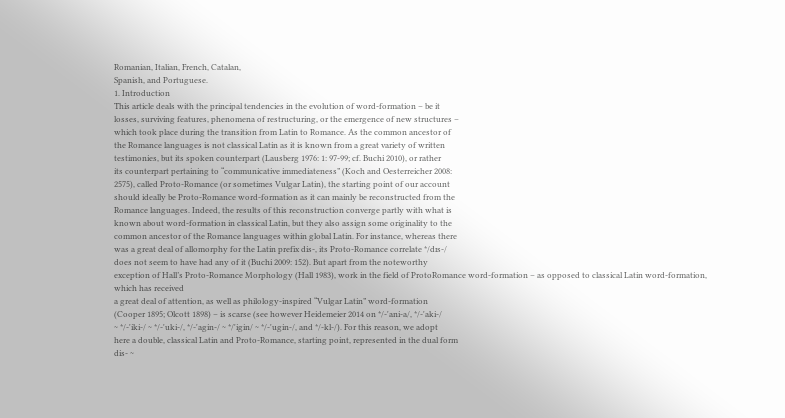Romanian, Italian, French, Catalan,
Spanish, and Portuguese.
1. Introduction
This article deals with the principal tendencies in the evolution of word-formation – be it
losses, surviving features, phenomena of restructuring, or the emergence of new structures –
which took place during the transition from Latin to Romance. As the common ancestor of
the Romance languages is not classical Latin as it is known from a great variety of written
testimonies, but its spoken counterpart (Lausberg 1976: 1: 97-99; cf. Buchi 2010), or rather
its counterpart pertaining to “communicative immediateness” (Koch and Oesterreicher 2008:
2575), called Proto-Romance (or sometimes Vulgar Latin), the starting point of our account
should ideally be Proto-Romance word-formation as it can mainly be reconstructed from the
Romance languages. Indeed, the results of this reconstruction converge partly with what is
known about word-formation in classical Latin, but they also assign some originality to the
common ancestor of the Romance languages within global Latin. For instance, whereas there
was a great deal of allomorphy for the Latin prefix dis-, its Proto-Romance correlate */dɪs-/
does not seem to have had any of it (Buchi 2009: 152). But apart from the noteworthy
exception of Hall’s Proto-Romance Morphology (Hall 1983), work in the field of ProtoRomance word-formation – as opposed to classical Latin word-formation, which has received
a great deal of attention, as well as philology-inspired “Vulgar Latin” word-formation
(Cooper 1895; Olcott 1898) – is scarse (see however Heidemeier 2014 on */-'ani-a/, */-'aki-/
~ */-'iki-/ ~ */-'uki-/, */-'agin-/ ~ */'igin/ ~ */-'ugin-/, and */-kl-/). For this reason, we adopt
here a double, classical Latin and Proto-Romance, starting point, represented in the dual form
dis- ~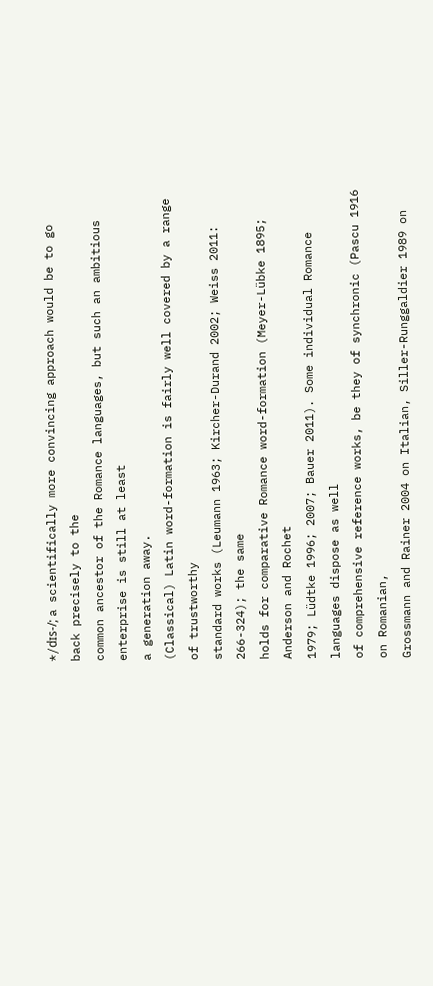*/dɪs-/; a scientifically more convincing approach would be to go back precisely to the
common ancestor of the Romance languages, but such an ambitious enterprise is still at least
a generation away.
(Classical) Latin word-formation is fairly well covered by a range of trustworthy
standard works (Leumann 1963; Kircher-Durand 2002; Weiss 2011: 266-324); the same
holds for comparative Romance word-formation (Meyer-Lübke 1895; Anderson and Rochet
1979; Lüdtke 1996; 2007; Bauer 2011). Some individual Romance languages dispose as well
of comprehensive reference works, be they of synchronic (Pascu 1916 on Romanian,
Grossmann and Rainer 2004 on Italian, Siller-Runggaldier 1989 on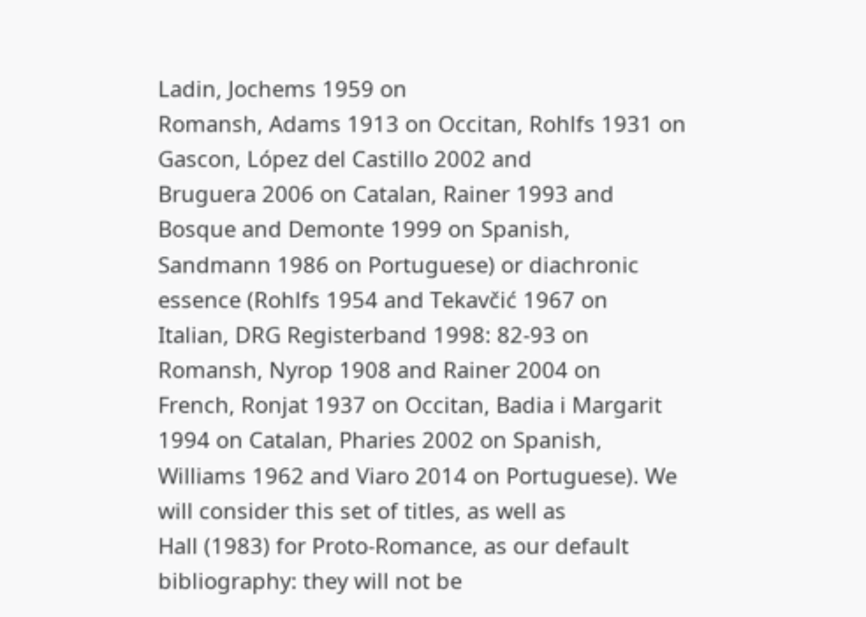Ladin, Jochems 1959 on
Romansh, Adams 1913 on Occitan, Rohlfs 1931 on Gascon, López del Castillo 2002 and
Bruguera 2006 on Catalan, Rainer 1993 and Bosque and Demonte 1999 on Spanish,
Sandmann 1986 on Portuguese) or diachronic essence (Rohlfs 1954 and Tekavčić 1967 on
Italian, DRG Registerband 1998: 82-93 on Romansh, Nyrop 1908 and Rainer 2004 on
French, Ronjat 1937 on Occitan, Badia i Margarit 1994 on Catalan, Pharies 2002 on Spanish,
Williams 1962 and Viaro 2014 on Portuguese). We will consider this set of titles, as well as
Hall (1983) for Proto-Romance, as our default bibliography: they will not be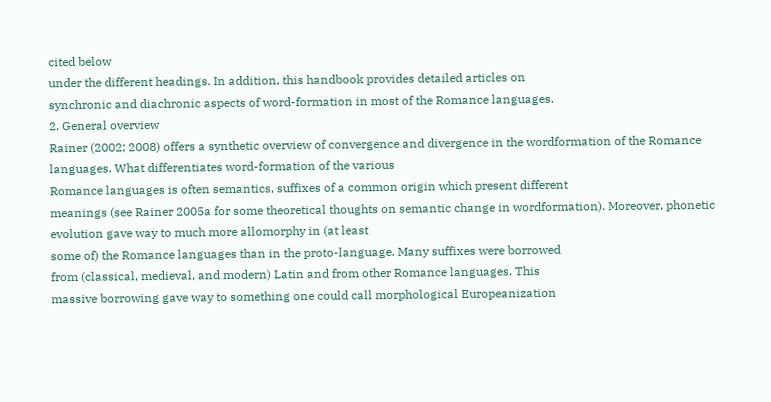cited below
under the different headings. In addition, this handbook provides detailed articles on
synchronic and diachronic aspects of word-formation in most of the Romance languages.
2. General overview
Rainer (2002; 2008) offers a synthetic overview of convergence and divergence in the wordformation of the Romance languages. What differentiates word-formation of the various
Romance languages is often semantics, suffixes of a common origin which present different
meanings (see Rainer 2005a for some theoretical thoughts on semantic change in wordformation). Moreover, phonetic evolution gave way to much more allomorphy in (at least
some of) the Romance languages than in the proto-language. Many suffixes were borrowed
from (classical, medieval, and modern) Latin and from other Romance languages. This
massive borrowing gave way to something one could call morphological Europeanization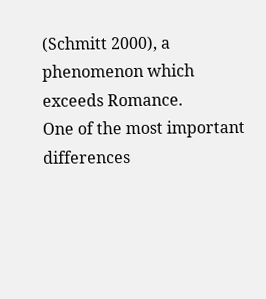(Schmitt 2000), a phenomenon which exceeds Romance.
One of the most important differences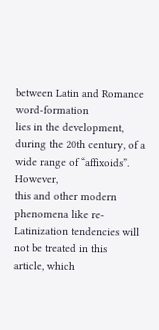between Latin and Romance word-formation
lies in the development, during the 20th century, of a wide range of “affixoids”. However,
this and other modern phenomena like re-Latinization tendencies will not be treated in this
article, which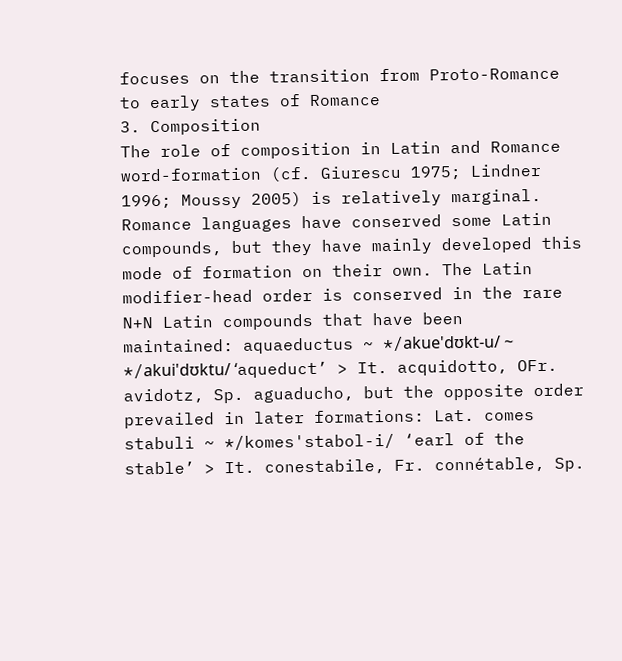focuses on the transition from Proto-Romance to early states of Romance
3. Composition
The role of composition in Latin and Romance word-formation (cf. Giurescu 1975; Lindner
1996; Moussy 2005) is relatively marginal. Romance languages have conserved some Latin
compounds, but they have mainly developed this mode of formation on their own. The Latin
modifier-head order is conserved in the rare N+N Latin compounds that have been
maintained: aquaeductus ~ */akue'dʊkt-u/ ~ */akui'dʊktu/ ‘aqueduct’ > It. acquidotto, OFr.
avidotz, Sp. aguaducho, but the opposite order prevailed in later formations: Lat. comes
stabuli ~ */komes'stabol-i/ ‘earl of the stable’ > It. conestabile, Fr. connétable, Sp.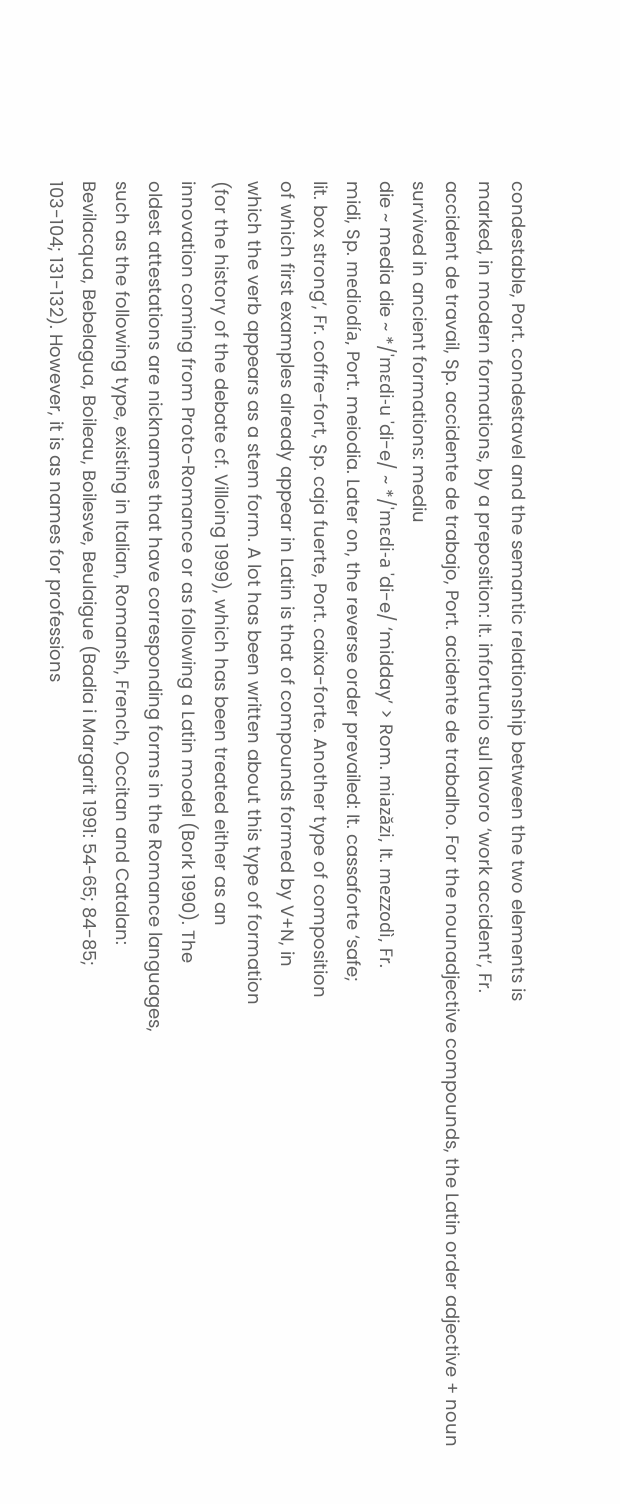condestable, Port. condestavel and the semantic relationship between the two elements is
marked, in modern formations, by a preposition: It. infortunio sul lavoro ‘work accident’, Fr.
accident de travail, Sp. accidente de trabajo, Port. acidente de trabalho. For the nounadjective compounds, the Latin order adjective + noun survived in ancient formations: mediu
die ~ media die ~ */'mɛdi-u 'di-e/ ~ */'mɛdi-a 'di-e/ ‘midday’ > Rom. miazăzi, It. mezzodì, Fr.
midi, Sp. mediodía, Port. meiodia. Later on, the reverse order prevailed: It. cassaforte ‘safe;
lit. box strong’, Fr. coffre-fort, Sp. caja fuerte, Port. caixa-forte. Another type of composition
of which first examples already appear in Latin is that of compounds formed by V+N, in
which the verb appears as a stem form. A lot has been written about this type of formation
(for the history of the debate cf. Villoing 1999), which has been treated either as an
innovation coming from Proto-Romance or as following a Latin model (Bork 1990). The
oldest attestations are nicknames that have corresponding forms in the Romance languages,
such as the following type, existing in Italian, Romansh, French, Occitan and Catalan:
Bevilacqua, Bebelagua, Boileau, Boilesve, Beulaigue (Badia i Margarit 1991: 54-65; 84-85;
103-104; 131-132). However, it is as names for professions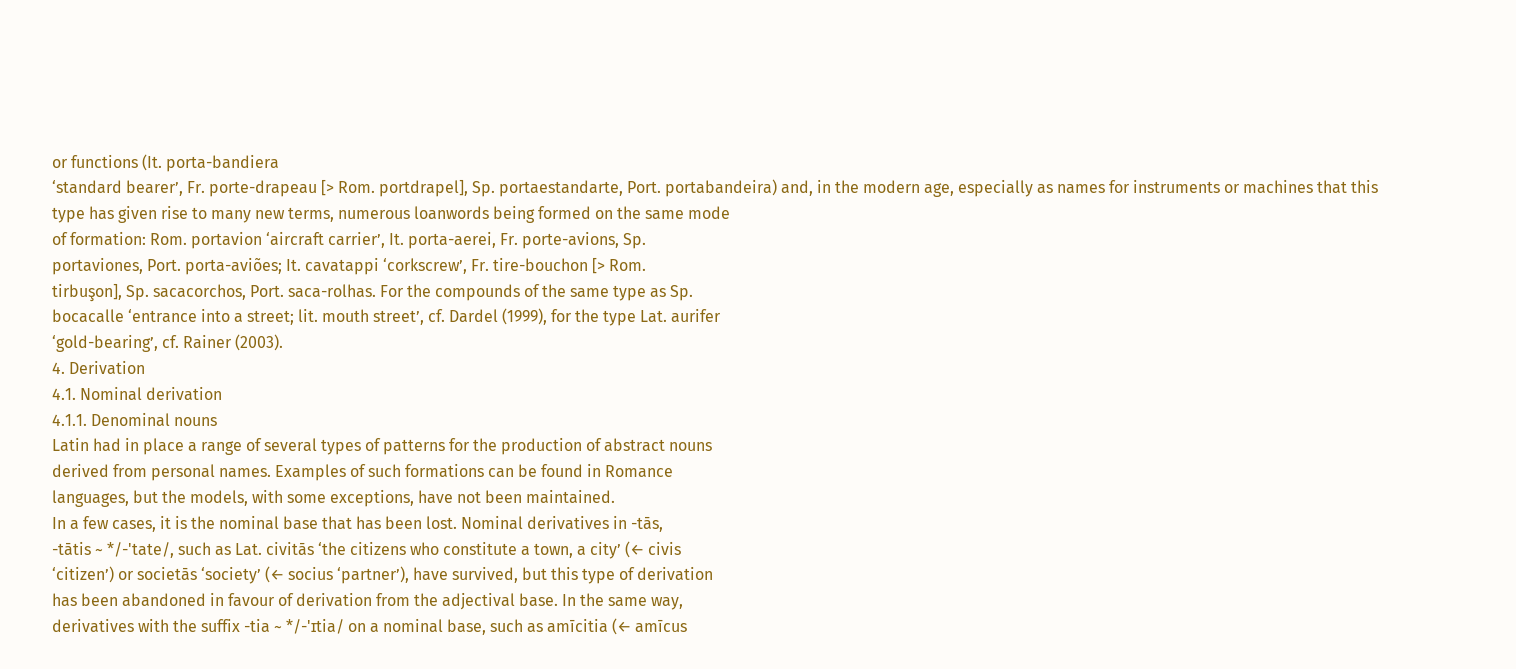or functions (It. porta-bandiera
‘standard bearer’, Fr. porte-drapeau [> Rom. portdrapel], Sp. portaestandarte, Port. portabandeira) and, in the modern age, especially as names for instruments or machines that this
type has given rise to many new terms, numerous loanwords being formed on the same mode
of formation: Rom. portavion ‘aircraft carrier’, It. porta-aerei, Fr. porte-avions, Sp.
portaviones, Port. porta-aviões; It. cavatappi ‘corkscrew’, Fr. tire-bouchon [> Rom.
tirbuşon], Sp. sacacorchos, Port. saca-rolhas. For the compounds of the same type as Sp.
bocacalle ‘entrance into a street; lit. mouth street’, cf. Dardel (1999), for the type Lat. aurifer
‘gold-bearing’, cf. Rainer (2003).
4. Derivation
4.1. Nominal derivation
4.1.1. Denominal nouns
Latin had in place a range of several types of patterns for the production of abstract nouns
derived from personal names. Examples of such formations can be found in Romance
languages, but the models, with some exceptions, have not been maintained.
In a few cases, it is the nominal base that has been lost. Nominal derivatives in -tās,
-tātis ~ */-'tate/, such as Lat. civitās ‘the citizens who constitute a town, a city’ (← civis
‘citizen’) or societās ‘society’ (← socius ‘partner’), have survived, but this type of derivation
has been abandoned in favour of derivation from the adjectival base. In the same way,
derivatives with the suffix -tia ~ */-'ɪtia/ on a nominal base, such as amīcitia (← amīcus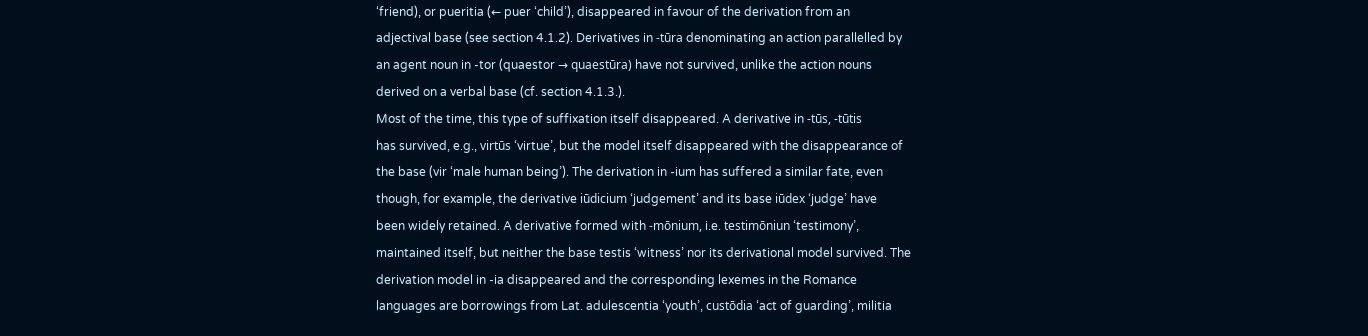‘friend), or pueritia (← puer ‘child’), disappeared in favour of the derivation from an
adjectival base (see section 4.1.2). Derivatives in -tūra denominating an action parallelled by
an agent noun in -tor (quaestor → quaestūra) have not survived, unlike the action nouns
derived on a verbal base (cf. section 4.1.3.).
Most of the time, this type of suffixation itself disappeared. A derivative in -tūs, -tūtis
has survived, e.g., virtūs ‘virtue’, but the model itself disappeared with the disappearance of
the base (vir ‘male human being’). The derivation in -ium has suffered a similar fate, even
though, for example, the derivative iūdicium ‘judgement’ and its base iūdex ‘judge’ have
been widely retained. A derivative formed with -mōnium, i.e. testimōniun ‘testimony’,
maintained itself, but neither the base testis ‘witness’ nor its derivational model survived. The
derivation model in -ia disappeared and the corresponding lexemes in the Romance
languages are borrowings from Lat. adulescentia ‘youth’, custōdia ‘act of guarding’, militia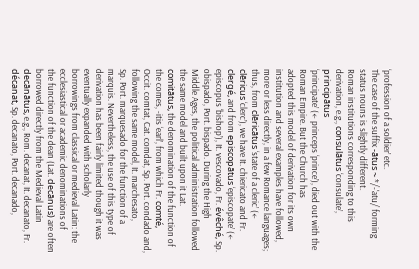‘profession of a soldier’ etc.
The case of the suffix -ātus ~ */-'atu/ forming status nouns is slightly different.
Roman institutions corresponding to this derivation, e.g., consulātus ‘consulate’, principātus
‘principate’ (← princeps ‘prince’), died out with the Roman Empire. But the Church has
adopted this model of derivation for its own institution and several examples have followed,
more or less directly, in a few Romance languages; thus, from clēricātus ‘state of a cleric’ (←
clēricus ‘clerc’), we have It. chiericato and Fr. clergé, and from episcopātus ‘episcopate’ (←
episcopus ‘bishop’), It. vescovado, Fr. évêché, Sp. obispado, Port. bispado. During the High
Middle Ages, the political administration followed the same model and built upon it Lat.
comitātus, the denomination of the function of the comes, -itis ‘earl’, from which Fr. comté,
Occit. comtat, Cat. comdat, Sp. Port. condado and, following the same model, It. marchesato,
Sp. Port. marquesado for the function of a marquis. Nevertheless, the use of this type of
derivation has been fairly limited though it was eventually expanded with scholarly
borrowings from classical or medieval Latin: the ecclesiastical or academic denominations of
the function of the dean (Lat. decānus) are often borrowed directly from the Medieval Latin
decānātus, e.g., Rom. decanat, It. decanato, Fr. décanat, Sp. decanato, Port. decanado,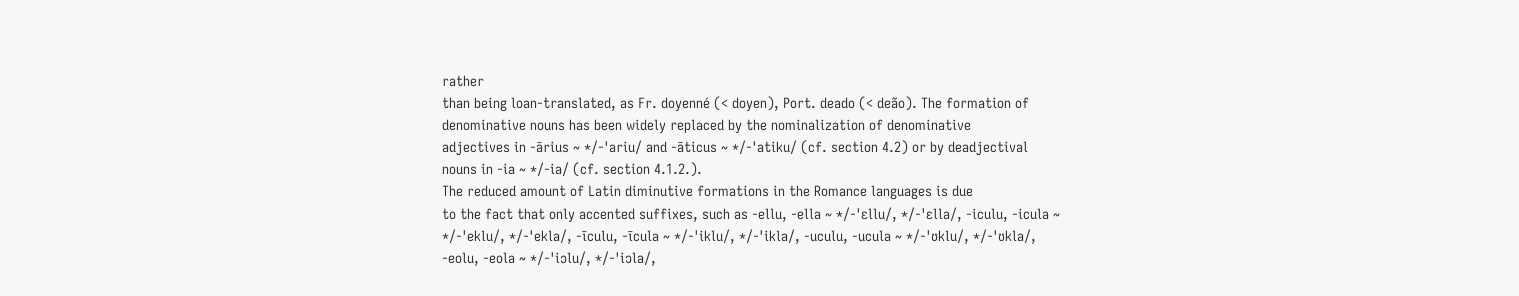rather
than being loan-translated, as Fr. doyenné (< doyen), Port. deado (< deão). The formation of
denominative nouns has been widely replaced by the nominalization of denominative
adjectives in -ārius ~ */-'ariu/ and -āticus ~ */-'atiku/ (cf. section 4.2) or by deadjectival
nouns in -ia ~ */-ia/ (cf. section 4.1.2.).
The reduced amount of Latin diminutive formations in the Romance languages is due
to the fact that only accented suffixes, such as -ellu, -ella ~ */-'ɛllu/, */-'ɛlla/, -iculu, -icula ~
*/-'eklu/, */-'ekla/, -īculu, -īcula ~ */-'iklu/, */-'ikla/, -uculu, -ucula ~ */-'ʊklu/, */-'ʊkla/,
-eolu, -eola ~ */-'iɔlu/, */-'iɔla/,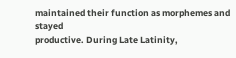maintained their function as morphemes and stayed
productive. During Late Latinity,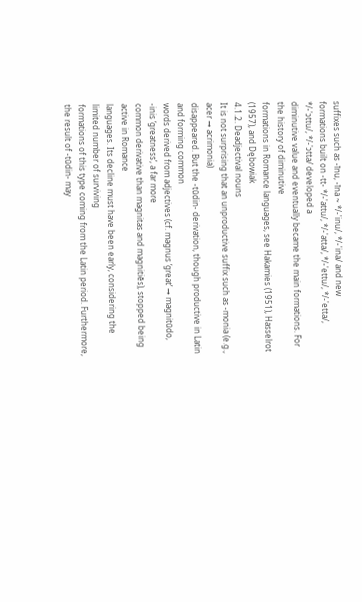suffixes such as -īnu, -īna ~ */-'inu/, */-'ina/ and new
formations built on -tt- */-'attu/, */-'atta/, */-'ettu/, */-'etta/, */-'ɔttu/, */-'ɔtta/ developed a
diminutive value and eventually became the main formations. For the history of diminutive
formations in Romance languages, see Hakamies (1951), Hasselrot (1957), and Dębowiak
4.1.2. Deadjectival nouns
It is not surprising that an unproductive suffix such as -monia (e.g., acer → acrimonia)
disappeared. But the -tūdin- derivation, though productive in Latin and forming common
words derived from adjectives (cf. magnus ‘great’ → magnitūdo, -inis ‘greatness’, a far more
common derivative than magnitas and magnitiēs), stopped being active in Romance
languages. Its decline must have been early, considering the limited number of surviving
formations of this type coming from the Latin period. Furthermore, the result of -tūdin- may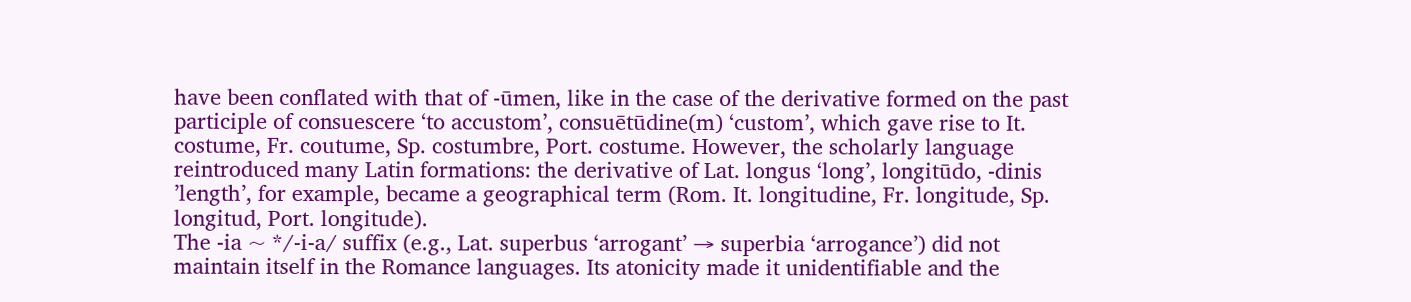have been conflated with that of -ūmen, like in the case of the derivative formed on the past
participle of consuescere ‘to accustom’, consuētūdine(m) ‘custom’, which gave rise to It.
costume, Fr. coutume, Sp. costumbre, Port. costume. However, the scholarly language
reintroduced many Latin formations: the derivative of Lat. longus ‘long’, longitūdo, -dinis
’length’, for example, became a geographical term (Rom. It. longitudine, Fr. longitude, Sp.
longitud, Port. longitude).
The -ia ~ */-i-a/ suffix (e.g., Lat. superbus ‘arrogant’ → superbia ‘arrogance’) did not
maintain itself in the Romance languages. Its atonicity made it unidentifiable and the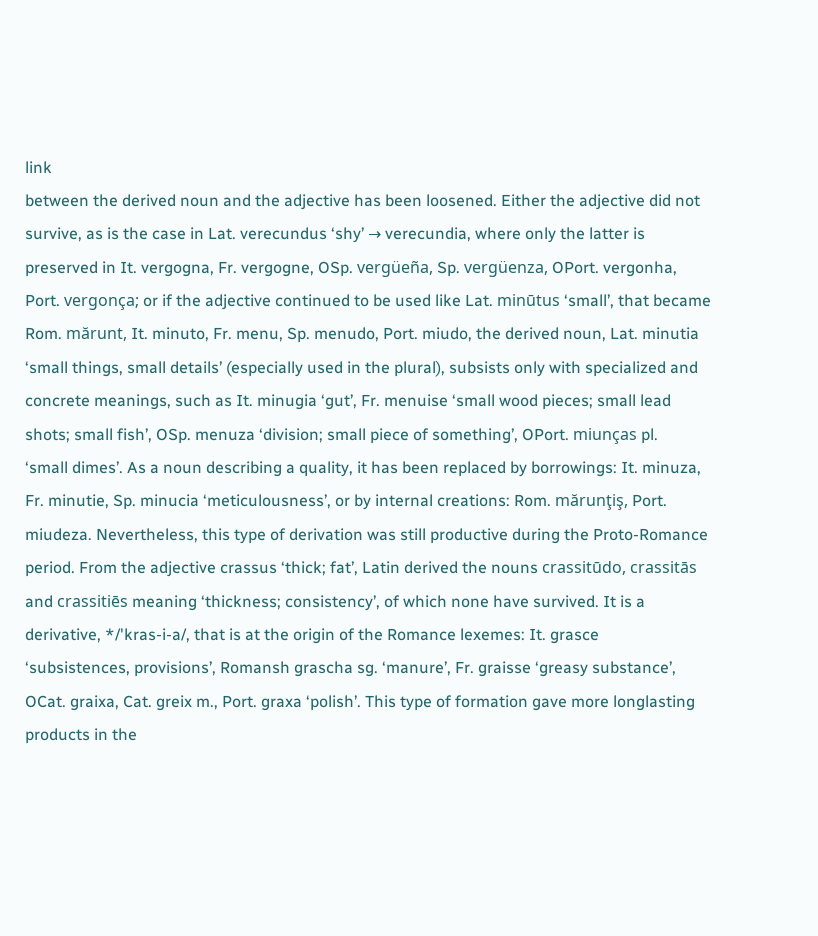link
between the derived noun and the adjective has been loosened. Either the adjective did not
survive, as is the case in Lat. verecundus ‘shy’ → verecundia, where only the latter is
preserved in It. vergogna, Fr. vergogne, OSp. vergüeña, Sp. vergüenza, OPort. vergonha,
Port. vergonça; or if the adjective continued to be used like Lat. minūtus ‘small’, that became
Rom. mărunt, It. minuto, Fr. menu, Sp. menudo, Port. miudo, the derived noun, Lat. minutia
‘small things, small details’ (especially used in the plural), subsists only with specialized and
concrete meanings, such as It. minugia ‘gut’, Fr. menuise ‘small wood pieces; small lead
shots; small fish’, OSp. menuza ‘division; small piece of something’, OPort. miunças pl.
‘small dimes’. As a noun describing a quality, it has been replaced by borrowings: It. minuza,
Fr. minutie, Sp. minucia ‘meticulousness’, or by internal creations: Rom. mărunţiş, Port.
miudeza. Nevertheless, this type of derivation was still productive during the Proto-Romance
period. From the adjective crassus ‘thick; fat’, Latin derived the nouns crassitūdo, crassitās
and crassitiēs meaning ‘thickness; consistency’, of which none have survived. It is a
derivative, */'kras-i-a/, that is at the origin of the Romance lexemes: It. grasce
‘subsistences, provisions’, Romansh grascha sg. ‘manure’, Fr. graisse ‘greasy substance’,
OCat. graixa, Cat. greix m., Port. graxa ‘polish’. This type of formation gave more longlasting products in the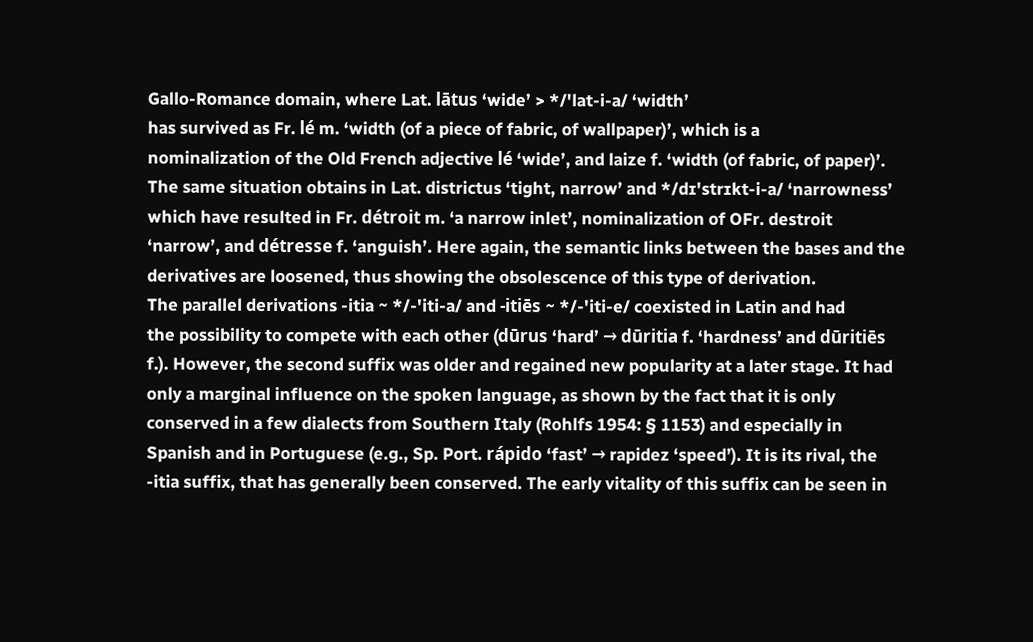Gallo-Romance domain, where Lat. lātus ‘wide’ > */'lat-i-a/ ‘width’
has survived as Fr. lé m. ‘width (of a piece of fabric, of wallpaper)’, which is a
nominalization of the Old French adjective lé ‘wide’, and laize f. ‘width (of fabric, of paper)’.
The same situation obtains in Lat. districtus ‘tight, narrow’ and */dɪ'strɪkt-i-a/ ‘narrowness’
which have resulted in Fr. détroit m. ‘a narrow inlet’, nominalization of OFr. destroit
‘narrow’, and détresse f. ‘anguish’. Here again, the semantic links between the bases and the
derivatives are loosened, thus showing the obsolescence of this type of derivation.
The parallel derivations -itia ~ */-'iti-a/ and -itiēs ~ */-'iti-e/ coexisted in Latin and had
the possibility to compete with each other (dūrus ‘hard’ → dūritia f. ‘hardness’ and dūritiēs
f.). However, the second suffix was older and regained new popularity at a later stage. It had
only a marginal influence on the spoken language, as shown by the fact that it is only
conserved in a few dialects from Southern Italy (Rohlfs 1954: § 1153) and especially in
Spanish and in Portuguese (e.g., Sp. Port. rápido ‘fast’ → rapidez ‘speed’). It is its rival, the
-itia suffix, that has generally been conserved. The early vitality of this suffix can be seen in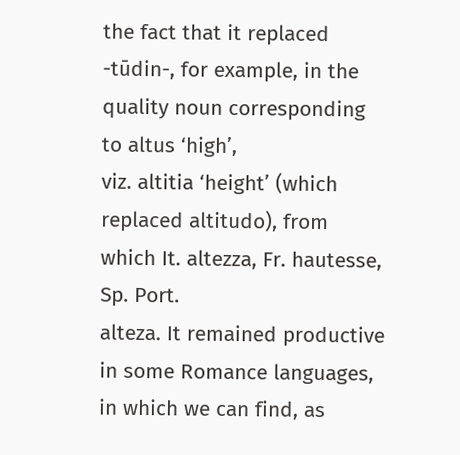the fact that it replaced -tūdin-, for example, in the quality noun corresponding to altus ‘high’,
viz. altitia ‘height’ (which replaced altitudo), from which It. altezza, Fr. hautesse, Sp. Port.
alteza. It remained productive in some Romance languages, in which we can find, as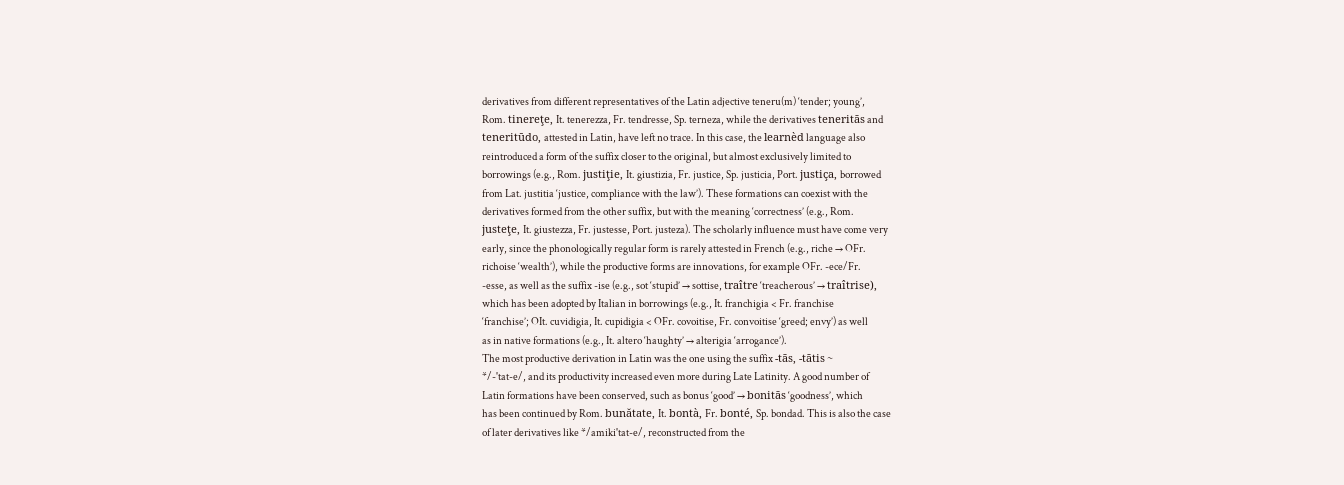derivatives from different representatives of the Latin adjective teneru(m) ‘tender; young’,
Rom. tinereţe, It. tenerezza, Fr. tendresse, Sp. terneza, while the derivatives teneritās and
teneritūdo, attested in Latin, have left no trace. In this case, the learnèd language also
reintroduced a form of the suffix closer to the original, but almost exclusively limited to
borrowings (e.g., Rom. justiţie, It. giustizia, Fr. justice, Sp. justicia, Port. justiça, borrowed
from Lat. justitia ‘justice, compliance with the law’). These formations can coexist with the
derivatives formed from the other suffix, but with the meaning ‘correctness’ (e.g., Rom.
justeţe, It. giustezza, Fr. justesse, Port. justeza). The scholarly influence must have come very
early, since the phonologically regular form is rarely attested in French (e.g., riche → OFr.
richoise ‘wealth’), while the productive forms are innovations, for example OFr. -ece/Fr.
-esse, as well as the suffix -ise (e.g., sot ‘stupid’ → sottise, traître ‘treacherous’ → traîtrise),
which has been adopted by Italian in borrowings (e.g., It. franchigia < Fr. franchise
‘franchise’; OIt. cuvidigia, It. cupidigia < OFr. covoitise, Fr. convoitise ‘greed; envy’) as well
as in native formations (e.g., It. altero ‘haughty’ → alterigia ‘arrogance’).
The most productive derivation in Latin was the one using the suffix -tās, -tātis ~
*/-'tat-e/, and its productivity increased even more during Late Latinity. A good number of
Latin formations have been conserved, such as bonus ‘good’ → bonitās ‘goodness’, which
has been continued by Rom. bunătate, It. bontà, Fr. bonté, Sp. bondad. This is also the case
of later derivatives like */amiki'tat-e/, reconstructed from the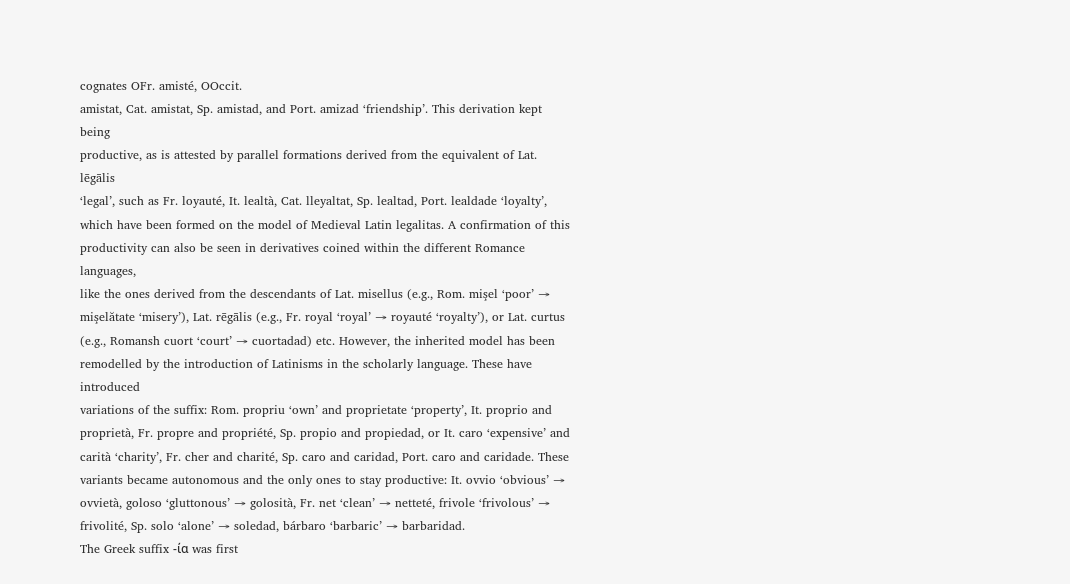cognates OFr. amisté, OOccit.
amistat, Cat. amistat, Sp. amistad, and Port. amizad ‘friendship’. This derivation kept being
productive, as is attested by parallel formations derived from the equivalent of Lat. lēgālis
‘legal’, such as Fr. loyauté, It. lealtà, Cat. lleyaltat, Sp. lealtad, Port. lealdade ‘loyalty’,
which have been formed on the model of Medieval Latin legalitas. A confirmation of this
productivity can also be seen in derivatives coined within the different Romance languages,
like the ones derived from the descendants of Lat. misellus (e.g., Rom. mişel ‘poor’ →
mişelătate ‘misery’), Lat. rēgālis (e.g., Fr. royal ‘royal’ → royauté ‘royalty’), or Lat. curtus
(e.g., Romansh cuort ‘court’ → cuortadad) etc. However, the inherited model has been
remodelled by the introduction of Latinisms in the scholarly language. These have introduced
variations of the suffix: Rom. propriu ‘own’ and proprietate ‘property’, It. proprio and
proprietà, Fr. propre and propriété, Sp. propio and propiedad, or It. caro ‘expensive’ and
carità ‘charity’, Fr. cher and charité, Sp. caro and caridad, Port. caro and caridade. These
variants became autonomous and the only ones to stay productive: It. ovvio ‘obvious’ →
ovvietà, goloso ‘gluttonous’ → golosità, Fr. net ‘clean’ → netteté, frivole ‘frivolous’ →
frivolité, Sp. solo ‘alone’ → soledad, bárbaro ‘barbaric’ → barbaridad.
The Greek suffix -ία was first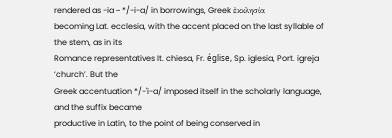rendered as -ia ~ */-i-a/ in borrowings, Greek ἐκκλησία
becoming Lat. ecclesia, with the accent placed on the last syllable of the stem, as in its
Romance representatives It. chiesa, Fr. église, Sp. iglesia, Port. igreja ‘church’. But the
Greek accentuation */-'i-a/ imposed itself in the scholarly language, and the suffix became
productive in Latin, to the point of being conserved in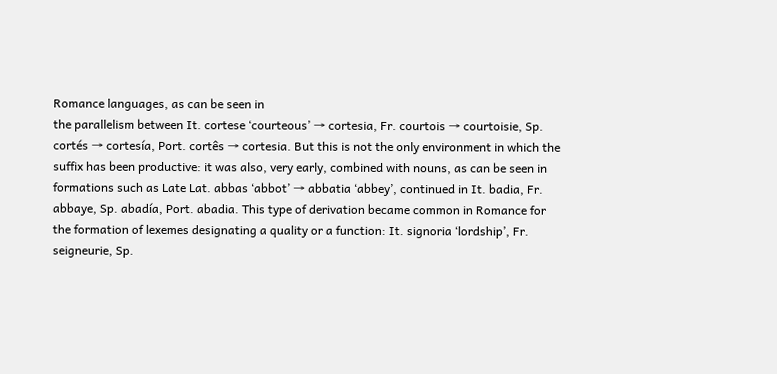Romance languages, as can be seen in
the parallelism between It. cortese ‘courteous’ → cortesia, Fr. courtois → courtoisie, Sp.
cortés → cortesía, Port. cortês → cortesia. But this is not the only environment in which the
suffix has been productive: it was also, very early, combined with nouns, as can be seen in
formations such as Late Lat. abbas ‘abbot’ → abbatia ‘abbey’, continued in It. badia, Fr.
abbaye, Sp. abadía, Port. abadia. This type of derivation became common in Romance for
the formation of lexemes designating a quality or a function: It. signoria ‘lordship’, Fr.
seigneurie, Sp.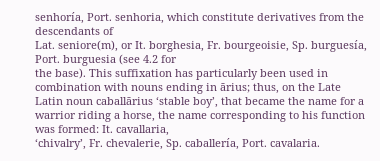senhoría, Port. senhoria, which constitute derivatives from the descendants of
Lat. seniore(m), or It. borghesia, Fr. bourgeoisie, Sp. burguesía, Port. burguesia (see 4.2 for
the base). This suffixation has particularly been used in combination with nouns ending in ārius; thus, on the Late Latin noun caballārius ‘stable boy’, that became the name for a
warrior riding a horse, the name corresponding to his function was formed: It. cavallaria,
‘chivalry’, Fr. chevalerie, Sp. caballería, Port. cavalaria.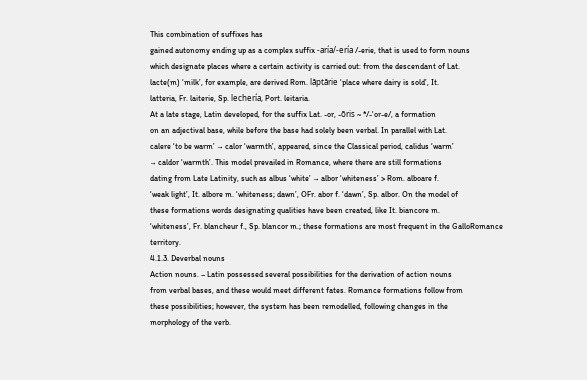This combination of suffixes has
gained autonomy ending up as a complex suffix -aría/-ería /-erie, that is used to form nouns
which designate places where a certain activity is carried out: from the descendant of Lat.
lacte(m) ‘milk’, for example, are derived Rom. lăptărie ‘place where dairy is sold’, It.
latteria, Fr. laiterie, Sp. lechería, Port. leitaria.
At a late stage, Latin developed, for the suffix Lat. -or, -ōris ~ */-'or-e/, a formation
on an adjectival base, while before the base had solely been verbal. In parallel with Lat.
calere ‘to be warm’ → calor ‘warmth’, appeared, since the Classical period, calidus ‘warm’
→ caldor ‘warmth’. This model prevailed in Romance, where there are still formations
dating from Late Latinity, such as albus ‘white’ → albor ‘whiteness’ > Rom. alboare f.
‘weak light’, It. albore m. ‘whiteness; dawn’, OFr. abor f. ‘dawn’, Sp. albor. On the model of
these formations words designating qualities have been created, like It. biancore m.
‘whiteness’, Fr. blancheur f., Sp. blancor m.; these formations are most frequent in the GalloRomance territory.
4.1.3. Deverbal nouns
Action nouns. – Latin possessed several possibilities for the derivation of action nouns
from verbal bases, and these would meet different fates. Romance formations follow from
these possibilities; however, the system has been remodelled, following changes in the
morphology of the verb.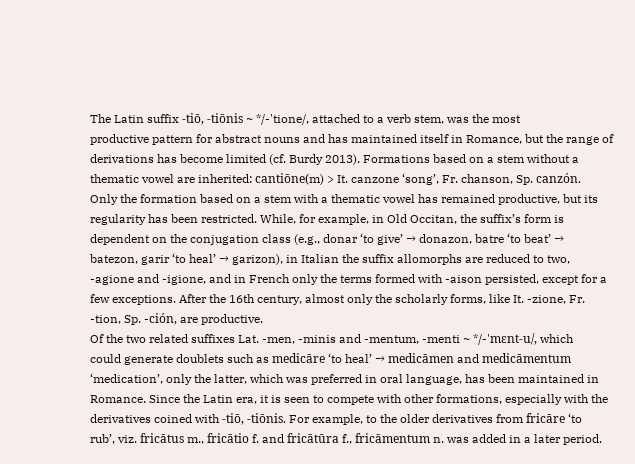The Latin suffix -tiō, -tiōnis ~ */-'tione/, attached to a verb stem, was the most
productive pattern for abstract nouns and has maintained itself in Romance, but the range of
derivations has become limited (cf. Burdy 2013). Formations based on a stem without a
thematic vowel are inherited: cantiōne(m) > It. canzone ‘song’, Fr. chanson, Sp. canzón.
Only the formation based on a stem with a thematic vowel has remained productive, but its
regularity has been restricted. While, for example, in Old Occitan, the suffix’s form is
dependent on the conjugation class (e.g., donar ‘to give’ → donazon, batre ‘to beat’ →
batezon, garir ‘to heal’ → garizon), in Italian the suffix allomorphs are reduced to two,
-agione and -igione, and in French only the terms formed with -aison persisted, except for a
few exceptions. After the 16th century, almost only the scholarly forms, like It. -zione, Fr.
-tion, Sp. -ción, are productive.
Of the two related suffixes Lat. -men, -minis and -mentum, -menti ~ */-'mɛnt-u/, which
could generate doublets such as medicāre ‘to heal’ → medicāmen and medicāmentum
‘medication’, only the latter, which was preferred in oral language, has been maintained in
Romance. Since the Latin era, it is seen to compete with other formations, especially with the
derivatives coined with -tiō, -tiōnis. For example, to the older derivatives from fricāre ‘to
rub’, viz. fricātus m., fricātio f. and fricātūra f., fricāmentum n. was added in a later period.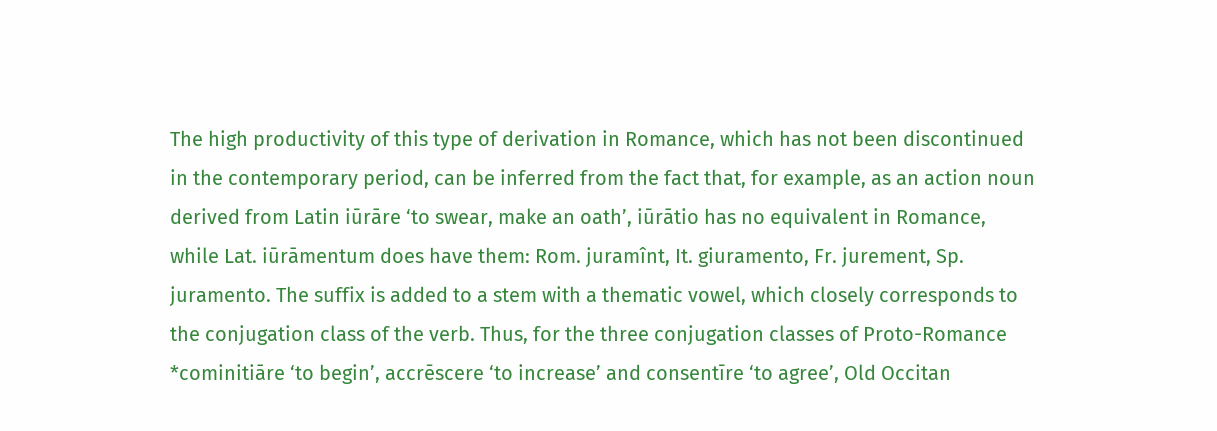The high productivity of this type of derivation in Romance, which has not been discontinued
in the contemporary period, can be inferred from the fact that, for example, as an action noun
derived from Latin iūrāre ‘to swear, make an oath’, iūrātio has no equivalent in Romance,
while Lat. iūrāmentum does have them: Rom. juramînt, It. giuramento, Fr. jurement, Sp.
juramento. The suffix is added to a stem with a thematic vowel, which closely corresponds to
the conjugation class of the verb. Thus, for the three conjugation classes of Proto-Romance
*cominitiāre ‘to begin’, accrēscere ‘to increase’ and consentīre ‘to agree’, Old Occitan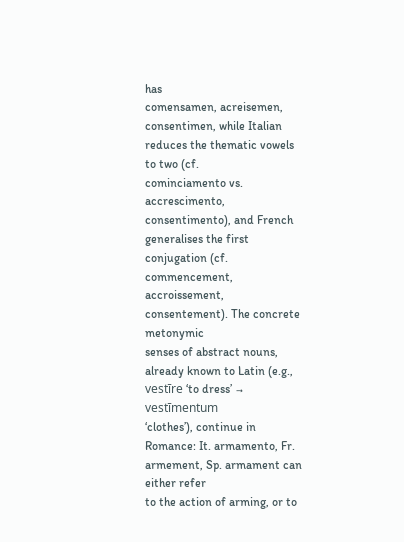has
comensamen, acreisemen, consentimen, while Italian reduces the thematic vowels to two (cf.
cominciamento vs. accrescimento, consentimento), and French generalises the first
conjugation (cf. commencement, accroissement, consentement). The concrete metonymic
senses of abstract nouns, already known to Latin (e.g., vestīre ‘to dress’ → vestīmentum
‘clothes’), continue in Romance: It. armamento, Fr. armement, Sp. armament can either refer
to the action of arming, or to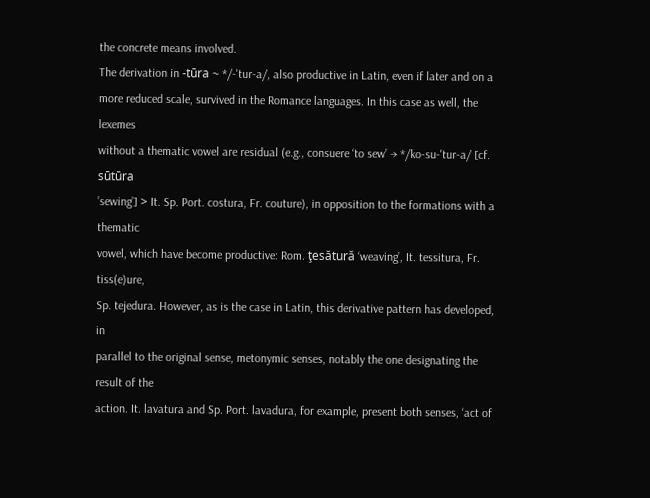the concrete means involved.
The derivation in -tūra ~ */-'tur-a/, also productive in Latin, even if later and on a
more reduced scale, survived in the Romance languages. In this case as well, the lexemes
without a thematic vowel are residual (e.g., consuere ‘to sew’ → */ko-su-'tur-a/ [cf. sūtūra
’sewing’] > It. Sp. Port. costura, Fr. couture), in opposition to the formations with a thematic
vowel, which have become productive: Rom. ţesătură ‘weaving’, It. tessitura, Fr. tiss(e)ure,
Sp. tejedura. However, as is the case in Latin, this derivative pattern has developed, in
parallel to the original sense, metonymic senses, notably the one designating the result of the
action. It. lavatura and Sp. Port. lavadura, for example, present both senses, ‘act of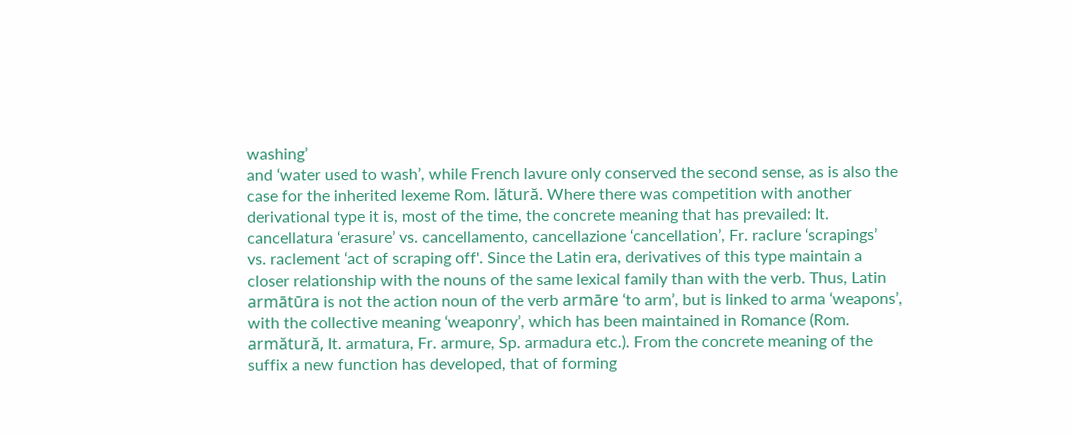washing’
and ‘water used to wash’, while French lavure only conserved the second sense, as is also the
case for the inherited lexeme Rom. lătură. Where there was competition with another
derivational type it is, most of the time, the concrete meaning that has prevailed: It.
cancellatura ‘erasure’ vs. cancellamento, cancellazione ‘cancellation’, Fr. raclure ‘scrapings’
vs. raclement ‘act of scraping off'. Since the Latin era, derivatives of this type maintain a
closer relationship with the nouns of the same lexical family than with the verb. Thus, Latin
armātūra is not the action noun of the verb armāre ‘to arm’, but is linked to arma ‘weapons’,
with the collective meaning ‘weaponry’, which has been maintained in Romance (Rom.
armătură, It. armatura, Fr. armure, Sp. armadura etc.). From the concrete meaning of the
suffix a new function has developed, that of forming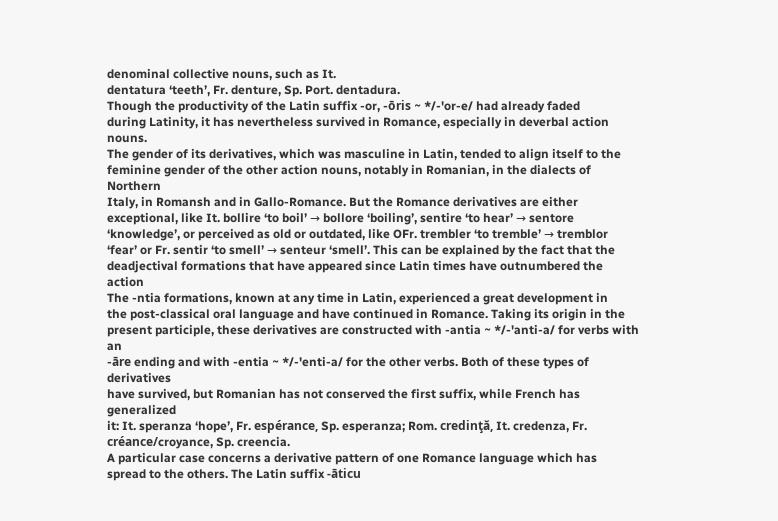denominal collective nouns, such as It.
dentatura ‘teeth’, Fr. denture, Sp. Port. dentadura.
Though the productivity of the Latin suffix -or, -ōris ~ */-'or-e/ had already faded
during Latinity, it has nevertheless survived in Romance, especially in deverbal action nouns.
The gender of its derivatives, which was masculine in Latin, tended to align itself to the
feminine gender of the other action nouns, notably in Romanian, in the dialects of Northern
Italy, in Romansh and in Gallo-Romance. But the Romance derivatives are either
exceptional, like It. bollire ‘to boil’ → bollore ‘boiling’, sentire ‘to hear’ → sentore
‘knowledge’, or perceived as old or outdated, like OFr. trembler ‘to tremble’ → tremblor
‘fear’ or Fr. sentir ‘to smell’ → senteur ‘smell’. This can be explained by the fact that the
deadjectival formations that have appeared since Latin times have outnumbered the action
The -ntia formations, known at any time in Latin, experienced a great development in
the post-classical oral language and have continued in Romance. Taking its origin in the
present participle, these derivatives are constructed with -antia ~ */-'anti-a/ for verbs with an
-āre ending and with -entia ~ */-'enti-a/ for the other verbs. Both of these types of derivatives
have survived, but Romanian has not conserved the first suffix, while French has generalized
it: It. speranza ‘hope’, Fr. espérance, Sp. esperanza; Rom. credinţă, It. credenza, Fr.
créance/croyance, Sp. creencia.
A particular case concerns a derivative pattern of one Romance language which has
spread to the others. The Latin suffix -āticu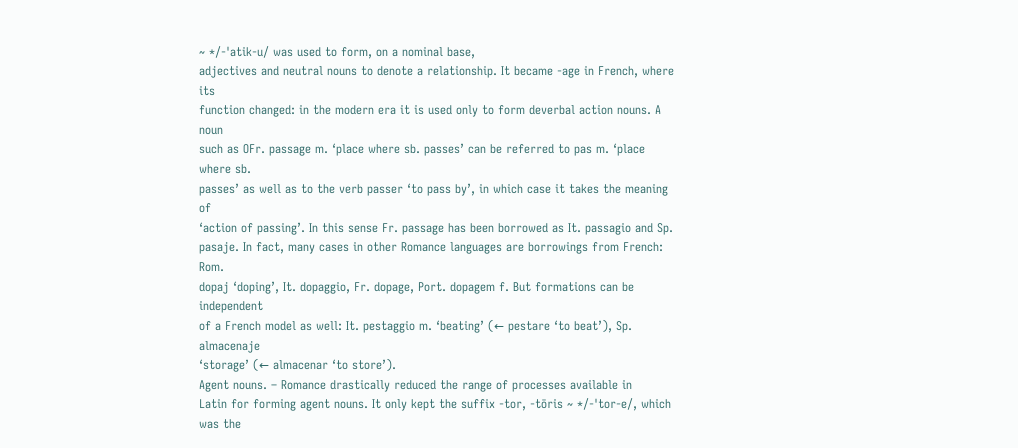~ */-'atik-u/ was used to form, on a nominal base,
adjectives and neutral nouns to denote a relationship. It became -age in French, where its
function changed: in the modern era it is used only to form deverbal action nouns. A noun
such as OFr. passage m. ‘place where sb. passes’ can be referred to pas m. ‘place where sb.
passes’ as well as to the verb passer ‘to pass by’, in which case it takes the meaning of
‘action of passing’. In this sense Fr. passage has been borrowed as It. passagio and Sp.
pasaje. In fact, many cases in other Romance languages are borrowings from French: Rom.
dopaj ‘doping’, It. dopaggio, Fr. dopage, Port. dopagem f. But formations can be independent
of a French model as well: It. pestaggio m. ‘beating’ (← pestare ‘to beat’), Sp. almacenaje
‘storage’ (← almacenar ‘to store’).
Agent nouns. – Romance drastically reduced the range of processes available in
Latin for forming agent nouns. It only kept the suffix -tor, -tōris ~ */-'tor-e/, which was the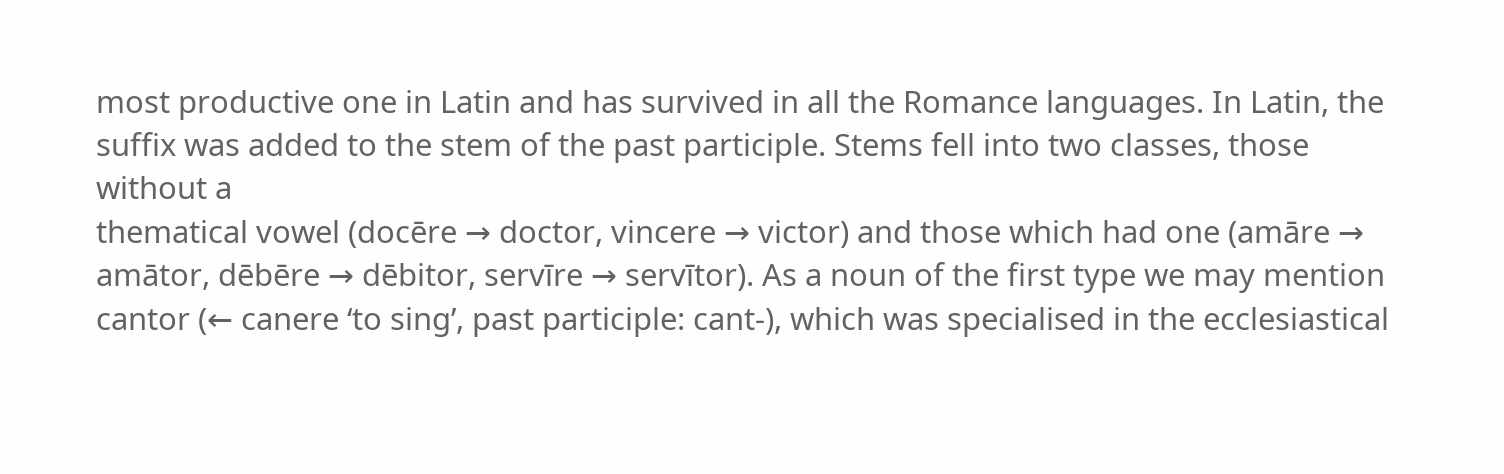most productive one in Latin and has survived in all the Romance languages. In Latin, the
suffix was added to the stem of the past participle. Stems fell into two classes, those without a
thematical vowel (docēre → doctor, vincere → victor) and those which had one (amāre →
amātor, dēbēre → dēbitor, servīre → servītor). As a noun of the first type we may mention
cantor (← canere ‘to sing’, past participle: cant-), which was specialised in the ecclesiastical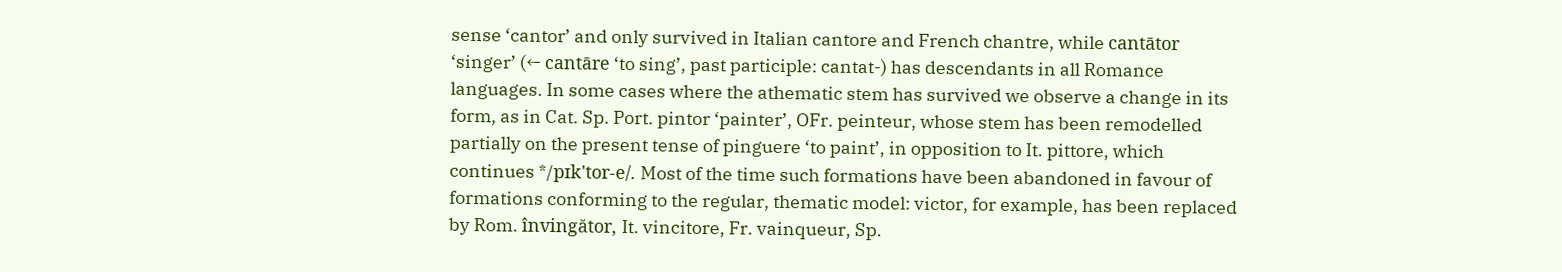sense ‘cantor’ and only survived in Italian cantore and French chantre, while cantātor
‘singer’ (← cantāre ‘to sing’, past participle: cantat-) has descendants in all Romance
languages. In some cases where the athematic stem has survived we observe a change in its
form, as in Cat. Sp. Port. pintor ‘painter’, OFr. peinteur, whose stem has been remodelled
partially on the present tense of pinguere ‘to paint’, in opposition to It. pittore, which
continues */pɪk'tor-e/. Most of the time such formations have been abandoned in favour of
formations conforming to the regular, thematic model: victor, for example, has been replaced
by Rom. învingător, It. vincitore, Fr. vainqueur, Sp.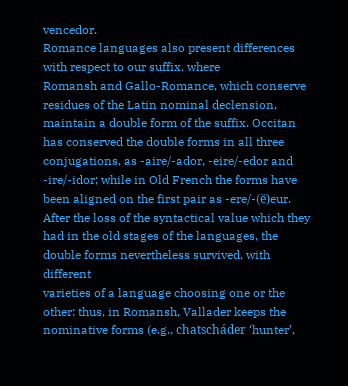vencedor.
Romance languages also present differences with respect to our suffix, where
Romansh and Gallo-Romance, which conserve residues of the Latin nominal declension,
maintain a double form of the suffix. Occitan has conserved the double forms in all three
conjugations, as -aire/-ador, -eire/-edor and -ire/-idor; while in Old French the forms have
been aligned on the first pair as -ere/-(ë)eur. After the loss of the syntactical value which they
had in the old stages of the languages, the double forms nevertheless survived, with different
varieties of a language choosing one or the other: thus, in Romansh, Vallader keeps the
nominative forms (e.g., chatscháder ‘hunter’,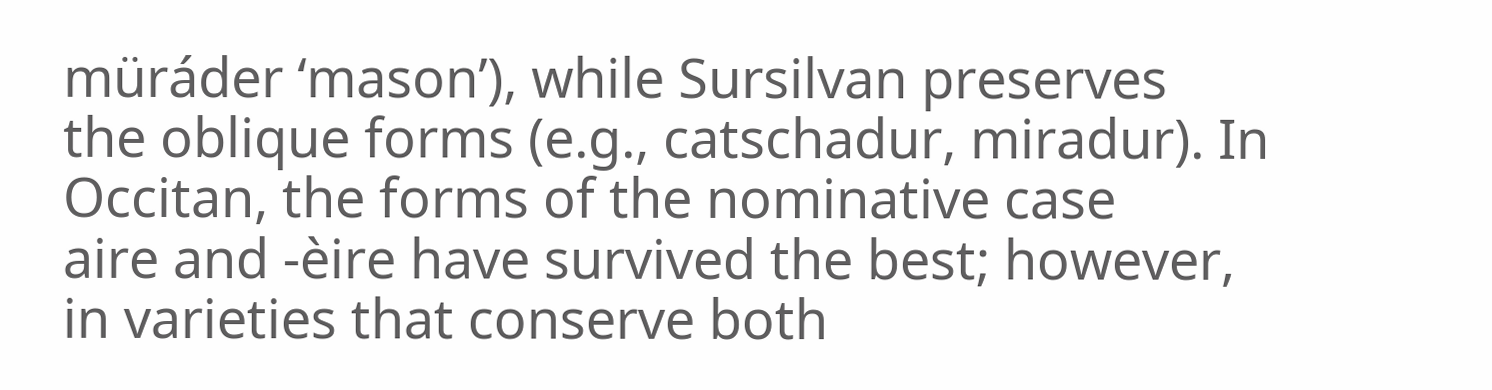müráder ‘mason’), while Sursilvan preserves
the oblique forms (e.g., catschadur, miradur). In Occitan, the forms of the nominative case
aire and -èire have survived the best; however, in varieties that conserve both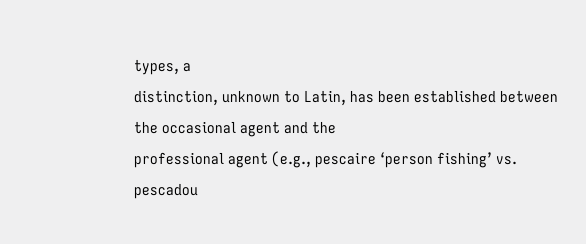types, a
distinction, unknown to Latin, has been established between the occasional agent and the
professional agent (e.g., pescaire ‘person fishing’ vs. pescadou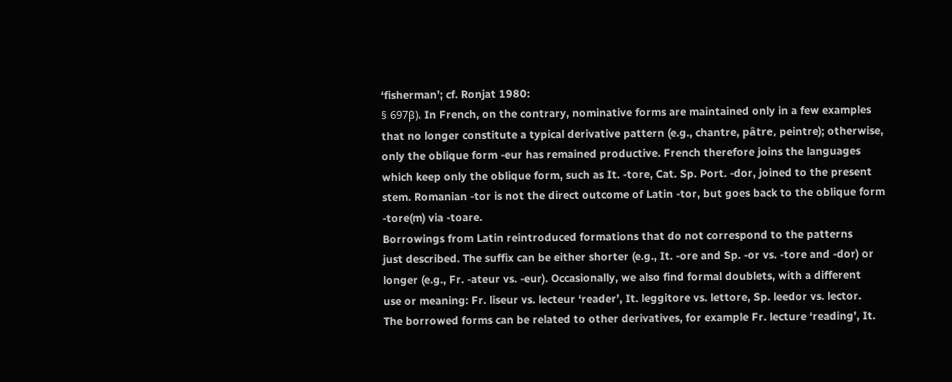‘fisherman’; cf. Ronjat 1980:
§ 697β). In French, on the contrary, nominative forms are maintained only in a few examples
that no longer constitute a typical derivative pattern (e.g., chantre, pâtre, peintre); otherwise,
only the oblique form -eur has remained productive. French therefore joins the languages
which keep only the oblique form, such as It. -tore, Cat. Sp. Port. -dor, joined to the present
stem. Romanian -tor is not the direct outcome of Latin -tor, but goes back to the oblique form
-tore(m) via -toare.
Borrowings from Latin reintroduced formations that do not correspond to the patterns
just described. The suffix can be either shorter (e.g., It. -ore and Sp. -or vs. -tore and -dor) or
longer (e.g., Fr. -ateur vs. -eur). Occasionally, we also find formal doublets, with a different
use or meaning: Fr. liseur vs. lecteur ‘reader’, It. leggitore vs. lettore, Sp. leedor vs. lector.
The borrowed forms can be related to other derivatives, for example Fr. lecture ‘reading’, It.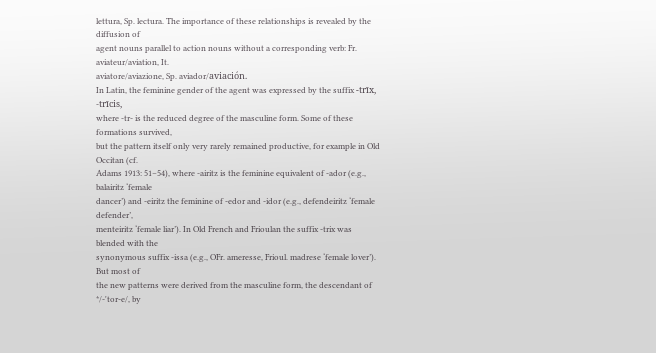lettura, Sp. lectura. The importance of these relationships is revealed by the diffusion of
agent nouns parallel to action nouns without a corresponding verb: Fr. aviateur/aviation, It.
aviatore/aviazione, Sp. aviador/aviación.
In Latin, the feminine gender of the agent was expressed by the suffix -trīx, -trīcis,
where -tr- is the reduced degree of the masculine form. Some of these formations survived,
but the pattern itself only very rarely remained productive, for example in Old Occitan (cf.
Adams 1913: 51−54), where -airitz is the feminine equivalent of -ador (e.g., balairitz ‘female
dancer’) and -eiritz the feminine of -edor and -idor (e.g., defendeiritz ‘female defender’,
menteiritz ‘female liar’). In Old French and Frioulan the suffix -trix was blended with the
synonymous suffix -issa (e.g., OFr. ameresse, Frioul. madrese ‘female lover’). But most of
the new patterns were derived from the masculine form, the descendant of */-'tor-e/, by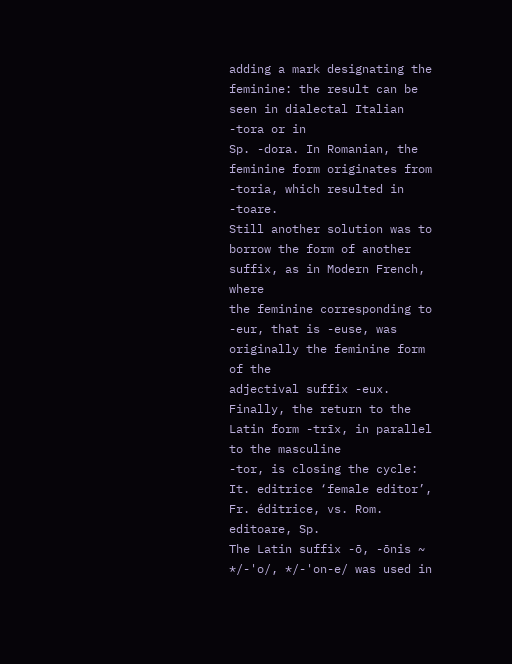adding a mark designating the feminine: the result can be seen in dialectal Italian -tora or in
Sp. -dora. In Romanian, the feminine form originates from -toria, which resulted in -toare.
Still another solution was to borrow the form of another suffix, as in Modern French, where
the feminine corresponding to -eur, that is -euse, was originally the feminine form of the
adjectival suffix -eux. Finally, the return to the Latin form -trīx, in parallel to the masculine
-tor, is closing the cycle: It. editrice ‘female editor’, Fr. éditrice, vs. Rom. editoare, Sp.
The Latin suffix -ō, -ōnis ~ */-'o/, */-'on-e/ was used in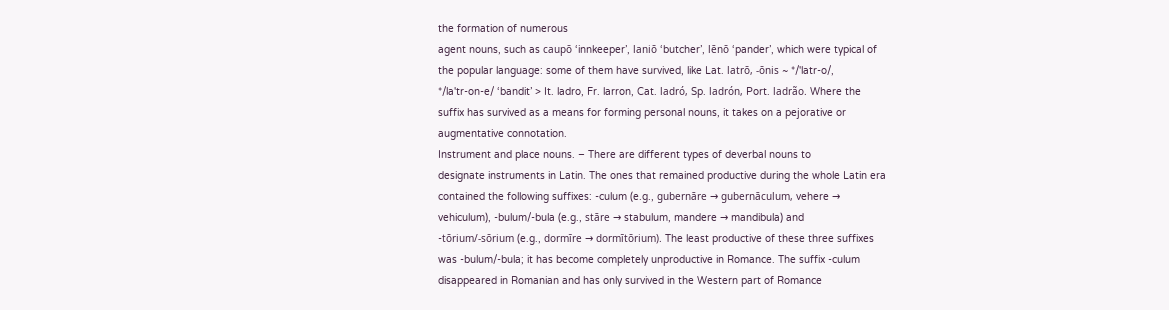the formation of numerous
agent nouns, such as caupō ‘innkeeper’, laniō ‘butcher’, lēnō ‘pander’, which were typical of
the popular language: some of them have survived, like Lat. latrō, -ōnis ~ */'latr-o/,
*/la'tr-on-e/ ‘bandit’ > It. ladro, Fr. larron, Cat. ladró, Sp. ladrón, Port. ladrão. Where the
suffix has survived as a means for forming personal nouns, it takes on a pejorative or
augmentative connotation.
Instrument and place nouns. – There are different types of deverbal nouns to
designate instruments in Latin. The ones that remained productive during the whole Latin era
contained the following suffixes: -culum (e.g., gubernāre → gubernāculum, vehere →
vehiculum), -bulum/-bula (e.g., stāre → stabulum, mandere → mandibula) and
-tōrium/-sōrium (e.g., dormīre → dormītōrium). The least productive of these three suffixes
was -bulum/-bula; it has become completely unproductive in Romance. The suffix -culum
disappeared in Romanian and has only survived in the Western part of Romance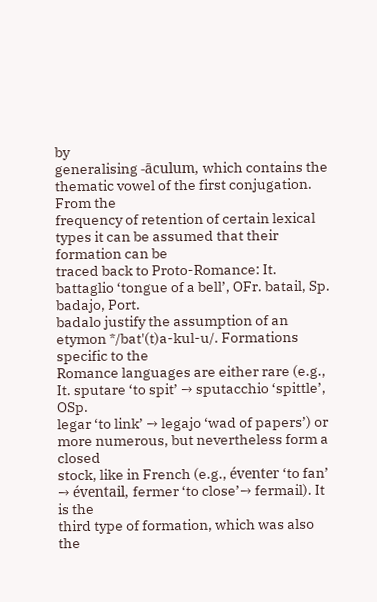by
generalising -āculum, which contains the thematic vowel of the first conjugation. From the
frequency of retention of certain lexical types it can be assumed that their formation can be
traced back to Proto-Romance: It. battaglio ‘tongue of a bell’, OFr. batail, Sp. badajo, Port.
badalo justify the assumption of an etymon */bat'(t)a-kul-u/. Formations specific to the
Romance languages are either rare (e.g., It. sputare ‘to spit’ → sputacchio ‘spittle’, OSp.
legar ‘to link’ → legajo ‘wad of papers’) or more numerous, but nevertheless form a closed
stock, like in French (e.g., éventer ‘to fan’ → éventail, fermer ‘to close’→ fermail). It is the
third type of formation, which was also the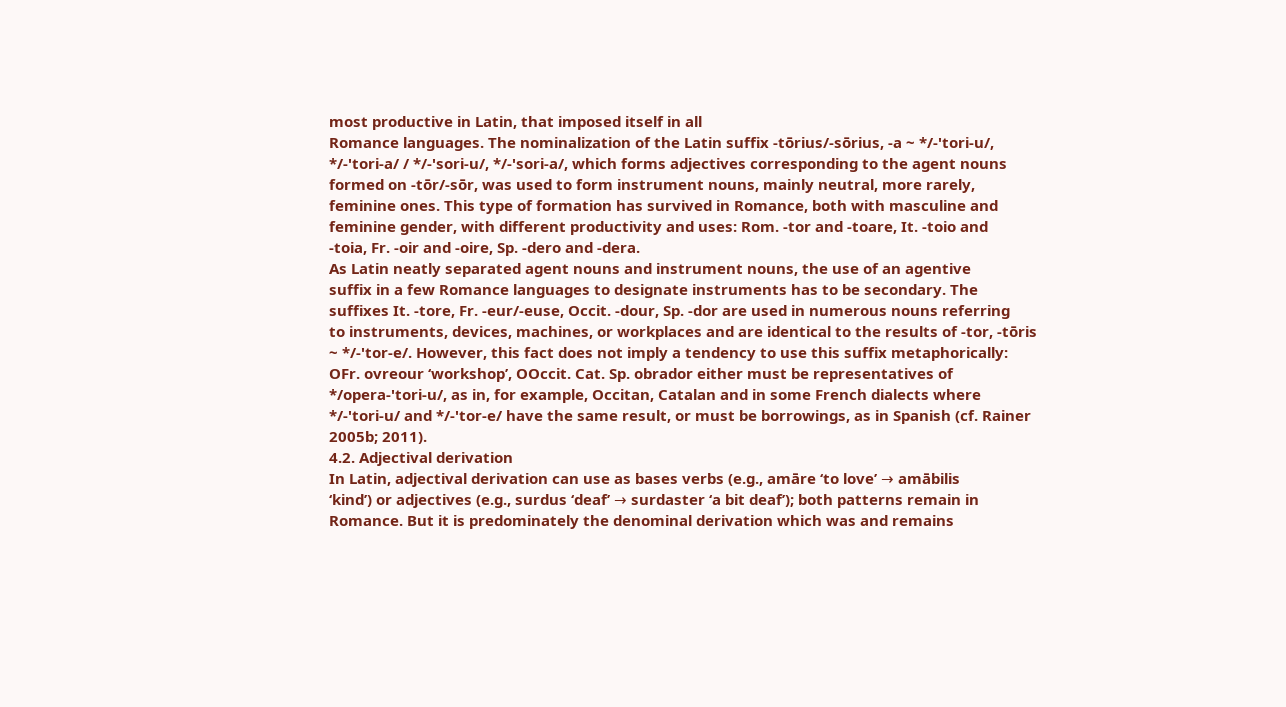most productive in Latin, that imposed itself in all
Romance languages. The nominalization of the Latin suffix -tōrius/-sōrius, -a ~ */-'tori-u/,
*/-'tori-a/ / */-'sori-u/, */-'sori-a/, which forms adjectives corresponding to the agent nouns
formed on -tōr/-sōr, was used to form instrument nouns, mainly neutral, more rarely,
feminine ones. This type of formation has survived in Romance, both with masculine and
feminine gender, with different productivity and uses: Rom. -tor and -toare, It. -toio and
-toia, Fr. -oir and -oire, Sp. -dero and -dera.
As Latin neatly separated agent nouns and instrument nouns, the use of an agentive
suffix in a few Romance languages to designate instruments has to be secondary. The
suffixes It. -tore, Fr. -eur/-euse, Occit. -dour, Sp. -dor are used in numerous nouns referring
to instruments, devices, machines, or workplaces and are identical to the results of -tor, -tōris
~ */-'tor-e/. However, this fact does not imply a tendency to use this suffix metaphorically:
OFr. ovreour ‘workshop’, OOccit. Cat. Sp. obrador either must be representatives of
*/opera-'tori-u/, as in, for example, Occitan, Catalan and in some French dialects where
*/-'tori-u/ and */-'tor-e/ have the same result, or must be borrowings, as in Spanish (cf. Rainer
2005b; 2011).
4.2. Adjectival derivation
In Latin, adjectival derivation can use as bases verbs (e.g., amāre ‘to love’ → amābilis
‘kind’) or adjectives (e.g., surdus ‘deaf’ → surdaster ‘a bit deaf’); both patterns remain in
Romance. But it is predominately the denominal derivation which was and remains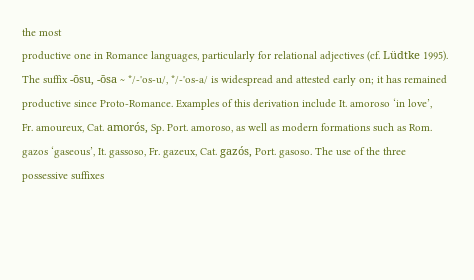the most
productive one in Romance languages, particularly for relational adjectives (cf. Lüdtke 1995).
The suffix -ōsu, -ōsa ~ */-'os-u/, */-'os-a/ is widespread and attested early on; it has remained
productive since Proto-Romance. Examples of this derivation include It. amoroso ‘in love’,
Fr. amoureux, Cat. amorós, Sp. Port. amoroso, as well as modern formations such as Rom.
gazos ‘gaseous’, It. gassoso, Fr. gazeux, Cat. gazós, Port. gasoso. The use of the three
possessive suffixes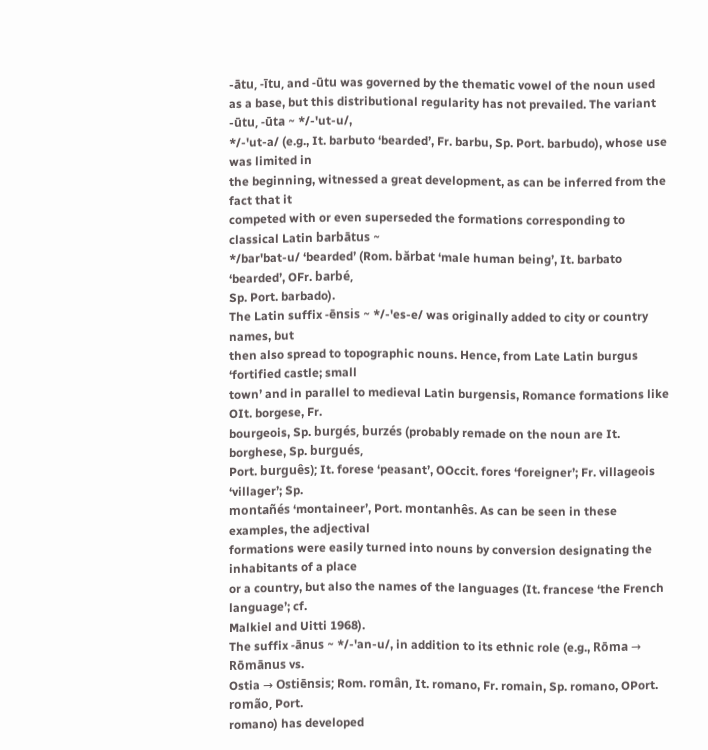-ātu, -ītu, and -ūtu was governed by the thematic vowel of the noun used
as a base, but this distributional regularity has not prevailed. The variant -ūtu, -ūta ~ */-'ut-u/,
*/-'ut-a/ (e.g., It. barbuto ‘bearded’, Fr. barbu, Sp. Port. barbudo), whose use was limited in
the beginning, witnessed a great development, as can be inferred from the fact that it
competed with or even superseded the formations corresponding to classical Latin barbātus ~
*/bar'bat-u/ ‘bearded’ (Rom. bărbat ‘male human being’, It. barbato ‘bearded’, OFr. barbé,
Sp. Port. barbado).
The Latin suffix -ēnsis ~ */-'es-e/ was originally added to city or country names, but
then also spread to topographic nouns. Hence, from Late Latin burgus ‘fortified castle; small
town’ and in parallel to medieval Latin burgensis, Romance formations like OIt. borgese, Fr.
bourgeois, Sp. burgés, burzés (probably remade on the noun are It. borghese, Sp. burgués,
Port. burguês); It. forese ‘peasant’, OOccit. fores ‘foreigner’; Fr. villageois ‘villager’; Sp.
montañés ‘montaineer’, Port. montanhês. As can be seen in these examples, the adjectival
formations were easily turned into nouns by conversion designating the inhabitants of a place
or a country, but also the names of the languages (It. francese ‘the French language’; cf.
Malkiel and Uitti 1968).
The suffix -ānus ~ */-'an-u/, in addition to its ethnic role (e.g., Rōma → Rōmānus vs.
Ostia → Ostiēnsis; Rom. român, It. romano, Fr. romain, Sp. romano, OPort. romão, Port.
romano) has developed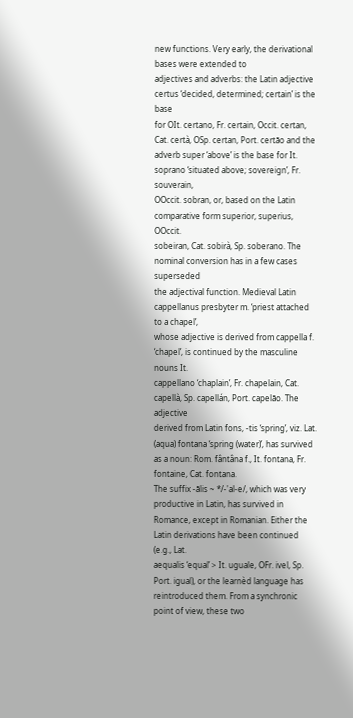new functions. Very early, the derivational bases were extended to
adjectives and adverbs: the Latin adjective certus ‘decided, determined; certain’ is the base
for OIt. certano, Fr. certain, Occit. certan, Cat. certà, OSp. certan, Port. certão and the
adverb super ‘above’ is the base for It. soprano ‘situated above; sovereign’, Fr. souverain,
OOccit. sobran, or, based on the Latin comparative form superior, superius, OOccit.
sobeiran, Cat. sobirà, Sp. soberano. The nominal conversion has in a few cases superseded
the adjectival function. Medieval Latin cappellanus presbyter m. ‘priest attached to a chapel’,
whose adjective is derived from cappella f. ‘chapel’, is continued by the masculine nouns It.
cappellano ‘chaplain’, Fr. chapelain, Cat. capellà, Sp. capellán, Port. capelão. The adjective
derived from Latin fons, -tis ‘spring’, viz. Lat. (aqua) fontana ‘spring (water)’, has survived
as a noun: Rom. fântâna f., It. fontana, Fr. fontaine, Cat. fontana.
The suffix -ālis ~ */-'al-e/, which was very productive in Latin, has survived in
Romance, except in Romanian. Either the Latin derivations have been continued (e.g., Lat.
aequalis ‘equal’ > It. uguale, OFr. ivel, Sp. Port. igual), or the learnèd language has
reintroduced them. From a synchronic point of view, these two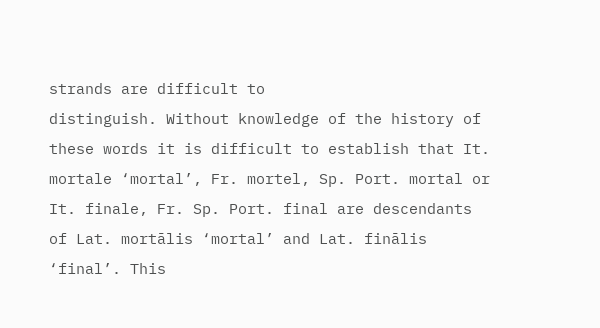strands are difficult to
distinguish. Without knowledge of the history of these words it is difficult to establish that It.
mortale ‘mortal’, Fr. mortel, Sp. Port. mortal or It. finale, Fr. Sp. Port. final are descendants
of Lat. mortālis ‘mortal’ and Lat. finālis ‘final’. This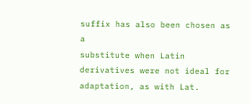suffix has also been chosen as a
substitute when Latin derivatives were not ideal for adaptation, as with Lat.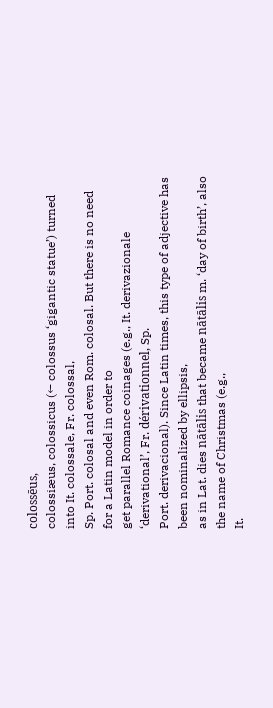colossēus,
colossiæus, colossicus (← colossus ‘gigantic statue’) turned into It. colossale, Fr. colossal,
Sp. Port. colosal and even Rom. colosal. But there is no need for a Latin model in order to
get parallel Romance coinages (e.g., It. derivazionale ‘derivational’, Fr. dérivationnel, Sp.
Port. derivacional). Since Latin times, this type of adjective has been nominalized by ellipsis,
as in Lat. dies nātālis that became nātālis m. ‘day of birth’, also the name of Christmas (e.g.,
It.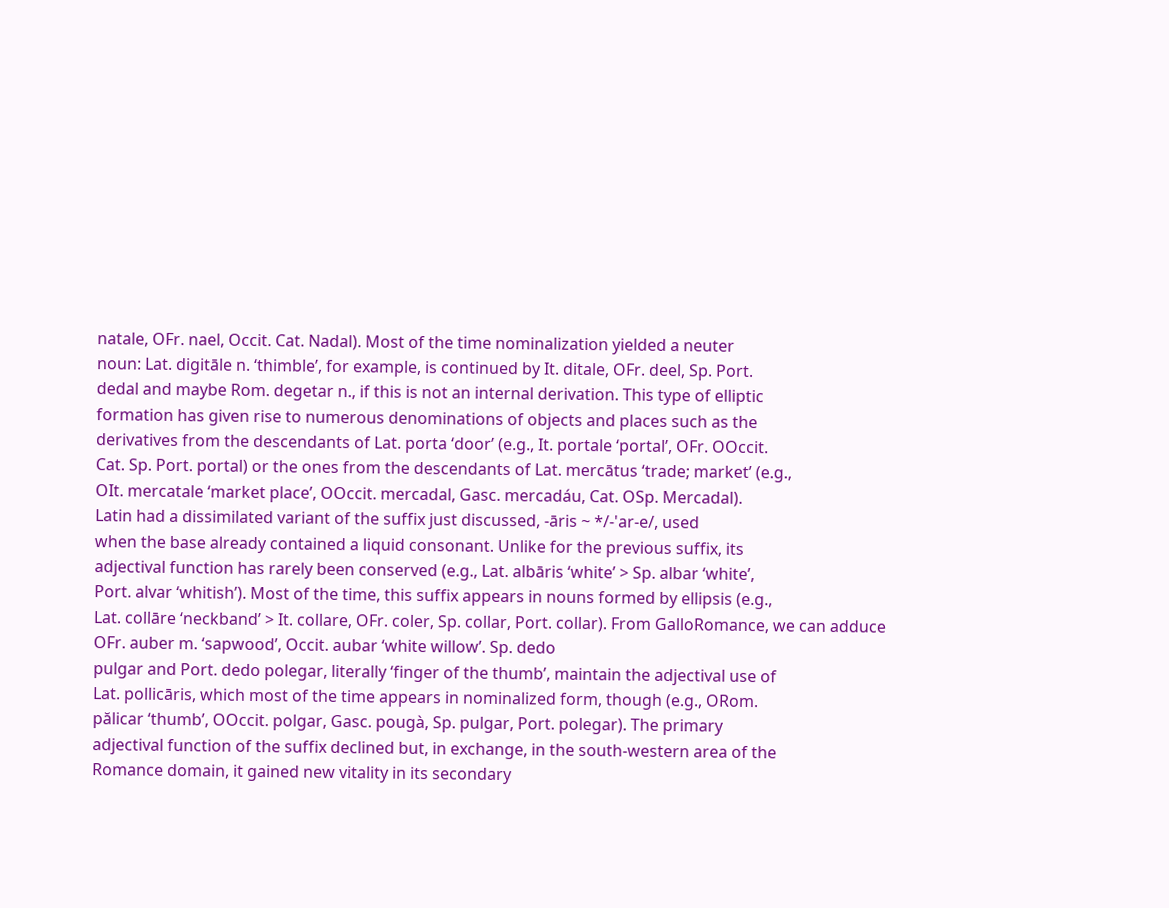natale, OFr. nael, Occit. Cat. Nadal). Most of the time nominalization yielded a neuter
noun: Lat. digitāle n. ‘thimble’, for example, is continued by It. ditale, OFr. deel, Sp. Port.
dedal and maybe Rom. degetar n., if this is not an internal derivation. This type of elliptic
formation has given rise to numerous denominations of objects and places such as the
derivatives from the descendants of Lat. porta ‘door’ (e.g., It. portale ‘portal’, OFr. OOccit.
Cat. Sp. Port. portal) or the ones from the descendants of Lat. mercātus ‘trade; market’ (e.g.,
OIt. mercatale ‘market place’, OOccit. mercadal, Gasc. mercadáu, Cat. OSp. Mercadal).
Latin had a dissimilated variant of the suffix just discussed, -āris ~ */-'ar-e/, used
when the base already contained a liquid consonant. Unlike for the previous suffix, its
adjectival function has rarely been conserved (e.g., Lat. albāris ‘white’ > Sp. albar ‘white’,
Port. alvar ‘whitish’). Most of the time, this suffix appears in nouns formed by ellipsis (e.g.,
Lat. collāre ‘neckband’ > It. collare, OFr. coler, Sp. collar, Port. collar). From GalloRomance, we can adduce OFr. auber m. ‘sapwood’, Occit. aubar ‘white willow’. Sp. dedo
pulgar and Port. dedo polegar, literally ‘finger of the thumb’, maintain the adjectival use of
Lat. pollicāris, which most of the time appears in nominalized form, though (e.g., ORom.
pălicar ‘thumb’, OOccit. polgar, Gasc. pougà, Sp. pulgar, Port. polegar). The primary
adjectival function of the suffix declined but, in exchange, in the south-western area of the
Romance domain, it gained new vitality in its secondary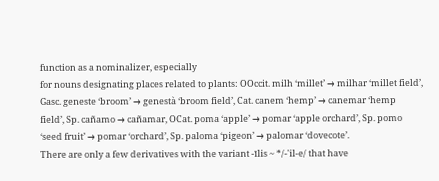function as a nominalizer, especially
for nouns designating places related to plants: OOccit. milh ‘millet’ → milhar ‘millet field’,
Gasc. geneste ‘broom’ → genestà ‘broom field’, Cat. canem ‘hemp’ → canemar ‘hemp
field’, Sp. cañamo → cañamar, OCat. poma ‘apple’ → pomar ‘apple orchard’, Sp. pomo
‘seed fruit’ → pomar ‘orchard’, Sp. paloma ‘pigeon’ → palomar ‘dovecote’.
There are only a few derivatives with the variant -īlis ~ */-'il-e/ that have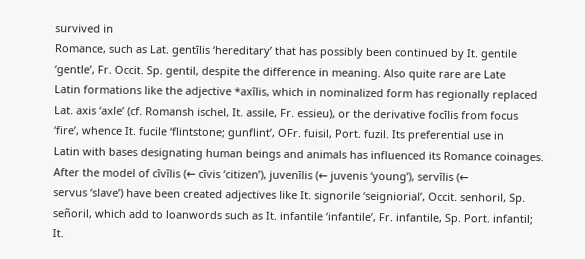survived in
Romance, such as Lat. gentīlis ‘hereditary’ that has possibly been continued by It. gentile
‘gentle’, Fr. Occit. Sp. gentil, despite the difference in meaning. Also quite rare are Late
Latin formations like the adjective *axīlis, which in nominalized form has regionally replaced
Lat. axis ‘axle’ (cf. Romansh ischel, It. assile, Fr. essieu), or the derivative focīlis from focus
‘fire’, whence It. fucile ‘flintstone; gunflint’, OFr. fuisil, Port. fuzil. Its preferential use in
Latin with bases designating human beings and animals has influenced its Romance coinages.
After the model of cīvīlis (← cīvis ‘citizen’), juvenīlis (← juvenis ‘young’), servīlis (←
servus ‘slave’) have been created adjectives like It. signorile ‘seigniorial’, Occit. senhoril, Sp.
señoril, which add to loanwords such as It. infantile ‘infantile’, Fr. infantile, Sp. Port. infantil;
It.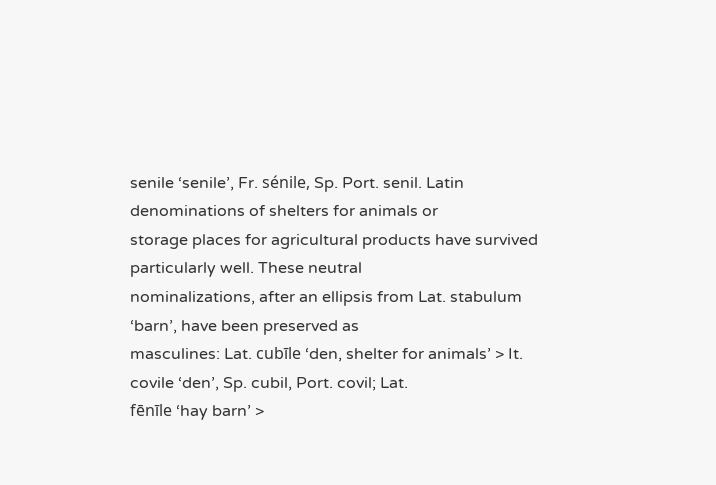senile ‘senile’, Fr. sénile, Sp. Port. senil. Latin denominations of shelters for animals or
storage places for agricultural products have survived particularly well. These neutral
nominalizations, after an ellipsis from Lat. stabulum ‘barn’, have been preserved as
masculines: Lat. cubīle ‘den, shelter for animals’ > It. covile ‘den’, Sp. cubil, Port. covil; Lat.
fēnīle ‘hay barn’ >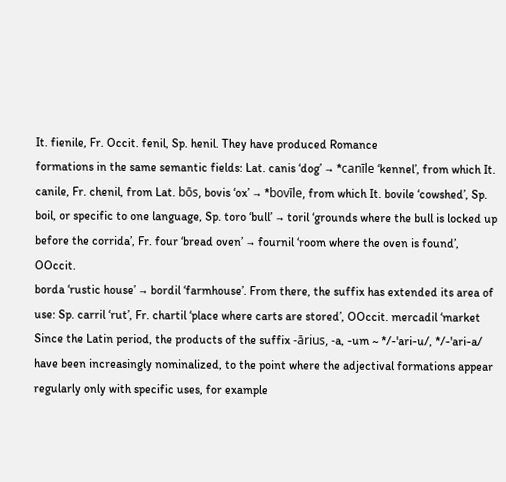It. fienile, Fr. Occit. fenil, Sp. henil. They have produced Romance
formations in the same semantic fields: Lat. canis ‘dog’ → *canīle ‘kennel’, from which It.
canile, Fr. chenil, from Lat. bōs, bovis ‘ox’ → *bovīle, from which It. bovile ‘cowshed’, Sp.
boil, or specific to one language, Sp. toro ‘bull’ → toril ‘grounds where the bull is locked up
before the corrida’, Fr. four ‘bread oven’ → fournil ‘room where the oven is found’, OOccit.
borda ‘rustic house’ → bordil ‘farmhouse’. From there, the suffix has extended its area of
use: Sp. carril ‘rut’, Fr. chartil ‘place where carts are stored’, OOccit. mercadil ‘market
Since the Latin period, the products of the suffix -ārius, -a, -um ~ */-'ari-u/, */-'ari-a/
have been increasingly nominalized, to the point where the adjectival formations appear
regularly only with specific uses, for example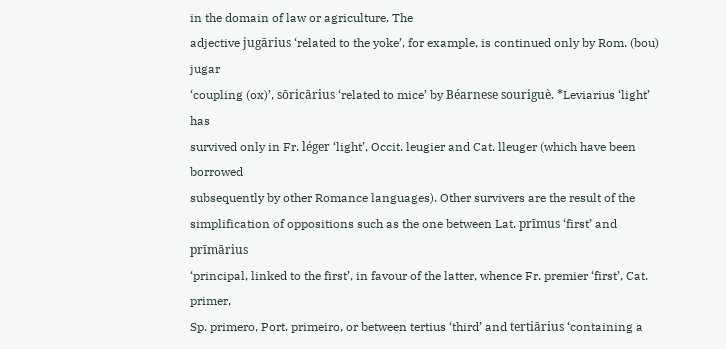in the domain of law or agriculture. The
adjective jugārius ‘related to the yoke’, for example, is continued only by Rom. (bou) jugar
‘coupling (ox)’, sōricārius ‘related to mice’ by Béarnese souriguè. *Leviarius ‘light’ has
survived only in Fr. léger ‘light’, Occit. leugier and Cat. lleuger (which have been borrowed
subsequently by other Romance languages). Other survivers are the result of the
simplification of oppositions such as the one between Lat. prīmus ‘first’ and prīmārius
‘principal, linked to the first’, in favour of the latter, whence Fr. premier ‘first’, Cat. primer,
Sp. primero, Port. primeiro, or between tertius ‘third’ and tertiārius ‘containing a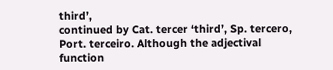third’,
continued by Cat. tercer ‘third’, Sp. tercero, Port. terceiro. Although the adjectival function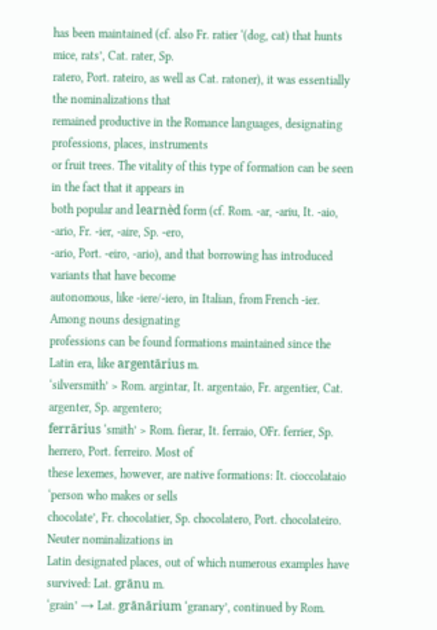has been maintained (cf. also Fr. ratier ‘(dog, cat) that hunts mice, rats’, Cat. rater, Sp.
ratero, Port. rateiro, as well as Cat. ratoner), it was essentially the nominalizations that
remained productive in the Romance languages, designating professions, places, instruments
or fruit trees. The vitality of this type of formation can be seen in the fact that it appears in
both popular and learnèd form (cf. Rom. -ar, -ariu, It. -aio, -ario, Fr. -ier, -aire, Sp. -ero,
-ario, Port. -eiro, -ario), and that borrowing has introduced variants that have become
autonomous, like -iere/-iero, in Italian, from French -ier. Among nouns designating
professions can be found formations maintained since the Latin era, like argentārius m.
‘silversmith’ > Rom. argintar, It. argentaio, Fr. argentier, Cat. argenter, Sp. argentero;
ferrārius ‘smith’ > Rom. fierar, It. ferraio, OFr. ferrier, Sp. herrero, Port. ferreiro. Most of
these lexemes, however, are native formations: It. cioccolataio ‘person who makes or sells
chocolate’, Fr. chocolatier, Sp. chocolatero, Port. chocolateiro. Neuter nominalizations in
Latin designated places, out of which numerous examples have survived: Lat. grānu m.
‘grain’ → Lat. grānārium ‘granary’, continued by Rom.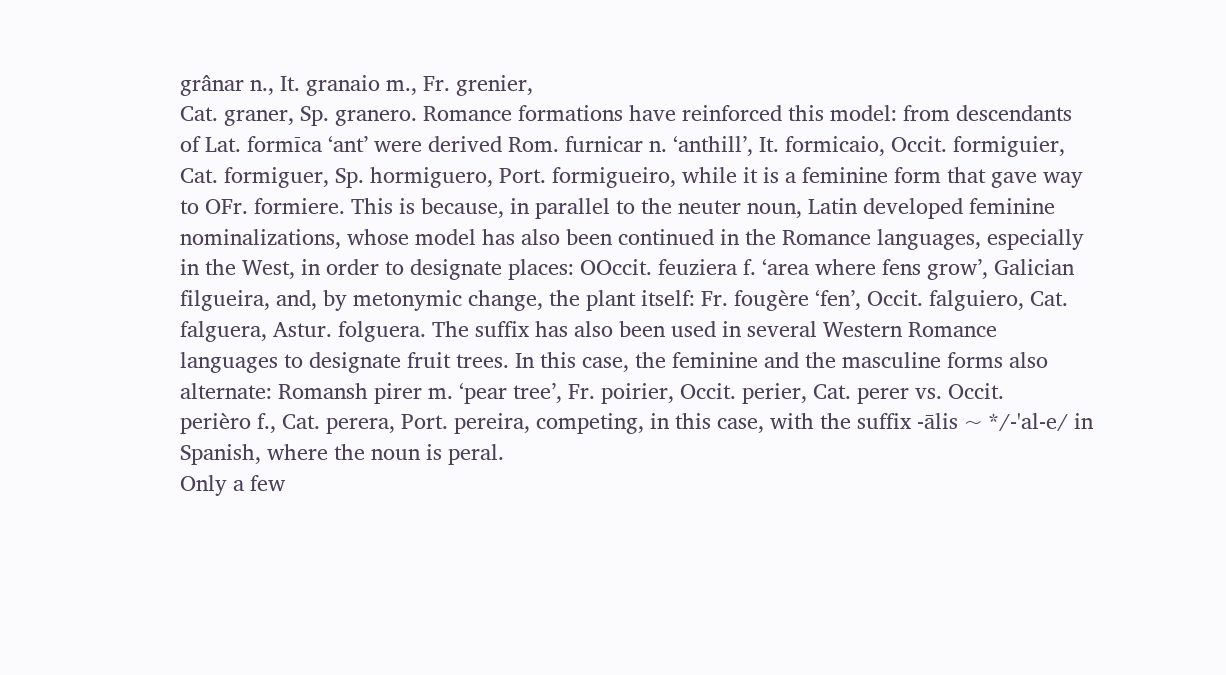grânar n., It. granaio m., Fr. grenier,
Cat. graner, Sp. granero. Romance formations have reinforced this model: from descendants
of Lat. formīca ‘ant’ were derived Rom. furnicar n. ‘anthill’, It. formicaio, Occit. formiguier,
Cat. formiguer, Sp. hormiguero, Port. formigueiro, while it is a feminine form that gave way
to OFr. formiere. This is because, in parallel to the neuter noun, Latin developed feminine
nominalizations, whose model has also been continued in the Romance languages, especially
in the West, in order to designate places: OOccit. feuziera f. ‘area where fens grow’, Galician
filgueira, and, by metonymic change, the plant itself: Fr. fougère ‘fen’, Occit. falguiero, Cat.
falguera, Astur. folguera. The suffix has also been used in several Western Romance
languages to designate fruit trees. In this case, the feminine and the masculine forms also
alternate: Romansh pirer m. ‘pear tree’, Fr. poirier, Occit. perier, Cat. perer vs. Occit.
perièro f., Cat. perera, Port. pereira, competing, in this case, with the suffix -ālis ~ */-'al-e/ in
Spanish, where the noun is peral.
Only a few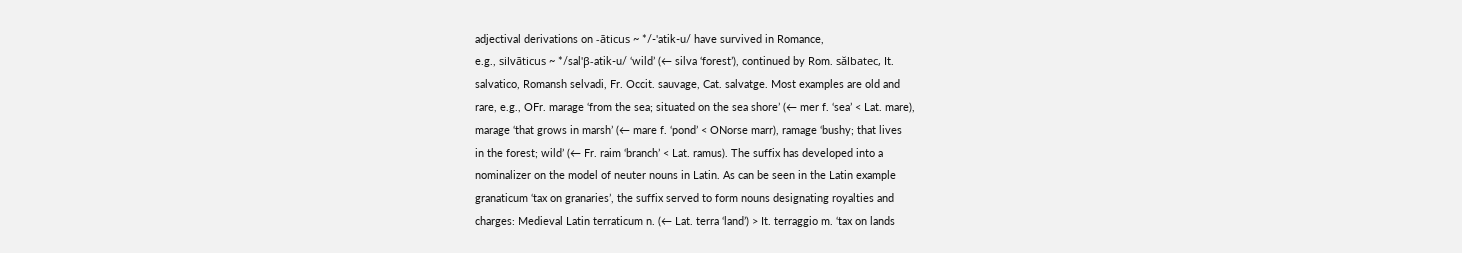adjectival derivations on -āticus ~ */-'atik-u/ have survived in Romance,
e.g., silvāticus ~ */sal'β-atik-u/ ‘wild’ (← silva ‘forest’), continued by Rom. sălbatec, It.
salvatico, Romansh selvadi, Fr. Occit. sauvage, Cat. salvatge. Most examples are old and
rare, e.g., OFr. marage ‘from the sea; situated on the sea shore’ (← mer f. ‘sea’ < Lat. mare),
marage ‘that grows in marsh’ (← mare f. ‘pond’ < ONorse marr), ramage ‘bushy; that lives
in the forest; wild’ (← Fr. raim ‘branch’ < Lat. ramus). The suffix has developed into a
nominalizer on the model of neuter nouns in Latin. As can be seen in the Latin example
granaticum ‘tax on granaries’, the suffix served to form nouns designating royalties and
charges: Medieval Latin terraticum n. (← Lat. terra ‘land’) > It. terraggio m. ‘tax on lands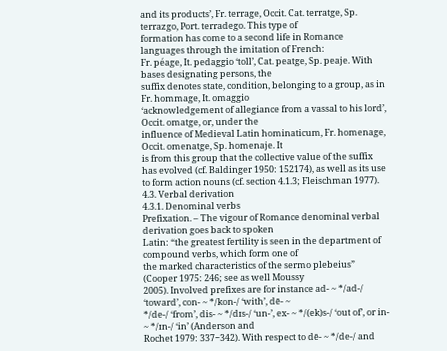and its products’, Fr. terrage, Occit. Cat. terratge, Sp. terrazgo, Port. terradego. This type of
formation has come to a second life in Romance languages through the imitation of French:
Fr. péage, It. pedaggio ‘toll’, Cat. peatge, Sp. peaje. With bases designating persons, the
suffix denotes state, condition, belonging to a group, as in Fr. hommage, It. omaggio
‘acknowledgement of allegiance from a vassal to his lord’, Occit. omatge, or, under the
influence of Medieval Latin hominaticum, Fr. homenage, Occit. omenatge, Sp. homenaje. It
is from this group that the collective value of the suffix has evolved (cf. Baldinger 1950: 152174), as well as its use to form action nouns (cf. section 4.1.3; Fleischman 1977).
4.3. Verbal derivation
4.3.1. Denominal verbs
Prefixation. – The vigour of Romance denominal verbal derivation goes back to spoken
Latin: “the greatest fertility is seen in the department of compound verbs, which form one of
the marked characteristics of the sermo plebeius” (Cooper 1975: 246; see as well Moussy
2005). Involved prefixes are for instance ad- ~ */ad-/ ‘toward’, con- ~ */kon-/ ‘with’, dē- ~
*/de-/ ‘from’, dis- ~ */dɪs-/ ‘un-’, ex- ~ */(ek)s-/ ‘out of’, or in- ~ */ɪn-/ ‘in’ (Anderson and
Rochet 1979: 337−342). With respect to dē- ~ */de-/ and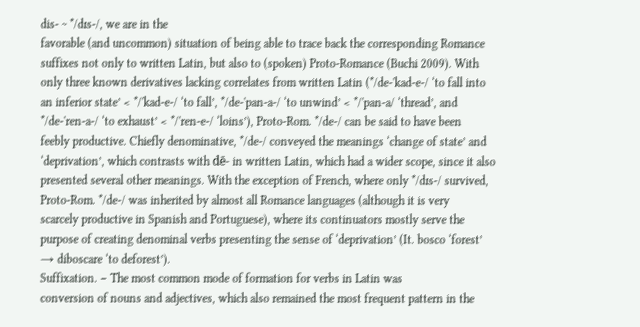dis- ~ */dɪs-/, we are in the
favorable (and uncommon) situation of being able to trace back the corresponding Romance
suffixes not only to written Latin, but also to (spoken) Proto-Romance (Buchi 2009). With
only three known derivatives lacking correlates from written Latin (*/de-'kad-e-/ ‘to fall into
an inferior state’ < */'kad-e-/ ‘to fall’, */de-'pan-a-/ ‘to unwind’ < */'pan-a/ ‘thread’, and
*/de-'ren-a-/ ‘to exhaust’ < */'ren-e-/ ‘loins’), Proto-Rom. */de-/ can be said to have been
feebly productive. Chiefly denominative, */de-/ conveyed the meanings ‘change of state’ and
‘deprivation’, which contrasts with dē- in written Latin, which had a wider scope, since it also
presented several other meanings. With the exception of French, where only */dɪs-/ survived,
Proto-Rom. */de-/ was inherited by almost all Romance languages (although it is very
scarcely productive in Spanish and Portuguese), where its continuators mostly serve the
purpose of creating denominal verbs presenting the sense of ‘deprivation’ (It. bosco ‘forest’
→ diboscare ‘to deforest’).
Suffixation. − The most common mode of formation for verbs in Latin was
conversion of nouns and adjectives, which also remained the most frequent pattern in the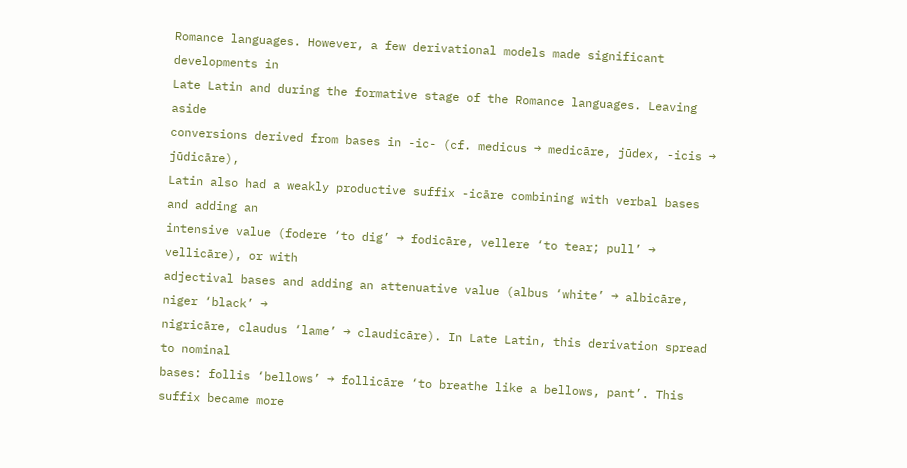Romance languages. However, a few derivational models made significant developments in
Late Latin and during the formative stage of the Romance languages. Leaving aside
conversions derived from bases in -ic- (cf. medicus → medicāre, jūdex, -icis → jūdicāre),
Latin also had a weakly productive suffix -icāre combining with verbal bases and adding an
intensive value (fodere ‘to dig’ → fodicāre, vellere ‘to tear; pull’ → vellicāre), or with
adjectival bases and adding an attenuative value (albus ‘white’ → albicāre, niger ‘black’ →
nigricāre, claudus ‘lame’ → claudicāre). In Late Latin, this derivation spread to nominal
bases: follis ‘bellows’ → follicāre ‘to breathe like a bellows, pant’. This suffix became more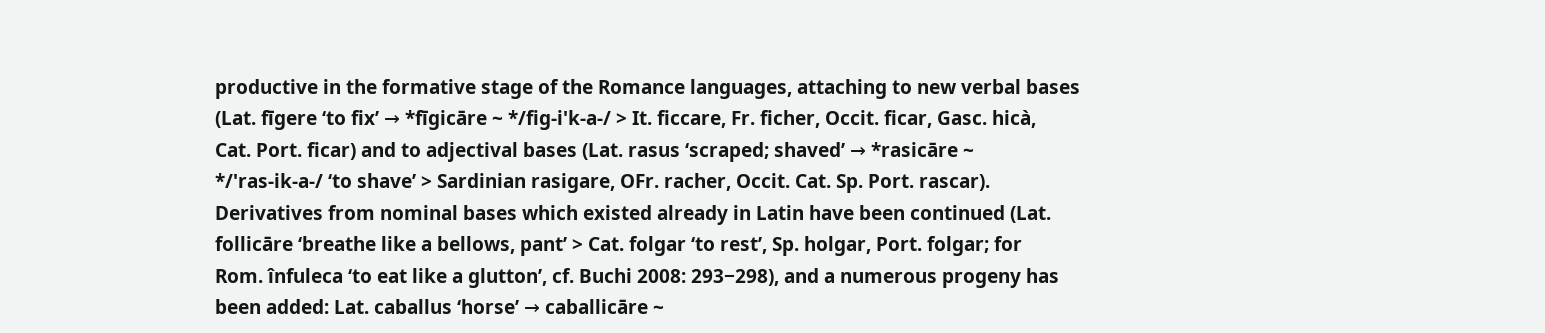productive in the formative stage of the Romance languages, attaching to new verbal bases
(Lat. fīgere ‘to fix’ → *fīgicāre ~ */fig-i'k-a-/ > It. ficcare, Fr. ficher, Occit. ficar, Gasc. hicà,
Cat. Port. ficar) and to adjectival bases (Lat. rasus ‘scraped; shaved’ → *rasicāre ~
*/'ras-ik-a-/ ‘to shave’ > Sardinian rasigare, OFr. racher, Occit. Cat. Sp. Port. rascar).
Derivatives from nominal bases which existed already in Latin have been continued (Lat.
follicāre ‘breathe like a bellows, pant’ > Cat. folgar ‘to rest’, Sp. holgar, Port. folgar; for
Rom. înfuleca ‘to eat like a glutton’, cf. Buchi 2008: 293−298), and a numerous progeny has
been added: Lat. caballus ‘horse’ → caballicāre ~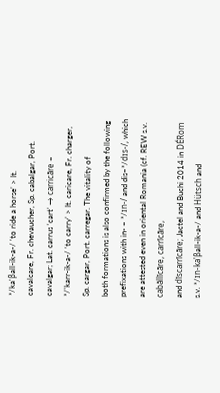*/ka'βall-ik-a-/ ‘to ride a horse’ > It.
cavalcare, Fr. chevaucher, Sp. cabalgar, Port. cavalgar; Lat. carrus ‘cart’ → carricāre ~
*/'karr-ik-a-/ ‘to carry’ > It. caricare, Fr. charger, Sp. cargar, Port. carregar. The vitality of
both formations is also confirmed by the following prefixations with in- ~ */ɪn-/ and dis~*/dɪs-/, which are attested even in oriental Romania (cf. REW s.v. cabăllĭcāre, carrĭcāre,
and dĭscarrĭcāre; Jactel and Buchi 2014 in DÉRom s.v. */ɪn-ka'βall-ik-a-/ and Hütsch and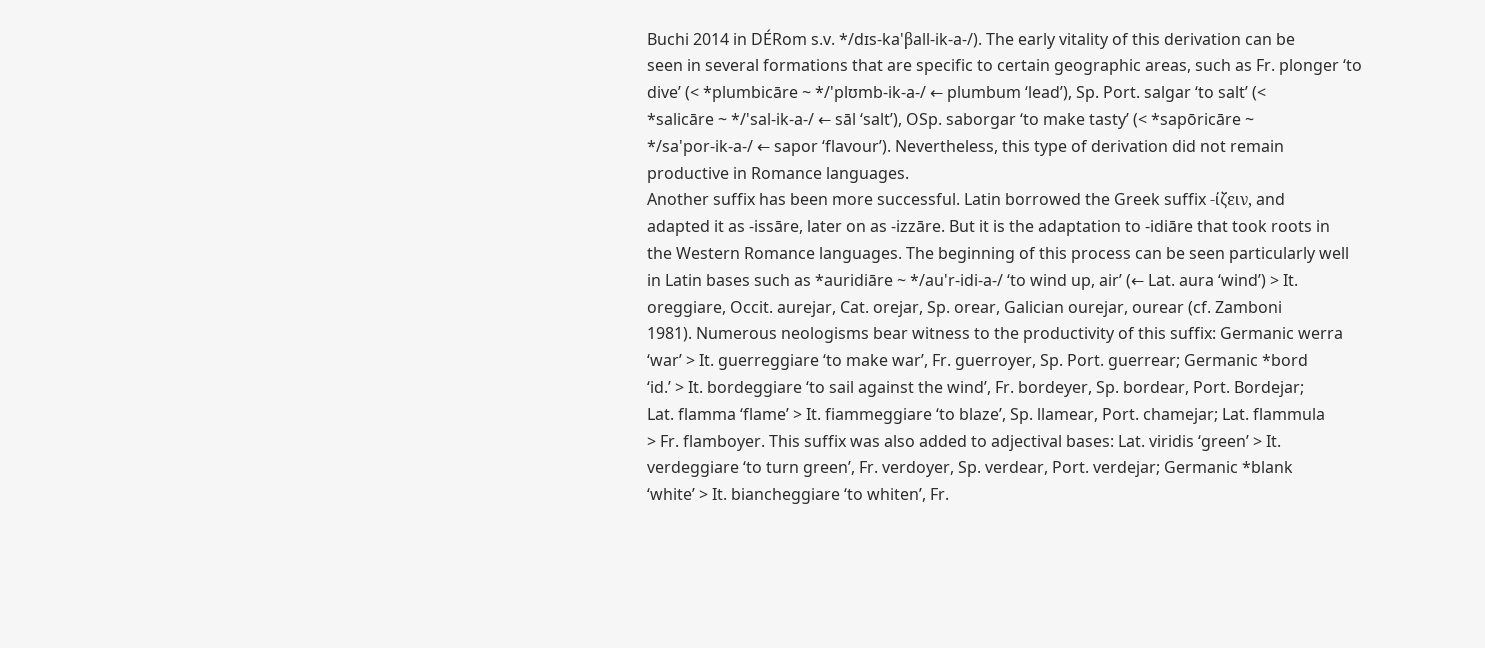Buchi 2014 in DÉRom s.v. */dɪs-ka'βall-ik-a-/). The early vitality of this derivation can be
seen in several formations that are specific to certain geographic areas, such as Fr. plonger ‘to
dive’ (< *plumbicāre ~ */'plʊmb-ik-a-/ ← plumbum ‘lead’), Sp. Port. salgar ‘to salt’ (<
*salicāre ~ */'sal-ik-a-/ ← sāl ‘salt’), OSp. saborgar ‘to make tasty’ (< *sapōricāre ~
*/sa'por-ik-a-/ ← sapor ‘flavour’). Nevertheless, this type of derivation did not remain
productive in Romance languages.
Another suffix has been more successful. Latin borrowed the Greek suffix -ίζειν, and
adapted it as -issāre, later on as -izzāre. But it is the adaptation to -idiāre that took roots in
the Western Romance languages. The beginning of this process can be seen particularly well
in Latin bases such as *auridiāre ~ */au'r-idi-a-/ ‘to wind up, air’ (← Lat. aura ‘wind’) > It.
oreggiare, Occit. aurejar, Cat. orejar, Sp. orear, Galician ourejar, ourear (cf. Zamboni
1981). Numerous neologisms bear witness to the productivity of this suffix: Germanic werra
‘war’ > It. guerreggiare ‘to make war’, Fr. guerroyer, Sp. Port. guerrear; Germanic *bord
‘id.’ > It. bordeggiare ‘to sail against the wind’, Fr. bordeyer, Sp. bordear, Port. Bordejar;
Lat. flamma ‘flame’ > It. fiammeggiare ‘to blaze’, Sp. llamear, Port. chamejar; Lat. flammula
> Fr. flamboyer. This suffix was also added to adjectival bases: Lat. viridis ‘green’ > It.
verdeggiare ‘to turn green’, Fr. verdoyer, Sp. verdear, Port. verdejar; Germanic *blank
‘white’ > It. biancheggiare ‘to whiten’, Fr.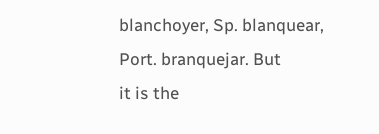blanchoyer, Sp. blanquear, Port. branquejar. But
it is the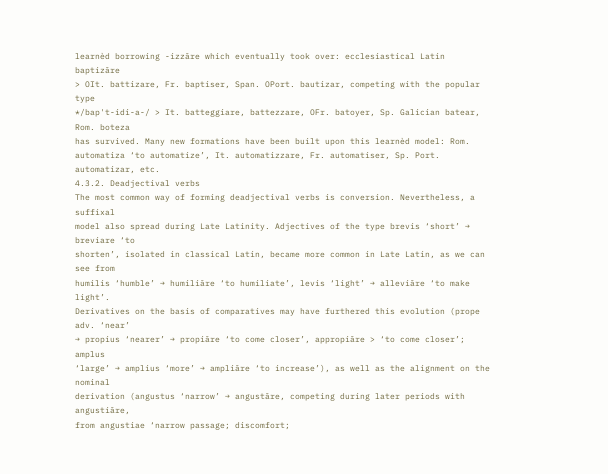learnèd borrowing -izzāre which eventually took over: ecclesiastical Latin baptizāre
> OIt. battizare, Fr. baptiser, Span. OPort. bautizar, competing with the popular type
*/bap't-idi-a-/ > It. batteggiare, battezzare, OFr. batoyer, Sp. Galician batear, Rom. boteza
has survived. Many new formations have been built upon this learnèd model: Rom.
automatiza ‘to automatize’, It. automatizzare, Fr. automatiser, Sp. Port. automatizar, etc.
4.3.2. Deadjectival verbs
The most common way of forming deadjectival verbs is conversion. Nevertheless, a suffixal
model also spread during Late Latinity. Adjectives of the type brevis ‘short’ → breviare ‘to
shorten’, isolated in classical Latin, became more common in Late Latin, as we can see from
humilis ‘humble’ → humiliāre ‘to humiliate’, levis ‘light’ → alleviāre ‘to make light’.
Derivatives on the basis of comparatives may have furthered this evolution (prope adv. ‘near’
→ propius ‘nearer’ → propiāre ‘to come closer’, appropiāre > ‘to come closer’; amplus
‘large’ → amplius ‘more’ → ampliāre ‘to increase’), as well as the alignment on the nominal
derivation (angustus ‘narrow’ → angustāre, competing during later periods with angustiāre,
from angustiae ‘narrow passage; discomfort;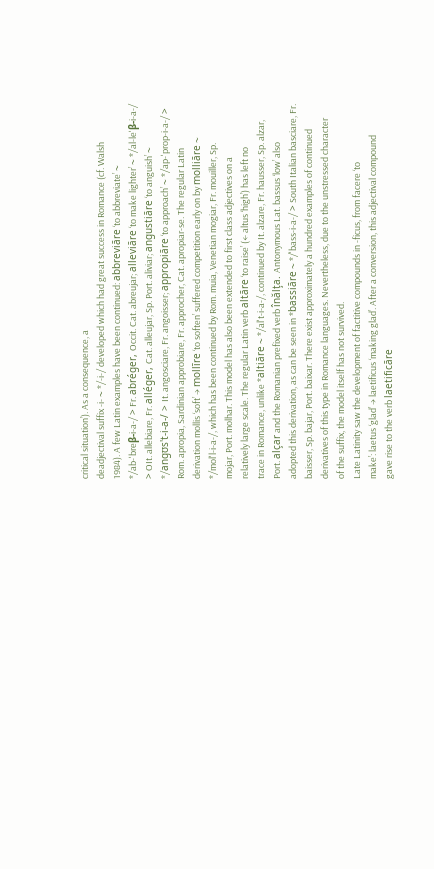critical situation’). As a consequence, a
deadjectival suffix -i- ~ */-i-/ developed which had great success in Romance (cf. Walsh
1984). A few Latin examples have been continued: abbreviāre ‘to abbreviate’ ~
*/ab-'breβ-i-a-/ > Fr. abréger, Occit. Cat. abreujar; alleviāre ‘to make lighter’ ~ */al-le'β-i-a-/
> OIt. allebiare, Fr. alléger, Cat. alleujar, Sp. Port. aliviar; angustiāre ‘to anguish’ ~
*/angʊs't-i-a-/ > It. angosciare, Fr. angoisser; appropiāre ‘to approach’ ~ */ap-'prop-i-a-/ >
Rom. apropia, Sardinian approbiare, Fr. approcher, Cat. apropiar-se. The regular Latin
derivation mollis ‘soft’ → mollīre ‘to soften’ suffered competition early on by molliāre ~
*/mol'l-i-a-/, which has been continued by Rom. muia, Venetian mogiar, Fr. mouiller, Sp.
mojar, Port. molhar. This model has also been extended to first class adjectives on a
relatively large scale. The regular Latin verb altāre ‘to raise’ (← altus ‘high’) has left no
trace in Romance, unlike *altiāre ~ */al't-i-a-/, continued by It. alzare, Fr. hausser, Sp. alzar,
Port. alçar and the Romanian prefixed verb înălţa. Antonymous Lat. bassus ‘low’ also
adopted this derivation, as can be seen in *bassiāre ~ */'bass-i-a-/ > South Italian basciare, Fr.
baisser, Sp. bajar, Port. baixar. There exist approximately a hundred examples of continued
derivatives of this type in Romance languages. Nevertheless, due to the unstressed character
of the suffix, the model itself has not survived.
Late Latinity saw the development of factitive compounds in -ficus, from facere ‘to
make’: laetus ‘glad’ → laetificus ‘making glad’. After a conversion, this adjectival compound
gave rise to the verb laetificāre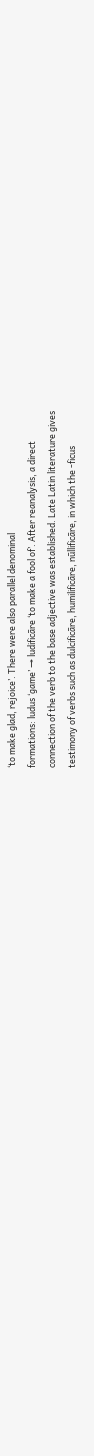‘to make glad, rejoice’. There were also parallel denominal
formations: ludus ‘game’ → ludificāre ‘to make a fool of’. After reanalysis, a direct
connection of the verb to the base adjective was established. Late Latin literature gives
testimony of verbs such as dulcificāre, humilificāre, nūllificāre, in which the -ficus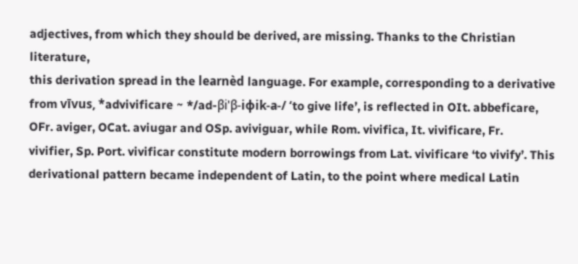adjectives, from which they should be derived, are missing. Thanks to the Christian literature,
this derivation spread in the learnèd language. For example, corresponding to a derivative
from vīvus, *advivificare ~ */ad-βi'β-iɸik-a-/ ‘to give life’, is reflected in OIt. abbeficare,
OFr. aviger, OCat. aviugar and OSp. aviviguar, while Rom. vivifica, It. vivificare, Fr.
vivifier, Sp. Port. vivificar constitute modern borrowings from Lat. vivificare ‘to vivify’. This
derivational pattern became independent of Latin, to the point where medical Latin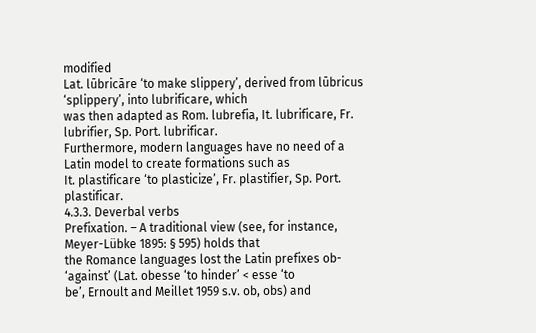modified
Lat. lūbricāre ‘to make slippery’, derived from lūbricus ‘splippery’, into lubrificare, which
was then adapted as Rom. lubrefia, It. lubrificare, Fr. lubrifier, Sp. Port. lubrificar.
Furthermore, modern languages have no need of a Latin model to create formations such as
It. plastificare ‘to plasticize’, Fr. plastifier, Sp. Port. plastificar.
4.3.3. Deverbal verbs
Prefixation. – A traditional view (see, for instance, Meyer-Lübke 1895: § 595) holds that
the Romance languages lost the Latin prefixes ob- ‘against’ (Lat. obesse ‘to hinder’ < esse ‘to
be’, Ernoult and Meillet 1959 s.v. ob, obs) and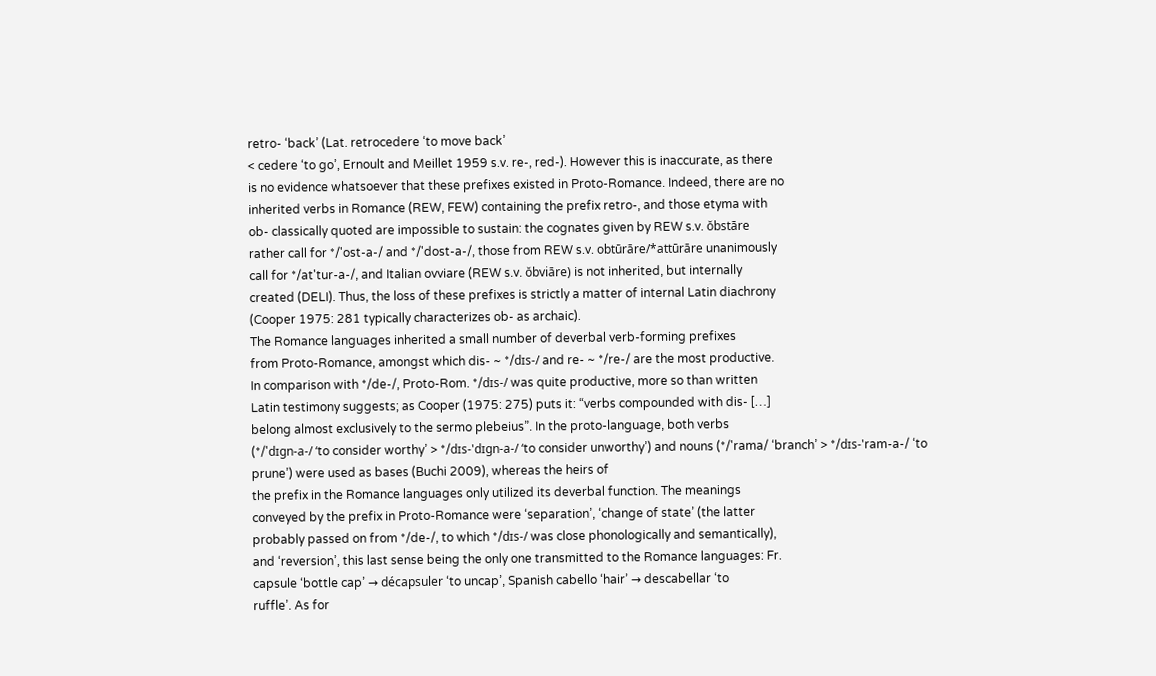retro- ‘back’ (Lat. retrocedere ‘to move back’
< cedere ‘to go’, Ernoult and Meillet 1959 s.v. re-, red-). However this is inaccurate, as there
is no evidence whatsoever that these prefixes existed in Proto-Romance. Indeed, there are no
inherited verbs in Romance (REW, FEW) containing the prefix retro-, and those etyma with
ob- classically quoted are impossible to sustain: the cognates given by REW s.v. ŏbstāre
rather call for */'ost-a-/ and */'dost-a-/, those from REW s.v. obtūrāre/*attūrāre unanimously
call for */at'tur-a-/, and Italian ovviare (REW s.v. ŏbviāre) is not inherited, but internally
created (DELI). Thus, the loss of these prefixes is strictly a matter of internal Latin diachrony
(Cooper 1975: 281 typically characterizes ob- as archaic).
The Romance languages inherited a small number of deverbal verb-forming prefixes
from Proto-Romance, amongst which dis- ~ */dɪs-/ and re- ~ */re-/ are the most productive.
In comparison with */de-/, Proto-Rom. */dɪs-/ was quite productive, more so than written
Latin testimony suggests; as Cooper (1975: 275) puts it: “verbs compounded with dis- […]
belong almost exclusively to the sermo plebeius”. In the proto-language, both verbs
(*/'dɪgn-a-/ ‘to consider worthy’ > */dɪs-'dɪgn-a-/ ‘to consider unworthy’) and nouns (*/'rama/ ‘branch’ > */dɪs-'ram-a-/ ‘to prune’) were used as bases (Buchi 2009), whereas the heirs of
the prefix in the Romance languages only utilized its deverbal function. The meanings
conveyed by the prefix in Proto-Romance were ‘separation’, ‘change of state’ (the latter
probably passed on from */de-/, to which */dɪs-/ was close phonologically and semantically),
and ‘reversion’, this last sense being the only one transmitted to the Romance languages: Fr.
capsule ‘bottle cap’ → décapsuler ‘to uncap’, Spanish cabello ‘hair’ → descabellar ‘to
ruffle’. As for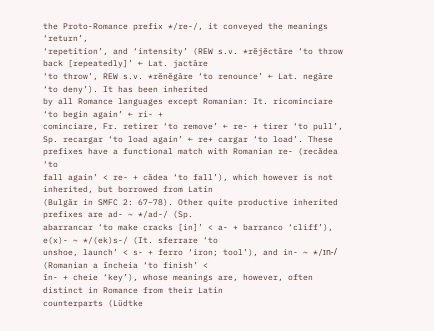the Proto-Romance prefix */re-/, it conveyed the meanings ‘return’,
‘repetition’, and ‘intensity’ (REW s.v. *rĕjĕctāre ‘to throw back [repeatedly]’ ← Lat. jactāre
‘to throw’, REW s.v. *rĕnĕgāre ‘to renounce’ ← Lat. negāre ‘to deny’). It has been inherited
by all Romance languages except Romanian: It. ricominciare ‘to begin again’ ← ri- +
cominciare, Fr. retirer ‘to remove’ ← re- + tirer ‘to pull’, Sp. recargar ‘to load again’ ← re+ cargar ‘to load’. These prefixes have a functional match with Romanian re- (recădea ‘to
fall again’ < re- + cădea ‘to fall’), which however is not inherited, but borrowed from Latin
(Bulgăr in SMFC 2: 67−78). Other quite productive inherited prefixes are ad- ~ */ad-/ (Sp.
abarrancar ‘to make cracks [in]’ < a- + barranco ‘cliff’), e(x)- ~ */(ek)s-/ (It. sferrare ‘to
unshoe, launch’ < s- + ferro ‘iron; tool’), and in- ~ */ɪn-/ (Romanian a încheia ‘to finish’ <
în- + cheie ‘key’), whose meanings are, however, often distinct in Romance from their Latin
counterparts (Lüdtke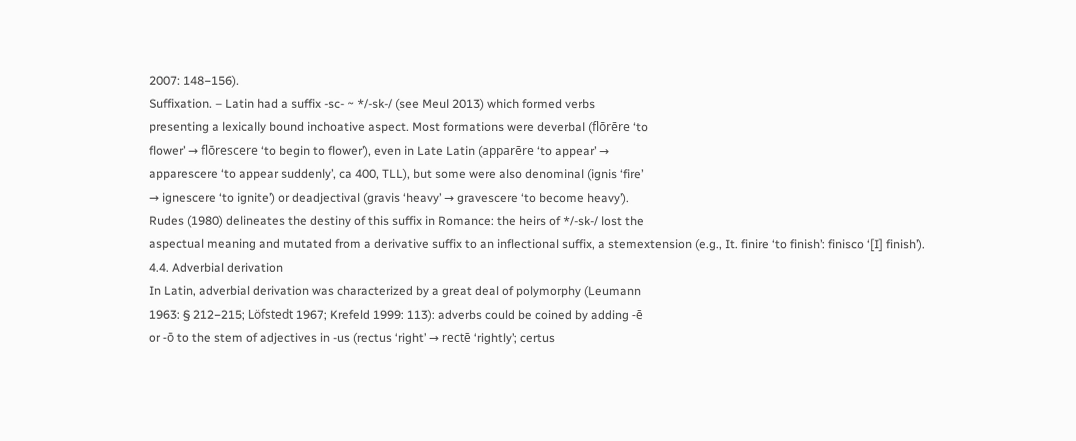2007: 148−156).
Suffixation. – Latin had a suffix -sc- ~ */-sk-/ (see Meul 2013) which formed verbs
presenting a lexically bound inchoative aspect. Most formations were deverbal (flōrēre ‘to
flower’ → flōrescere ‘to begin to flower’), even in Late Latin (apparēre ‘to appear’ →
apparescere ‘to appear suddenly’, ca 400, TLL), but some were also denominal (ignis ‘fire’
→ ignescere ‘to ignite’) or deadjectival (gravis ‘heavy’ → gravescere ‘to become heavy’).
Rudes (1980) delineates the destiny of this suffix in Romance: the heirs of */-sk-/ lost the
aspectual meaning and mutated from a derivative suffix to an inflectional suffix, a stemextension (e.g., It. finire ‘to finish’: finisco ‘[I] finish’).
4.4. Adverbial derivation
In Latin, adverbial derivation was characterized by a great deal of polymorphy (Leumann
1963: § 212−215; Löfstedt 1967; Krefeld 1999: 113): adverbs could be coined by adding -ē
or -ō to the stem of adjectives in -us (rectus ‘right’ → rectē ‘rightly’; certus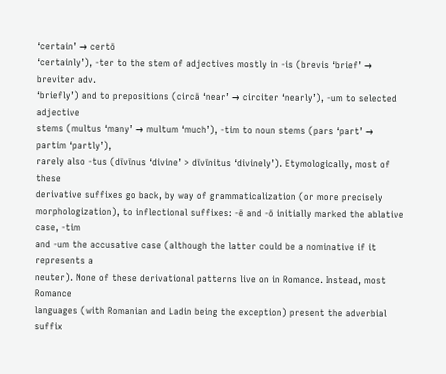‘certain’ → certō
‘certainly’), -ter to the stem of adjectives mostly in -is (brevis ‘brief’ → breviter adv.
‘briefly’) and to prepositions (circā ‘near’ → circiter ‘nearly’), -um to selected adjective
stems (multus ‘many’ → multum ‘much’), -tim to noun stems (pars ‘part’ → partim ‘partly’),
rarely also -tus (dīvīnus ‘divine’ > dīvīnitus ‘divinely’). Etymologically, most of these
derivative suffixes go back, by way of grammaticalization (or more precisely
morphologization), to inflectional suffixes: -ē and -ō initially marked the ablative case, -tim
and -um the accusative case (although the latter could be a nominative if it represents a
neuter). None of these derivational patterns live on in Romance. Instead, most Romance
languages (with Romanian and Ladin being the exception) present the adverbial suffix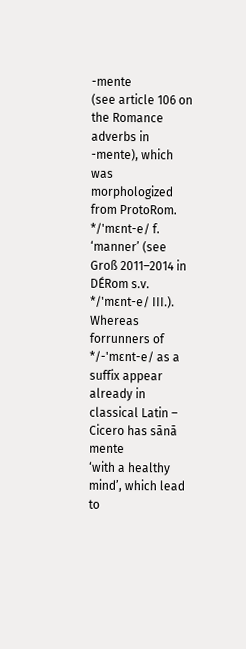-mente
(see article 106 on the Romance adverbs in -mente), which was morphologized from ProtoRom. */'mεnt-e/ f. ‘manner’ (see Groß 2011–2014 in DÉRom s.v. */'mεnt-e/ III.). Whereas
forrunners of */-'mεnt-e/ as a suffix appear already in classical Latin – Cicero has sānā mente
‘with a healthy mind’, which lead to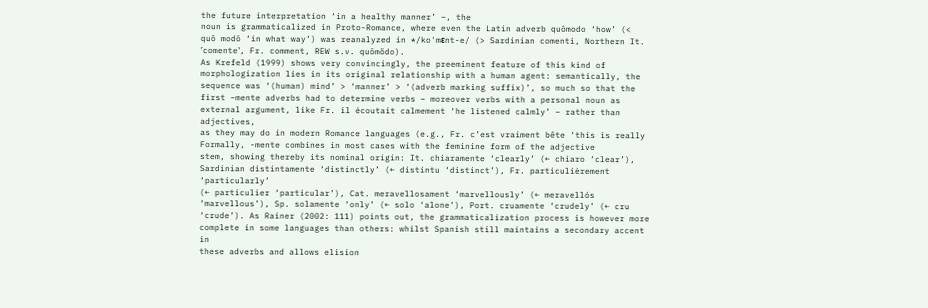the future interpretation ‘in a healthy manner’ –, the
noun is grammaticalized in Proto-Romance, where even the Latin adverb quōmodo ‘how’ (<
quō modō ‘in what way’) was reanalyzed in */ko'mεnt-e/ (> Sardinian comenti, Northern It.
˹comente˺, Fr. comment, REW s.v. quōmŏdo).
As Krefeld (1999) shows very convincingly, the preeminent feature of this kind of
morphologization lies in its original relationship with a human agent: semantically, the
sequence was ‘(human) mind’ > ‘manner’ > ‘(adverb marking suffix)’, so much so that the
first –mente adverbs had to determine verbs – moreover verbs with a personal noun as
external argument, like Fr. il écoutait calmement ‘he listened calmly’ – rather than adjectives,
as they may do in modern Romance languages (e.g., Fr. c’est vraiment bête ‘this is really
Formally, -mente combines in most cases with the feminine form of the adjective
stem, showing thereby its nominal origin: It. chiaramente ‘clearly’ (← chiaro ‘clear’),
Sardinian distintamente ‘distinctly’ (← distintu ‘distinct’), Fr. particulièrement ‘particularly’
(← particulier ‘particular’), Cat. meravellosament ‘marvellously’ (← meravellós
‘marvellous’), Sp. solamente ‘only’ (← solo ‘alone’), Port. cruamente ‘crudely’ (← cru
‘crude’). As Rainer (2002: 111) points out, the grammaticalization process is however more
complete in some languages than others: whilst Spanish still maintains a secondary accent in
these adverbs and allows elision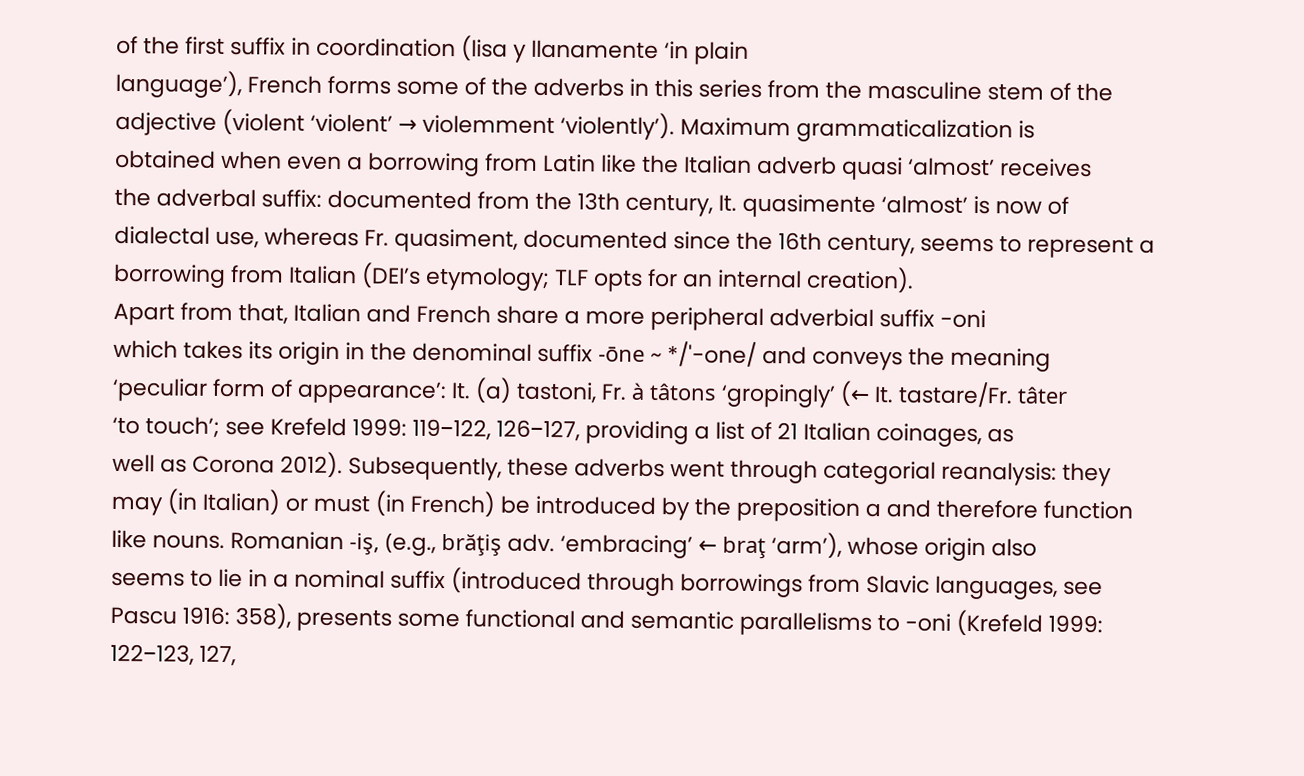of the first suffix in coordination (lisa y llanamente ‘in plain
language’), French forms some of the adverbs in this series from the masculine stem of the
adjective (violent ‘violent’ → violemment ‘violently’). Maximum grammaticalization is
obtained when even a borrowing from Latin like the Italian adverb quasi ‘almost’ receives
the adverbal suffix: documented from the 13th century, It. quasimente ‘almost’ is now of
dialectal use, whereas Fr. quasiment, documented since the 16th century, seems to represent a
borrowing from Italian (DEI’s etymology; TLF opts for an internal creation).
Apart from that, Italian and French share a more peripheral adverbial suffix -oni
which takes its origin in the denominal suffix -ōne ~ */'-one/ and conveys the meaning
‘peculiar form of appearance’: It. (a) tastoni, Fr. à tâtons ‘gropingly’ (← It. tastare/Fr. tâter
‘to touch’; see Krefeld 1999: 119−122, 126−127, providing a list of 21 Italian coinages, as
well as Corona 2012). Subsequently, these adverbs went through categorial reanalysis: they
may (in Italian) or must (in French) be introduced by the preposition a and therefore function
like nouns. Romanian -iş, (e.g., brăţiş adv. ‘embracing’ ← braţ ‘arm’), whose origin also
seems to lie in a nominal suffix (introduced through borrowings from Slavic languages, see
Pascu 1916: 358), presents some functional and semantic parallelisms to -oni (Krefeld 1999:
122−123, 127,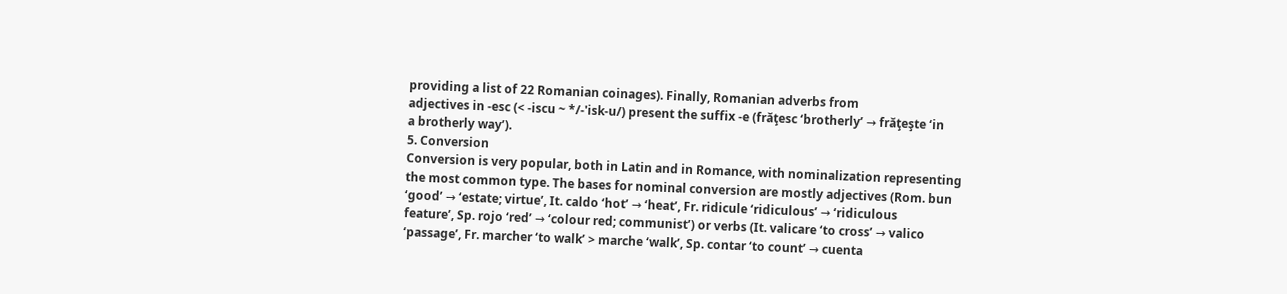providing a list of 22 Romanian coinages). Finally, Romanian adverbs from
adjectives in -esc (< -iscu ~ */-'isk-u/) present the suffix -e (frăţesc ‘brotherly’ → frăţeşte ‘in
a brotherly way’).
5. Conversion
Conversion is very popular, both in Latin and in Romance, with nominalization representing
the most common type. The bases for nominal conversion are mostly adjectives (Rom. bun
‘good’ → ‘estate; virtue’, It. caldo ‘hot’ → ‘heat’, Fr. ridicule ‘ridiculous’ → ‘ridiculous
feature’, Sp. rojo ‘red’ → ‘colour red; communist’) or verbs (It. valicare ‘to cross’ → valico
‘passage’, Fr. marcher ‘to walk’ > marche ‘walk’, Sp. contar ‘to count’ → cuenta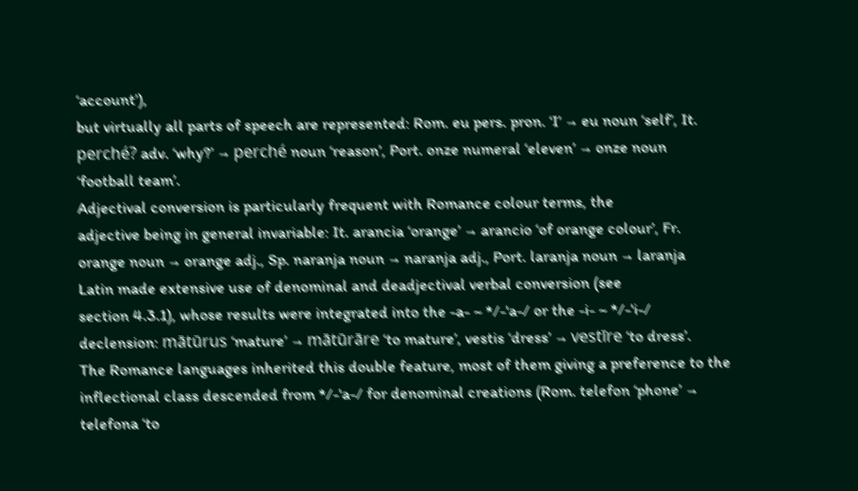‘account’),
but virtually all parts of speech are represented: Rom. eu pers. pron. ‘I’ → eu noun ‘self’, It.
perché? adv. ‘why?’ → perché noun ‘reason’, Port. onze numeral ‘eleven’ → onze noun
‘football team’.
Adjectival conversion is particularly frequent with Romance colour terms, the
adjective being in general invariable: It. arancia ‘orange’ → arancio ‘of orange colour’, Fr.
orange noun → orange adj., Sp. naranja noun → naranja adj., Port. laranja noun → laranja
Latin made extensive use of denominal and deadjectival verbal conversion (see
section 4.3.1), whose results were integrated into the -a- ~ */-'a-/ or the -i- ~ */-'i-/
declension: mātūrus ‘mature’ → mātūrāre ‘to mature’, vestis ‘dress’ → vestīre ‘to dress’.
The Romance languages inherited this double feature, most of them giving a preference to the
inflectional class descended from */-'a-/ for denominal creations (Rom. telefon ‘phone’ →
telefona ‘to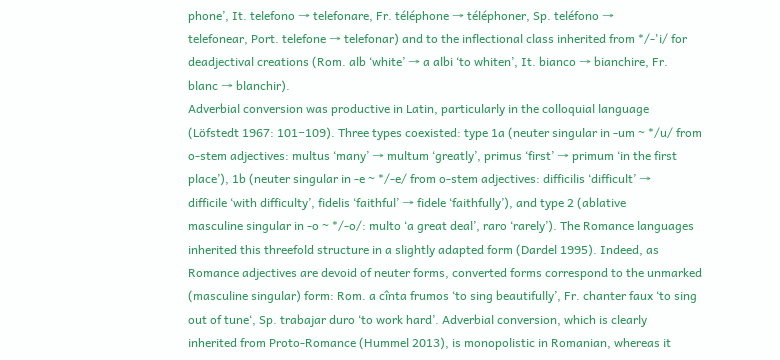phone’, It. telefono → telefonare, Fr. téléphone → téléphoner, Sp. teléfono →
telefonear, Port. telefone → telefonar) and to the inflectional class inherited from */-'i/ for
deadjectival creations (Rom. alb ‘white’ → a albi ‘to whiten’, It. bianco → bianchire, Fr.
blanc → blanchir).
Adverbial conversion was productive in Latin, particularly in the colloquial language
(Löfstedt 1967: 101−109). Three types coexisted: type 1a (neuter singular in -um ~ */u/ from
o-stem adjectives: multus ‘many’ → multum ‘greatly’, primus ‘first’ → primum ‘in the first
place’), 1b (neuter singular in -e ~ */-e/ from o-stem adjectives: difficilis ‘difficult’ →
difficile ‘with difficulty’, fidelis ‘faithful’ → fidele ‘faithfully’), and type 2 (ablative
masculine singular in -o ~ */-o/: multo ‘a great deal’, raro ‘rarely’). The Romance languages
inherited this threefold structure in a slightly adapted form (Dardel 1995). Indeed, as
Romance adjectives are devoid of neuter forms, converted forms correspond to the unmarked
(masculine singular) form: Rom. a cînta frumos ‘to sing beautifully’, Fr. chanter faux ‘to sing
out of tune‘, Sp. trabajar duro ‘to work hard’. Adverbial conversion, which is clearly
inherited from Proto-Romance (Hummel 2013), is monopolistic in Romanian, whereas it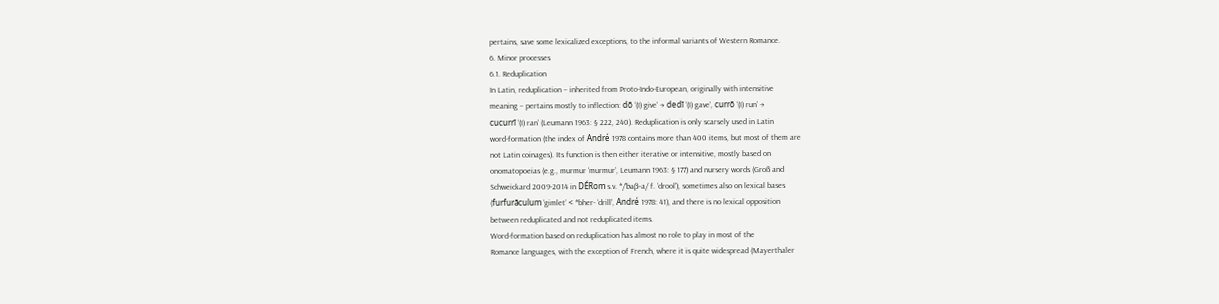pertains, save some lexicalized exceptions, to the informal variants of Western Romance.
6. Minor processes
6.1. Reduplication
In Latin, reduplication – inherited from Proto-Indo-European, originally with intensitive
meaning – pertains mostly to inflection: dō ‘(I) give’ → dedī ‘(I) gave’, currō ‘(I) run’ →
cucurrī ‘(I) ran’ (Leumann 1963: § 222, 240). Reduplication is only scarsely used in Latin
word-formation (the index of André 1978 contains more than 400 items, but most of them are
not Latin coinages). Its function is then either iterative or intensitive, mostly based on
onomatopoeias (e.g., murmur ‘murmur’, Leumann 1963: § 177) and nursery words (Groß and
Schweickard 2009-2014 in DÉRom s.v. */'baβ-a/ f. ‘drool’), sometimes also on lexical bases
(furfurāculum ‘gimlet’ < *bher- ‘drill’, André 1978: 41), and there is no lexical opposition
between reduplicated and not reduplicated items.
Word-formation based on reduplication has almost no role to play in most of the
Romance languages, with the exception of French, where it is quite widespread (Mayerthaler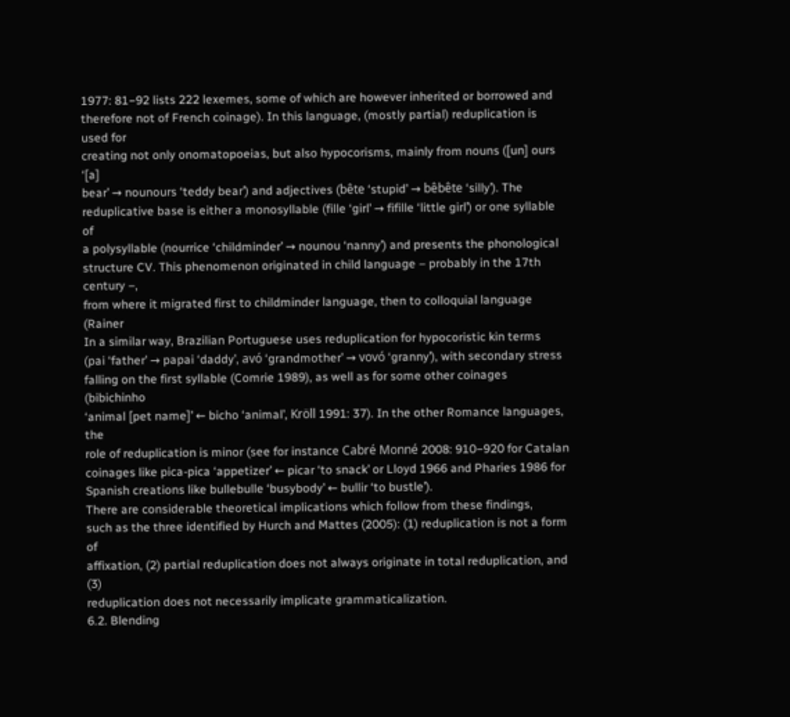1977: 81−92 lists 222 lexemes, some of which are however inherited or borrowed and
therefore not of French coinage). In this language, (mostly partial) reduplication is used for
creating not only onomatopoeias, but also hypocorisms, mainly from nouns ([un] ours ‘[a]
bear’ → nounours ‘teddy bear’) and adjectives (bête ‘stupid’ → bêbête ‘silly’). The
reduplicative base is either a monosyllable (fille ‘girl’ → fifille ‘little girl’) or one syllable of
a polysyllable (nourrice ‘childminder’ → nounou ‘nanny’) and presents the phonological
structure CV. This phenomenon originated in child language – probably in the 17th century –,
from where it migrated first to childminder language, then to colloquial language (Rainer
In a similar way, Brazilian Portuguese uses reduplication for hypocoristic kin terms
(pai ‘father’ → papai ‘daddy’, avó ‘grandmother’ → vovó ‘granny’), with secondary stress
falling on the first syllable (Comrie 1989), as well as for some other coinages (bibichinho
‘animal [pet name]’ ← bicho ‘animal’, Kröll 1991: 37). In the other Romance languages, the
role of reduplication is minor (see for instance Cabré Monné 2008: 910−920 for Catalan
coinages like pica-pica ‘appetizer’ ← picar ‘to snack’ or Lloyd 1966 and Pharies 1986 for
Spanish creations like bullebulle ‘busybody’ ← bullir ‘to bustle’).
There are considerable theoretical implications which follow from these findings,
such as the three identified by Hurch and Mattes (2005): (1) reduplication is not a form of
affixation, (2) partial reduplication does not always originate in total reduplication, and (3)
reduplication does not necessarily implicate grammaticalization.
6.2. Blending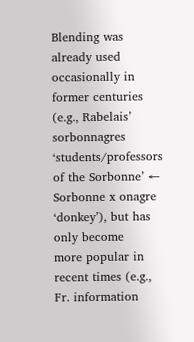Blending was already used occasionally in former centuries (e.g., Rabelais’ sorbonnagres
‘students/professors of the Sorbonne’ ← Sorbonne x onagre ‘donkey’), but has only become
more popular in recent times (e.g., Fr. information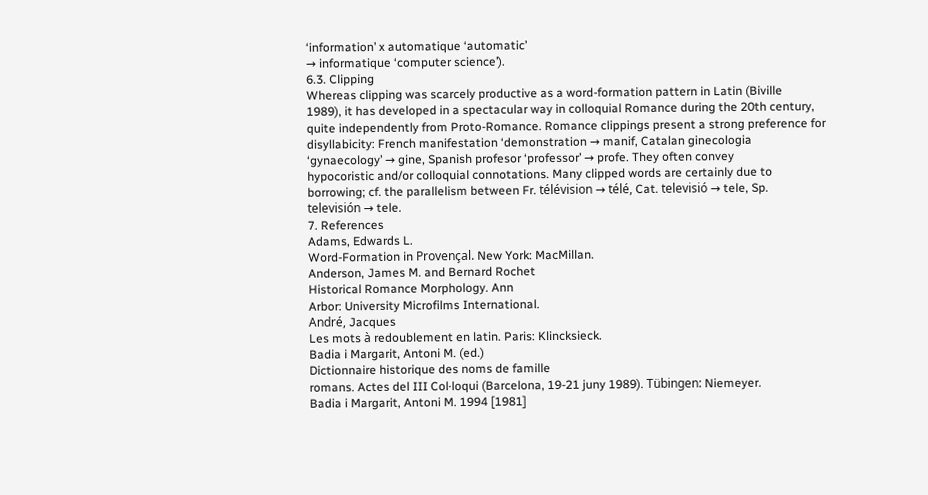‘information’ x automatique ‘automatic’
→ informatique ‘computer science’).
6.3. Clipping
Whereas clipping was scarcely productive as a word-formation pattern in Latin (Biville
1989), it has developed in a spectacular way in colloquial Romance during the 20th century,
quite independently from Proto-Romance. Romance clippings present a strong preference for
disyllabicity: French manifestation ‘demonstration → manif, Catalan ginecologia
‘gynaecology’ → gine, Spanish profesor ‘professor’ → profe. They often convey
hypocoristic and/or colloquial connotations. Many clipped words are certainly due to
borrowing; cf. the parallelism between Fr. télévision → télé, Cat. televisió → tele, Sp.
televisión → tele.
7. References
Adams, Edwards L.
Word-Formation in Provençal. New York: MacMillan.
Anderson, James M. and Bernard Rochet
Historical Romance Morphology. Ann
Arbor: University Microfilms International.
André, Jacques
Les mots à redoublement en latin. Paris: Klincksieck.
Badia i Margarit, Antoni M. (ed.)
Dictionnaire historique des noms de famille
romans. Actes del III Col·loqui (Barcelona, 19-21 juny 1989). Tübingen: Niemeyer.
Badia i Margarit, Antoni M. 1994 [1981]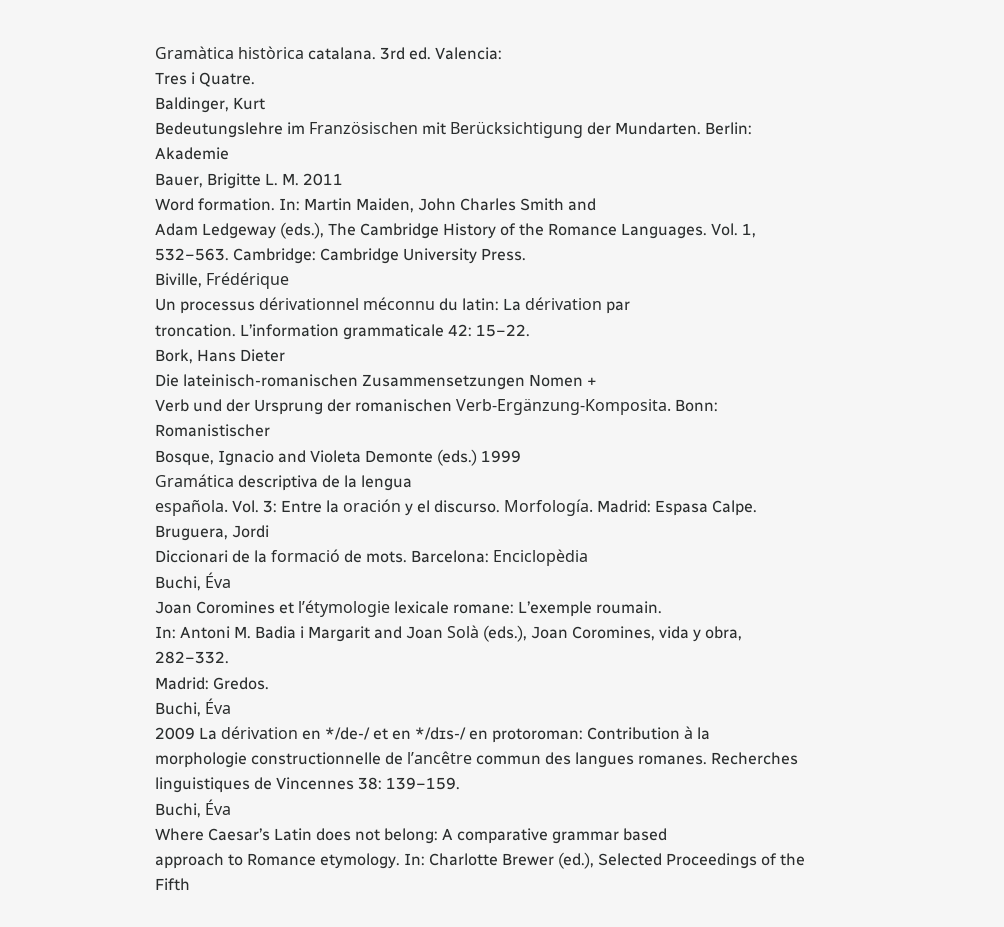Gramàtica històrica catalana. 3rd ed. Valencia:
Tres i Quatre.
Baldinger, Kurt
Bedeutungslehre im Französischen mit Berücksichtigung der Mundarten. Berlin: Akademie
Bauer, Brigitte L. M. 2011
Word formation. In: Martin Maiden, John Charles Smith and
Adam Ledgeway (eds.), The Cambridge History of the Romance Languages. Vol. 1,
532−563. Cambridge: Cambridge University Press.
Biville, Frédérique
Un processus dérivationnel méconnu du latin: La dérivation par
troncation. L’information grammaticale 42: 15−22.
Bork, Hans Dieter
Die lateinisch-romanischen Zusammensetzungen Nomen +
Verb und der Ursprung der romanischen Verb-Ergänzung-Komposita. Bonn: Romanistischer
Bosque, Ignacio and Violeta Demonte (eds.) 1999
Gramática descriptiva de la lengua
española. Vol. 3: Entre la oración y el discurso. Morfología. Madrid: Espasa Calpe.
Bruguera, Jordi
Diccionari de la formació de mots. Barcelona: Enciclopèdia
Buchi, Éva
Joan Coromines et l’étymologie lexicale romane: L’exemple roumain.
In: Antoni M. Badia i Margarit and Joan Solà (eds.), Joan Coromines, vida y obra, 282−332.
Madrid: Gredos.
Buchi, Éva
2009 La dérivation en */de-/ et en */dɪs-/ en protoroman: Contribution à la
morphologie constructionnelle de l’ancêtre commun des langues romanes. Recherches
linguistiques de Vincennes 38: 139−159.
Buchi, Éva
Where Caesar’s Latin does not belong: A comparative grammar based
approach to Romance etymology. In: Charlotte Brewer (ed.), Selected Proceedings of the
Fifth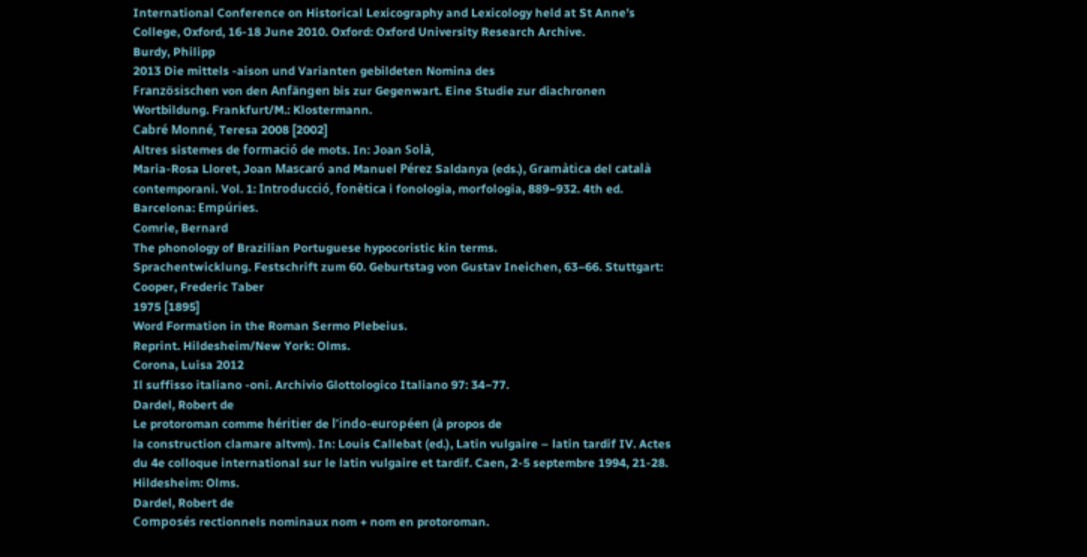International Conference on Historical Lexicography and Lexicology held at St Anne’s
College, Oxford, 16-18 June 2010. Oxford: Oxford University Research Archive.
Burdy, Philipp
2013 Die mittels -aison und Varianten gebildeten Nomina des
Französischen von den Anfängen bis zur Gegenwart. Eine Studie zur diachronen
Wortbildung. Frankfurt/M.: Klostermann.
Cabré Monné, Teresa 2008 [2002]
Altres sistemes de formació de mots. In: Joan Solà,
Maria-Rosa Lloret, Joan Mascaró and Manuel Pérez Saldanya (eds.), Gramàtica del català
contemporani. Vol. 1: Introducció, fonètica i fonologia, morfologia, 889−932. 4th ed.
Barcelona: Empúries.
Comrie, Bernard
The phonology of Brazilian Portuguese hypocoristic kin terms.
Sprachentwicklung. Festschrift zum 60. Geburtstag von Gustav Ineichen, 63−66. Stuttgart:
Cooper, Frederic Taber
1975 [1895]
Word Formation in the Roman Sermo Plebeius.
Reprint. Hildesheim/New York: Olms.
Corona, Luisa 2012
Il suffisso italiano -oni. Archivio Glottologico Italiano 97: 34−77.
Dardel, Robert de
Le protoroman comme héritier de l’indo-européen (à propos de
la construction clamare altvm). In: Louis Callebat (ed.), Latin vulgaire – latin tardif IV. Actes
du 4e colloque international sur le latin vulgaire et tardif. Caen, 2-5 septembre 1994, 21-28.
Hildesheim: Olms.
Dardel, Robert de
Composés rectionnels nominaux nom + nom en protoroman.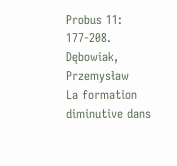Probus 11: 177-208.
Dębowiak, Przemysław
La formation diminutive dans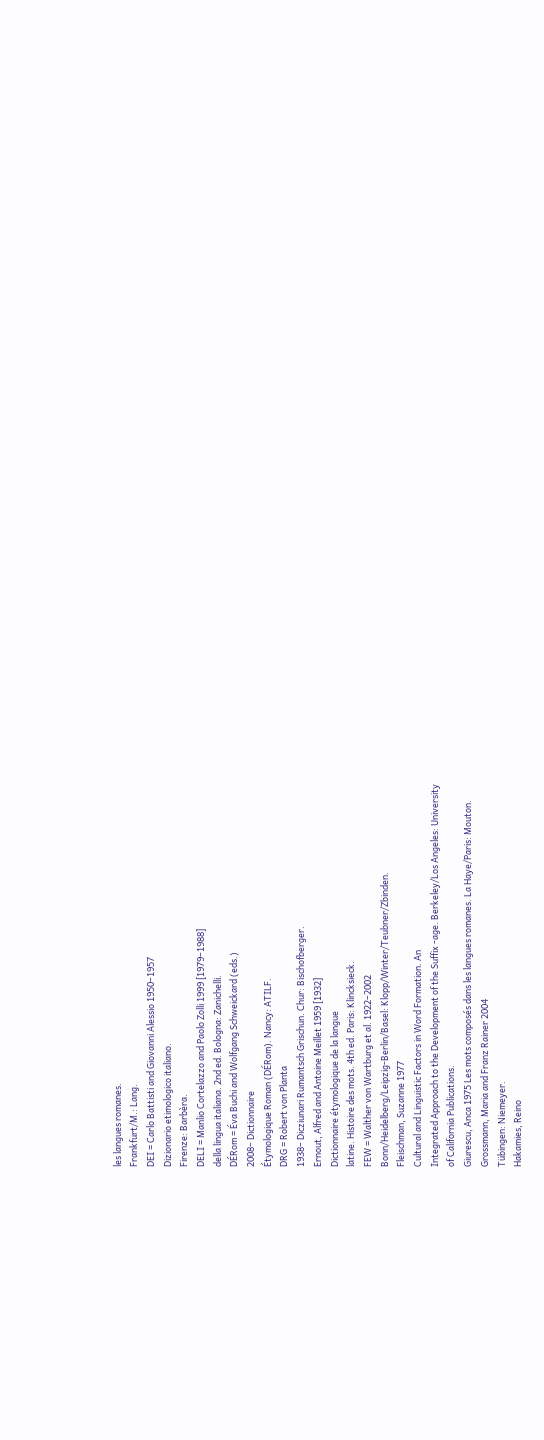les langues romanes.
Frankfurt/M.: Lang.
DEI = Carlo Battisti and Giovanni Alessio 1950–1957
Dizionario etimologico italiano.
Firenze: Barbèra.
DELI = Manlio Cortelazzo and Paolo Zolli 1999 [1979–1988]
della lingua italiana. 2nd ed. Bologna: Zanichelli.
DÉRom = Éva Buchi and Wolfgang Schweickard (eds.)
2008– Dictionnaire
Étymologique Roman (DÉRom). Nancy: ATILF.
DRG = Robert von Planta
1938– Dicziunari Rumantsch Grischun. Chur: Bischofberger.
Ernout, Alfred and Antoine Meillet 1959 [1932]
Dictionnaire étymologique de la langue
latine. Histoire des mots. 4th ed. Paris: Klincksieck.
FEW = Walther von Wartburg et al. 1922–2002
Bonn/Heidelberg/Leipzig-Berlin/Basel: Klopp/Winter/Teubner/Zbinden.
Fleischman, Suzanne 1977
Cultural and Linguistic Factors in Word Formation. An
Integrated Approach to the Development of the Suffix -age. Berkeley/Los Angeles: University
of California Publications.
Giurescu, Anca 1975 Les mots composés dans les langues romanes. La Haye/Paris: Mouton.
Grossmann, Maria and Franz Rainer 2004
Tübingen: Niemeyer.
Hakamies, Reino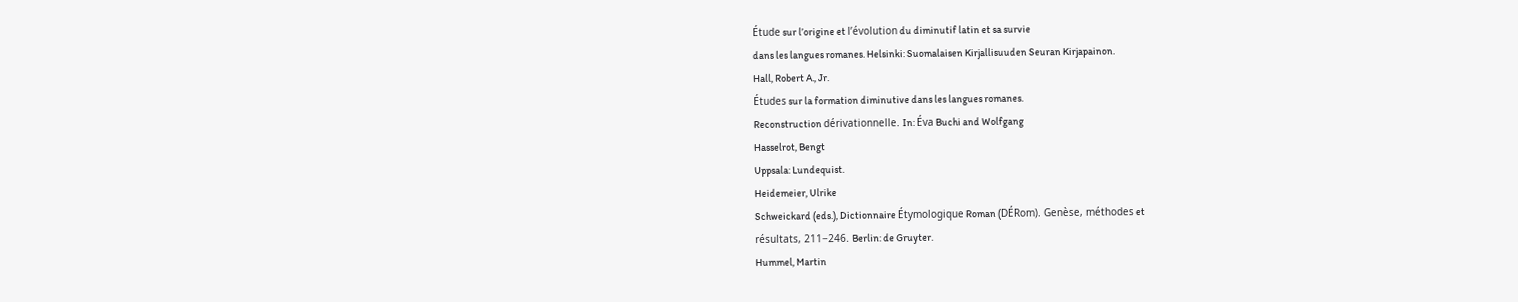Étude sur l’origine et l’évolution du diminutif latin et sa survie
dans les langues romanes. Helsinki: Suomalaisen Kirjallisuuden Seuran Kirjapainon.
Hall, Robert A., Jr.
Études sur la formation diminutive dans les langues romanes.
Reconstruction dérivationnelle. In: Éva Buchi and Wolfgang
Hasselrot, Bengt
Uppsala: Lundequist.
Heidemeier, Ulrike
Schweickard (eds.), Dictionnaire Étymologique Roman (DÉRom). Genèse, méthodes et
résultats, 211−246. Berlin: de Gruyter.
Hummel, Martin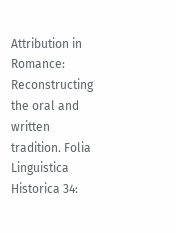Attribution in Romance: Reconstructing the oral and written
tradition. Folia Linguistica Historica 34: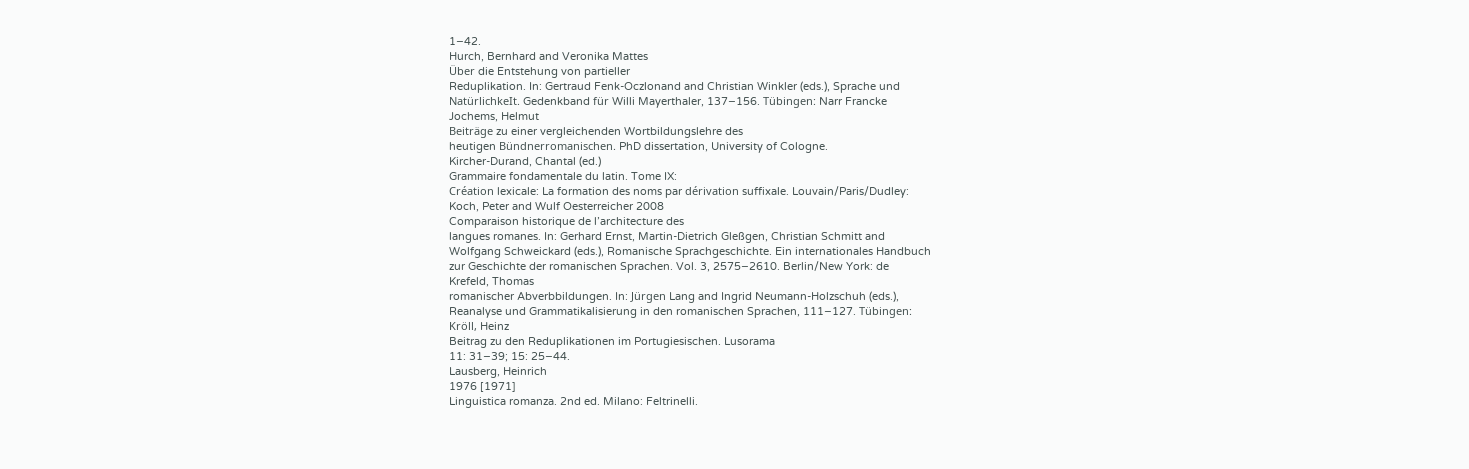1−42.
Hurch, Bernhard and Veronika Mattes
Über die Entstehung von partieller
Reduplikation. In: Gertraud Fenk-Oczlonand and Christian Winkler (eds.), Sprache und
NatürlichkeIt. Gedenkband für Willi Mayerthaler, 137−156. Tübingen: Narr Francke
Jochems, Helmut
Beiträge zu einer vergleichenden Wortbildungslehre des
heutigen Bündnerromanischen. PhD dissertation, University of Cologne.
Kircher-Durand, Chantal (ed.)
Grammaire fondamentale du latin. Tome IX:
Création lexicale: La formation des noms par dérivation suffixale. Louvain/Paris/Dudley:
Koch, Peter and Wulf Oesterreicher 2008
Comparaison historique de l’architecture des
langues romanes. In: Gerhard Ernst, Martin-Dietrich Gleßgen, Christian Schmitt and
Wolfgang Schweickard (eds.), Romanische Sprachgeschichte. Ein internationales Handbuch
zur Geschichte der romanischen Sprachen. Vol. 3, 2575−2610. Berlin/New York: de
Krefeld, Thomas
romanischer Abverbbildungen. In: Jürgen Lang and Ingrid Neumann-Holzschuh (eds.),
Reanalyse und Grammatikalisierung in den romanischen Sprachen, 111−127. Tübingen:
Kröll, Heinz
Beitrag zu den Reduplikationen im Portugiesischen. Lusorama
11: 31−39; 15: 25−44.
Lausberg, Heinrich
1976 [1971]
Linguistica romanza. 2nd ed. Milano: Feltrinelli.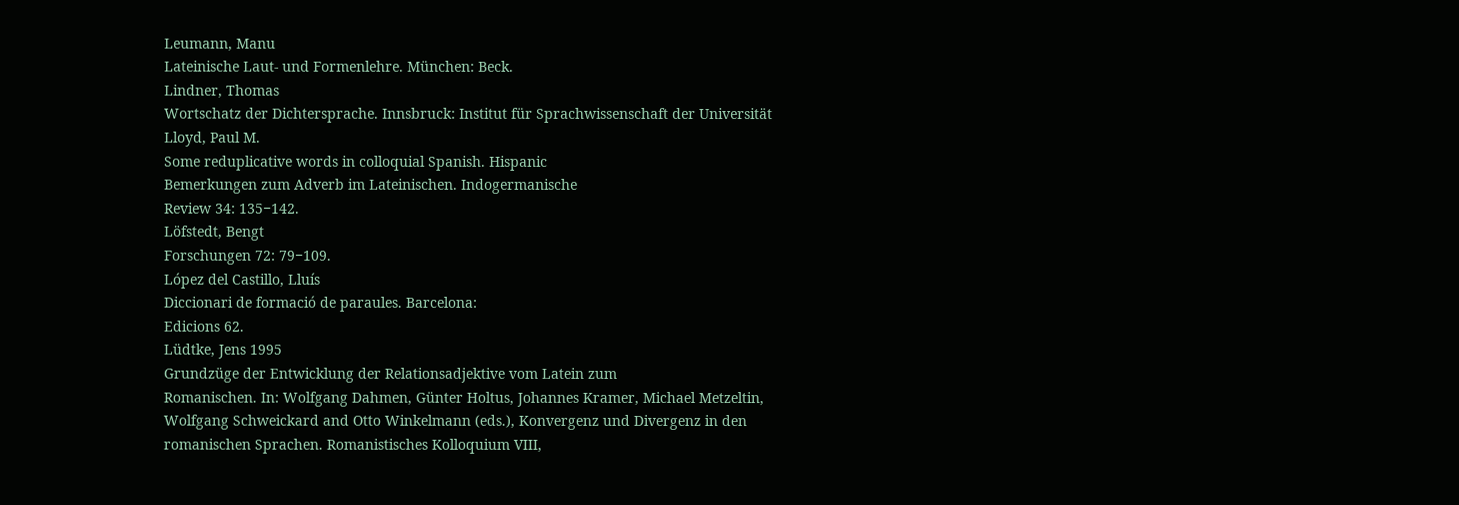Leumann, Manu
Lateinische Laut- und Formenlehre. München: Beck.
Lindner, Thomas
Wortschatz der Dichtersprache. Innsbruck: Institut für Sprachwissenschaft der Universität
Lloyd, Paul M.
Some reduplicative words in colloquial Spanish. Hispanic
Bemerkungen zum Adverb im Lateinischen. Indogermanische
Review 34: 135−142.
Löfstedt, Bengt
Forschungen 72: 79−109.
López del Castillo, Lluís
Diccionari de formació de paraules. Barcelona:
Edicions 62.
Lüdtke, Jens 1995
Grundzüge der Entwicklung der Relationsadjektive vom Latein zum
Romanischen. In: Wolfgang Dahmen, Günter Holtus, Johannes Kramer, Michael Metzeltin,
Wolfgang Schweickard and Otto Winkelmann (eds.), Konvergenz und Divergenz in den
romanischen Sprachen. Romanistisches Kolloquium VIII,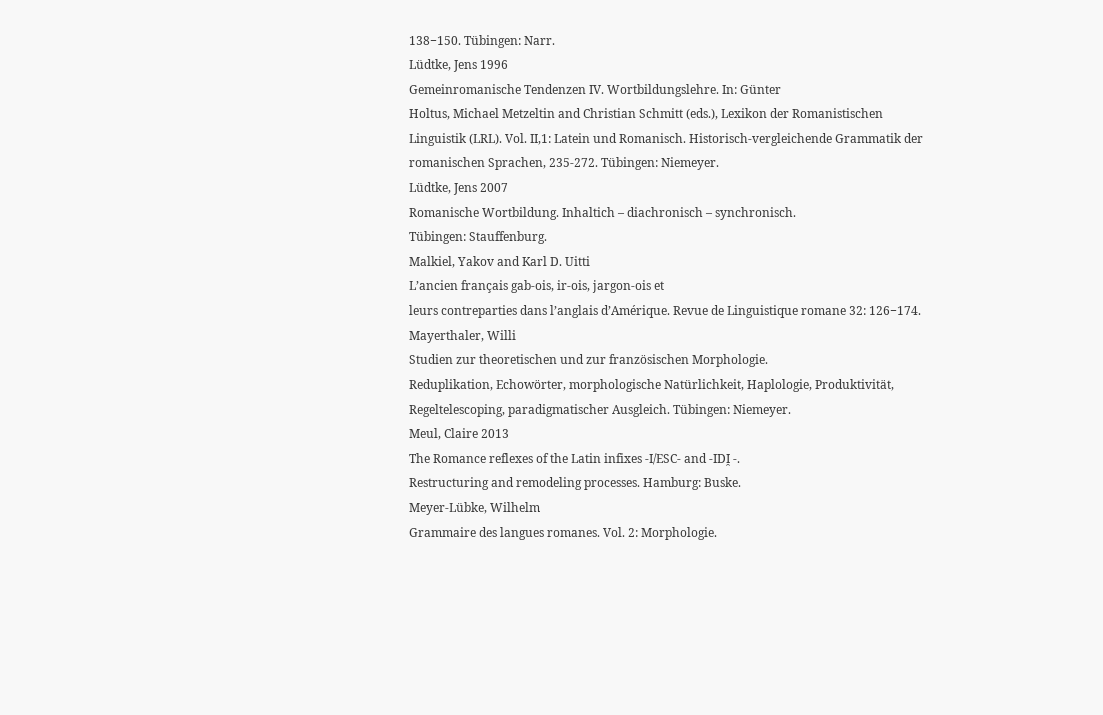138−150. Tübingen: Narr.
Lüdtke, Jens 1996
Gemeinromanische Tendenzen IV. Wortbildungslehre. In: Günter
Holtus, Michael Metzeltin and Christian Schmitt (eds.), Lexikon der Romanistischen
Linguistik (LRL). Vol. II,1: Latein und Romanisch. Historisch-vergleichende Grammatik der
romanischen Sprachen, 235-272. Tübingen: Niemeyer.
Lüdtke, Jens 2007
Romanische Wortbildung. Inhaltich – diachronisch – synchronisch.
Tübingen: Stauffenburg.
Malkiel, Yakov and Karl D. Uitti
L’ancien français gab-ois, ir-ois, jargon-ois et
leurs contreparties dans l’anglais d’Amérique. Revue de Linguistique romane 32: 126−174.
Mayerthaler, Willi
Studien zur theoretischen und zur französischen Morphologie.
Reduplikation, Echowörter, morphologische Natürlichkeit, Haplologie, Produktivität,
Regeltelescoping, paradigmatischer Ausgleich. Tübingen: Niemeyer.
Meul, Claire 2013
The Romance reflexes of the Latin infixes -I/ESC- and -IDI̯ -.
Restructuring and remodeling processes. Hamburg: Buske.
Meyer-Lübke, Wilhelm
Grammaire des langues romanes. Vol. 2: Morphologie.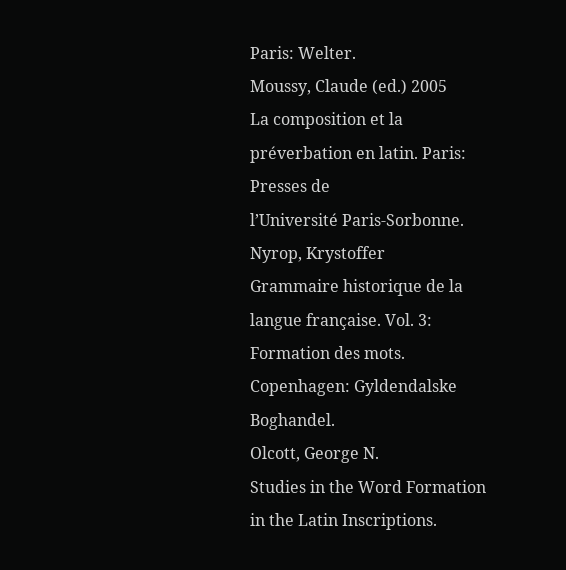Paris: Welter.
Moussy, Claude (ed.) 2005
La composition et la préverbation en latin. Paris: Presses de
l’Université Paris-Sorbonne.
Nyrop, Krystoffer
Grammaire historique de la langue française. Vol. 3:
Formation des mots. Copenhagen: Gyldendalske Boghandel.
Olcott, George N.
Studies in the Word Formation in the Latin Inscriptions.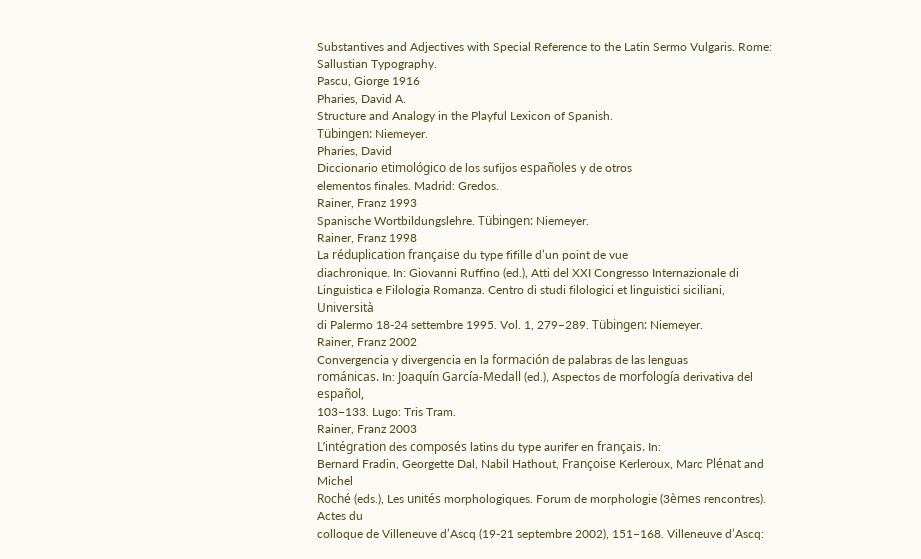Substantives and Adjectives with Special Reference to the Latin Sermo Vulgaris. Rome:
Sallustian Typography.
Pascu, Giorge 1916
Pharies, David A.
Structure and Analogy in the Playful Lexicon of Spanish.
Tübingen: Niemeyer.
Pharies, David
Diccionario etimológico de los sufijos españoles y de otros
elementos finales. Madrid: Gredos.
Rainer, Franz 1993
Spanische Wortbildungslehre. Tübingen: Niemeyer.
Rainer, Franz 1998
La réduplication française du type fifille d’un point de vue
diachronique. In: Giovanni Ruffino (ed.), Atti del XXI Congresso Internazionale di
Linguistica e Filologia Romanza. Centro di studi filologici et linguistici siciliani, Università
di Palermo 18-24 settembre 1995. Vol. 1, 279−289. Tübingen: Niemeyer.
Rainer, Franz 2002
Convergencia y divergencia en la formación de palabras de las lenguas
románicas. In: Joaquín García-Medall (ed.), Aspectos de morfología derivativa del español,
103−133. Lugo: Tris Tram.
Rainer, Franz 2003
L’intégration des composés latins du type aurifer en français. In:
Bernard Fradin, Georgette Dal, Nabil Hathout, Françoise Kerleroux, Marc Plénat and Michel
Roché (eds.), Les unités morphologiques. Forum de morphologie (3èmes rencontres). Actes du
colloque de Villeneuve d’Ascq (19-21 septembre 2002), 151−168. Villeneuve d’Ascq: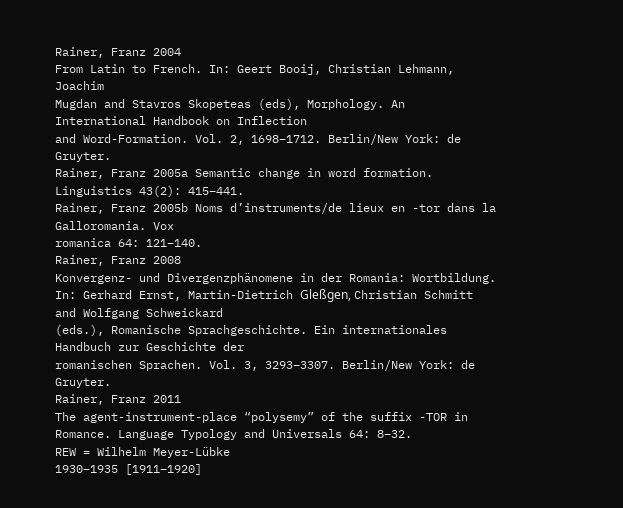Rainer, Franz 2004
From Latin to French. In: Geert Booij, Christian Lehmann, Joachim
Mugdan and Stavros Skopeteas (eds), Morphology. An International Handbook on Inflection
and Word-Formation. Vol. 2, 1698−1712. Berlin/New York: de Gruyter.
Rainer, Franz 2005a Semantic change in word formation. Linguistics 43(2): 415−441.
Rainer, Franz 2005b Noms d’instruments/de lieux en -tor dans la Galloromania. Vox
romanica 64: 121−140.
Rainer, Franz 2008
Konvergenz- und Divergenzphänomene in der Romania: Wortbildung.
In: Gerhard Ernst, Martin-Dietrich Gleßgen, Christian Schmitt and Wolfgang Schweickard
(eds.), Romanische Sprachgeschichte. Ein internationales Handbuch zur Geschichte der
romanischen Sprachen. Vol. 3, 3293−3307. Berlin/New York: de Gruyter.
Rainer, Franz 2011
The agent-instrument-place “polysemy” of the suffix -TOR in
Romance. Language Typology and Universals 64: 8−32.
REW = Wilhelm Meyer-Lübke
1930–1935 [1911–1920]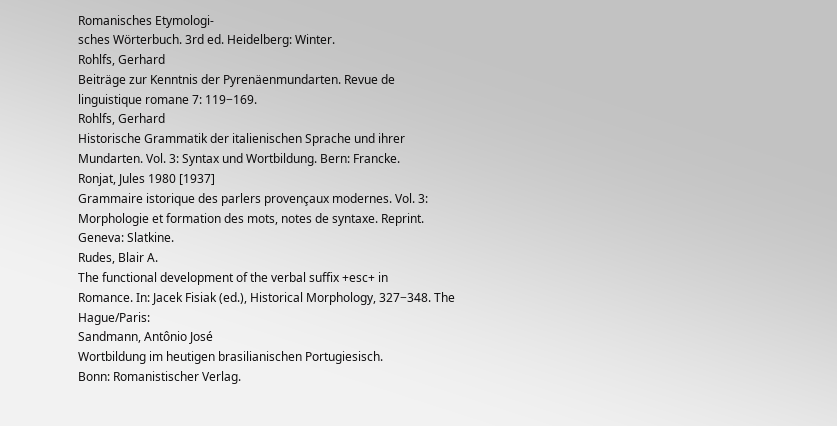Romanisches Etymologi-
sches Wörterbuch. 3rd ed. Heidelberg: Winter.
Rohlfs, Gerhard
Beiträge zur Kenntnis der Pyrenäenmundarten. Revue de
linguistique romane 7: 119−169.
Rohlfs, Gerhard
Historische Grammatik der italienischen Sprache und ihrer
Mundarten. Vol. 3: Syntax und Wortbildung. Bern: Francke.
Ronjat, Jules 1980 [1937]
Grammaire istorique des parlers provençaux modernes. Vol. 3:
Morphologie et formation des mots, notes de syntaxe. Reprint. Geneva: Slatkine.
Rudes, Blair A.
The functional development of the verbal suffix +esc+ in
Romance. In: Jacek Fisiak (ed.), Historical Morphology, 327−348. The Hague/Paris:
Sandmann, Antônio José
Wortbildung im heutigen brasilianischen Portugiesisch.
Bonn: Romanistischer Verlag.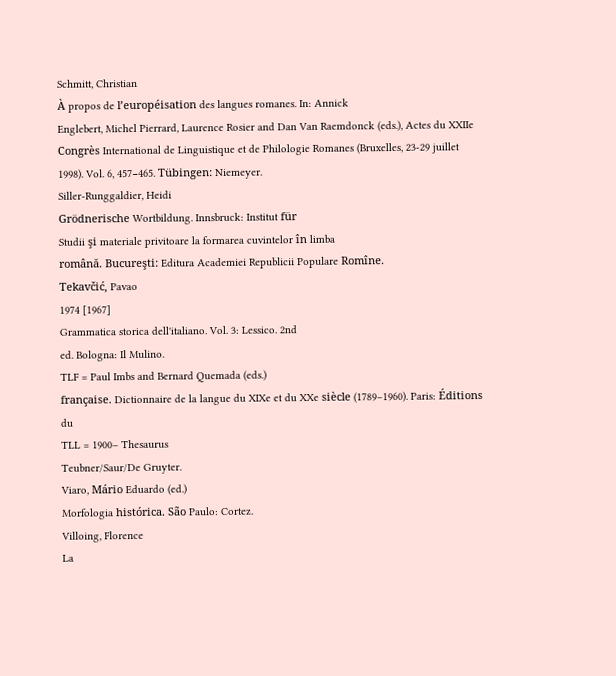Schmitt, Christian
À propos de l’européisation des langues romanes. In: Annick
Englebert, Michel Pierrard, Laurence Rosier and Dan Van Raemdonck (eds.), Actes du XXIIe
Congrès International de Linguistique et de Philologie Romanes (Bruxelles, 23-29 juillet
1998). Vol. 6, 457−465. Tübingen: Niemeyer.
Siller-Runggaldier, Heidi
Grödnerische Wortbildung. Innsbruck: Institut für
Studii şi materiale privitoare la formarea cuvintelor în limba
română. Bucureşti: Editura Academiei Republicii Populare Romîne.
Tekavčić, Pavao
1974 [1967]
Grammatica storica dell'italiano. Vol. 3: Lessico. 2nd
ed. Bologna: Il Mulino.
TLF = Paul Imbs and Bernard Quemada (eds.)
française. Dictionnaire de la langue du XIXe et du XXe siècle (1789–1960). Paris: Éditions du
TLL = 1900– Thesaurus
Teubner/Saur/De Gruyter.
Viaro, Mário Eduardo (ed.)
Morfologia histórica. São Paulo: Cortez.
Villoing, Florence
La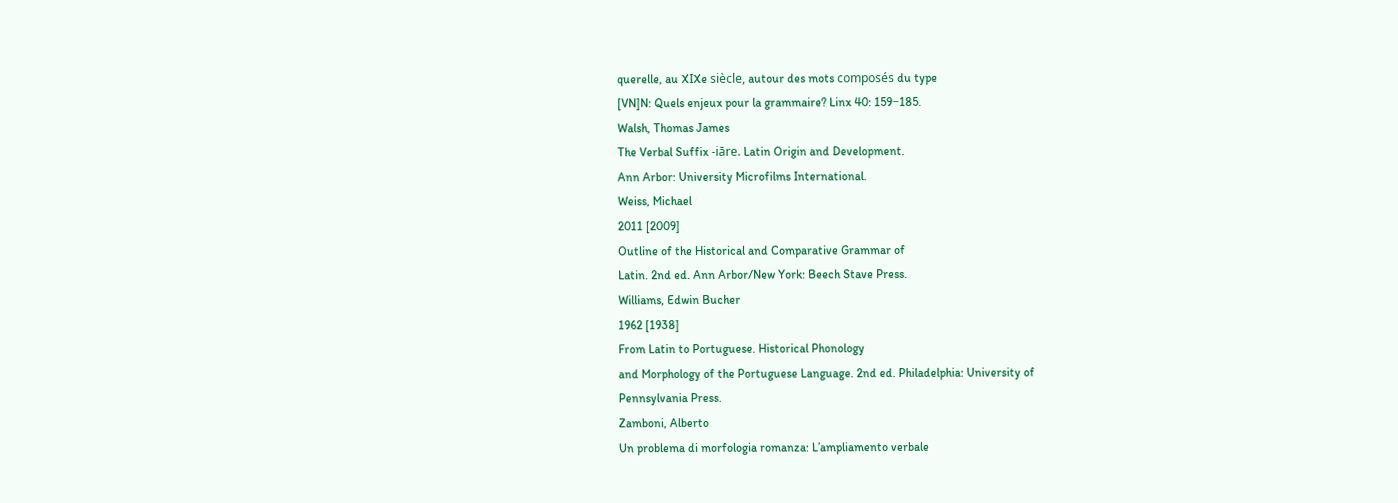querelle, au XIXe siècle, autour des mots composés du type
[VN]N: Quels enjeux pour la grammaire? Linx 40: 159−185.
Walsh, Thomas James
The Verbal Suffix -iāre. Latin Origin and Development.
Ann Arbor: University Microfilms International.
Weiss, Michael
2011 [2009]
Outline of the Historical and Comparative Grammar of
Latin. 2nd ed. Ann Arbor/New York: Beech Stave Press.
Williams, Edwin Bucher
1962 [1938]
From Latin to Portuguese. Historical Phonology
and Morphology of the Portuguese Language. 2nd ed. Philadelphia: University of
Pennsylvania Press.
Zamboni, Alberto
Un problema di morfologia romanza: L’ampliamento verbale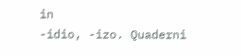in
-idio, -izo. Quaderni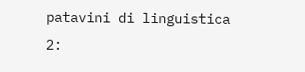patavini di linguistica 2: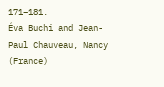171−181.
Éva Buchi and Jean-Paul Chauveau, Nancy (France)